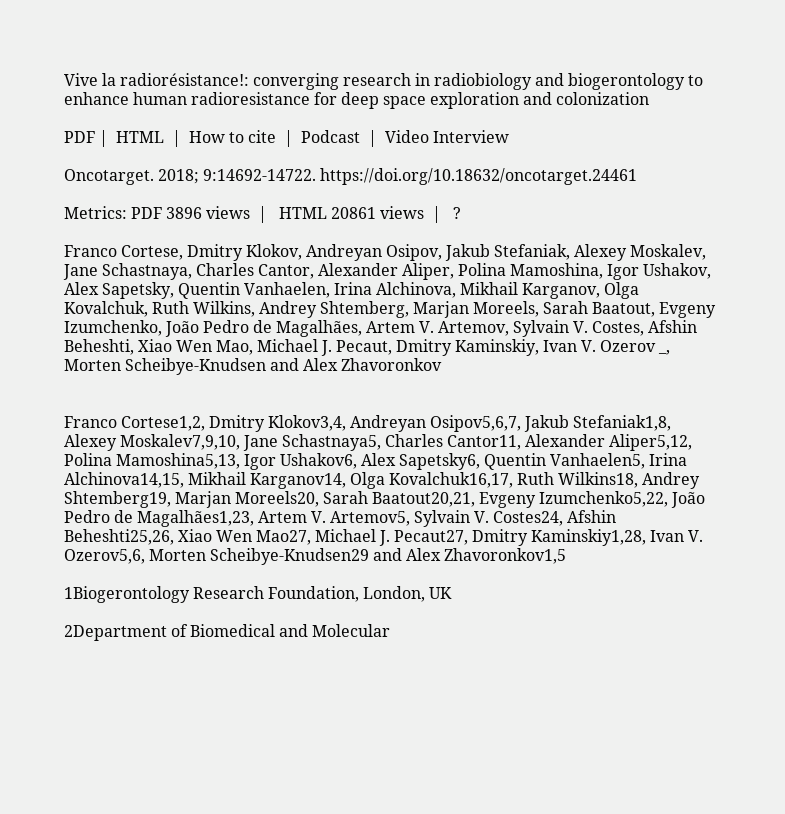Vive la radiorésistance!: converging research in radiobiology and biogerontology to enhance human radioresistance for deep space exploration and colonization

PDF |  HTML  |  How to cite  |  Podcast  |  Video Interview

Oncotarget. 2018; 9:14692-14722. https://doi.org/10.18632/oncotarget.24461

Metrics: PDF 3896 views  |   HTML 20861 views  |   ?

Franco Cortese, Dmitry Klokov, Andreyan Osipov, Jakub Stefaniak, Alexey Moskalev, Jane Schastnaya, Charles Cantor, Alexander Aliper, Polina Mamoshina, Igor Ushakov, Alex Sapetsky, Quentin Vanhaelen, Irina Alchinova, Mikhail Karganov, Olga Kovalchuk, Ruth Wilkins, Andrey Shtemberg, Marjan Moreels, Sarah Baatout, Evgeny Izumchenko, João Pedro de Magalhães, Artem V. Artemov, Sylvain V. Costes, Afshin Beheshti, Xiao Wen Mao, Michael J. Pecaut, Dmitry Kaminskiy, Ivan V. Ozerov _, Morten Scheibye-Knudsen and Alex Zhavoronkov


Franco Cortese1,2, Dmitry Klokov3,4, Andreyan Osipov5,6,7, Jakub Stefaniak1,8, Alexey Moskalev7,9,10, Jane Schastnaya5, Charles Cantor11, Alexander Aliper5,12, Polina Mamoshina5,13, Igor Ushakov6, Alex Sapetsky6, Quentin Vanhaelen5, Irina Alchinova14,15, Mikhail Karganov14, Olga Kovalchuk16,17, Ruth Wilkins18, Andrey Shtemberg19, Marjan Moreels20, Sarah Baatout20,21, Evgeny Izumchenko5,22, João Pedro de Magalhães1,23, Artem V. Artemov5, Sylvain V. Costes24, Afshin Beheshti25,26, Xiao Wen Mao27, Michael J. Pecaut27, Dmitry Kaminskiy1,28, Ivan V. Ozerov5,6, Morten Scheibye-Knudsen29 and Alex Zhavoronkov1,5

1Biogerontology Research Foundation, London, UK

2Department of Biomedical and Molecular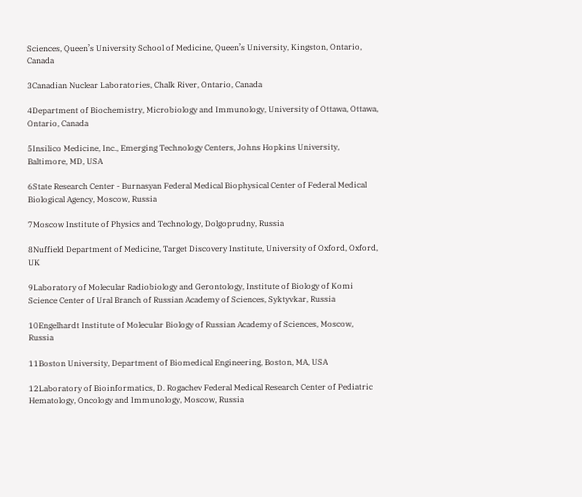Sciences, Queen’s University School of Medicine, Queen’s University, Kingston, Ontario, Canada

3Canadian Nuclear Laboratories, Chalk River, Ontario, Canada

4Department of Biochemistry, Microbiology and Immunology, University of Ottawa, Ottawa, Ontario, Canada

5Insilico Medicine, Inc., Emerging Technology Centers, Johns Hopkins University, Baltimore, MD, USA

6State Research Center - Burnasyan Federal Medical Biophysical Center of Federal Medical Biological Agency, Moscow, Russia

7Moscow Institute of Physics and Technology, Dolgoprudny, Russia

8Nuffield Department of Medicine, Target Discovery Institute, University of Oxford, Oxford, UK

9Laboratory of Molecular Radiobiology and Gerontology, Institute of Biology of Komi Science Center of Ural Branch of Russian Academy of Sciences, Syktyvkar, Russia

10Engelhardt Institute of Molecular Biology of Russian Academy of Sciences, Moscow, Russia

11Boston University, Department of Biomedical Engineering, Boston, MA, USA

12Laboratory of Bioinformatics, D. Rogachev Federal Medical Research Center of Pediatric Hematology, Oncology and Immunology, Moscow, Russia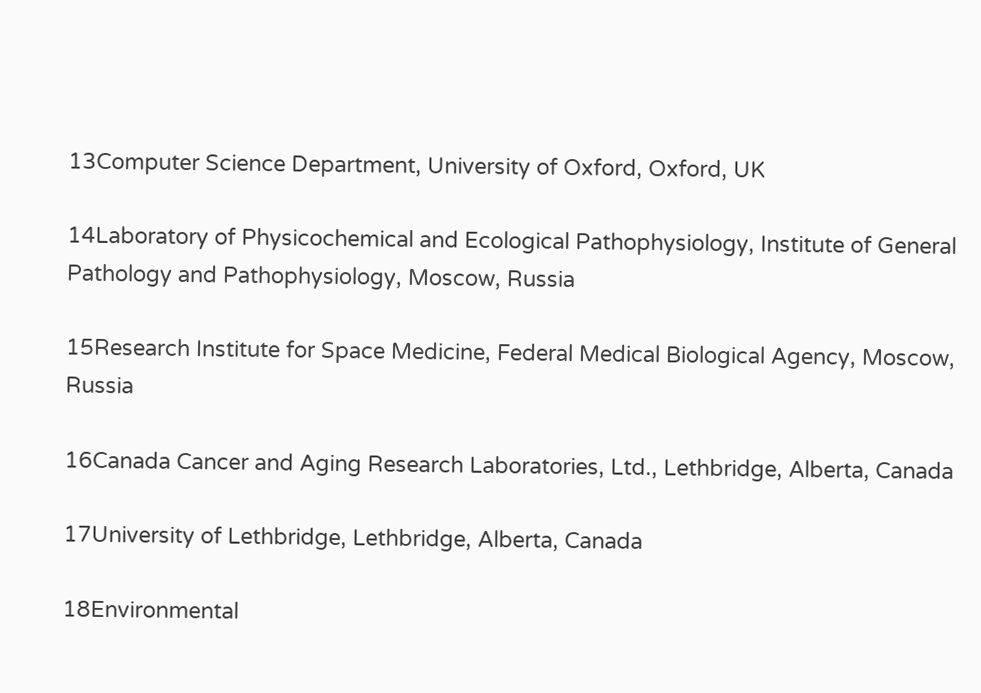13Computer Science Department, University of Oxford, Oxford, UK

14Laboratory of Physicochemical and Ecological Pathophysiology, Institute of General Pathology and Pathophysiology, Moscow, Russia

15Research Institute for Space Medicine, Federal Medical Biological Agency, Moscow, Russia

16Canada Cancer and Aging Research Laboratories, Ltd., Lethbridge, Alberta, Canada

17University of Lethbridge, Lethbridge, Alberta, Canada

18Environmental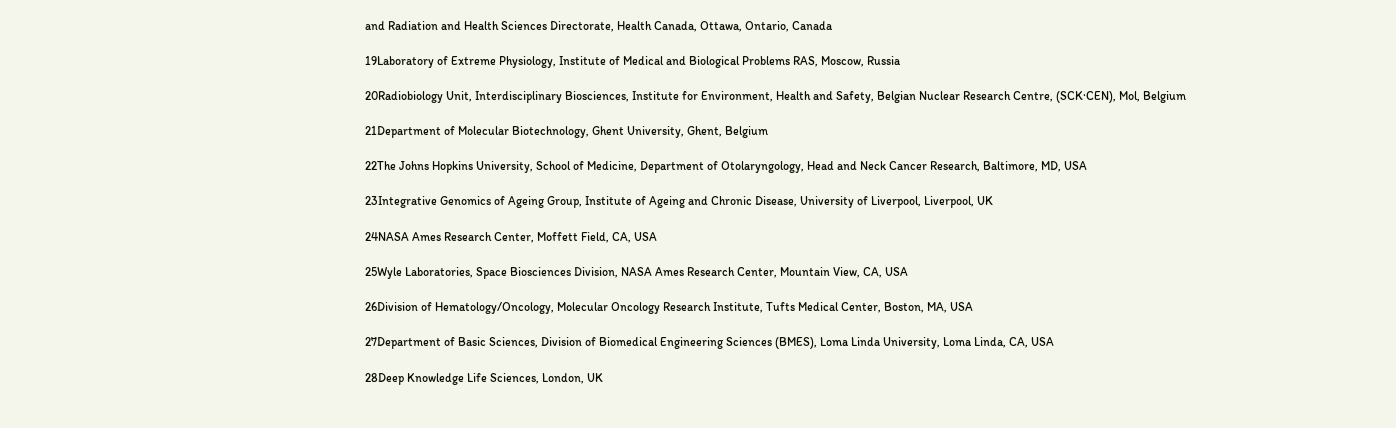and Radiation and Health Sciences Directorate, Health Canada, Ottawa, Ontario, Canada

19Laboratory of Extreme Physiology, Institute of Medical and Biological Problems RAS, Moscow, Russia

20Radiobiology Unit, Interdisciplinary Biosciences, Institute for Environment, Health and Safety, Belgian Nuclear Research Centre, (SCK·CEN), Mol, Belgium

21Department of Molecular Biotechnology, Ghent University, Ghent, Belgium

22The Johns Hopkins University, School of Medicine, Department of Otolaryngology, Head and Neck Cancer Research, Baltimore, MD, USA

23Integrative Genomics of Ageing Group, Institute of Ageing and Chronic Disease, University of Liverpool, Liverpool, UK

24NASA Ames Research Center, Moffett Field, CA, USA

25Wyle Laboratories, Space Biosciences Division, NASA Ames Research Center, Mountain View, CA, USA

26Division of Hematology/Oncology, Molecular Oncology Research Institute, Tufts Medical Center, Boston, MA, USA

27Department of Basic Sciences, Division of Biomedical Engineering Sciences (BMES), Loma Linda University, Loma Linda, CA, USA

28Deep Knowledge Life Sciences, London, UK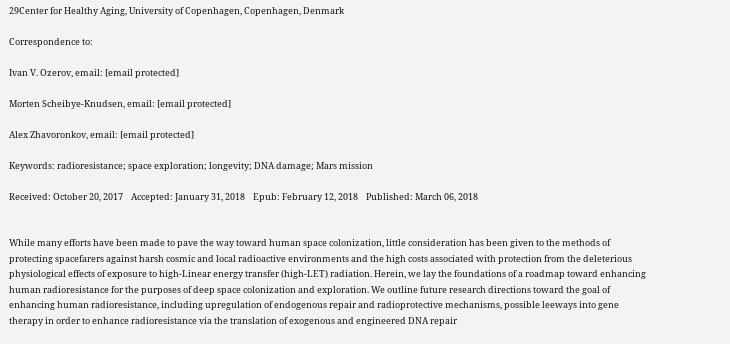29Center for Healthy Aging, University of Copenhagen, Copenhagen, Denmark

Correspondence to:

Ivan V. Ozerov, email: [email protected]

Morten Scheibye-Knudsen, email: [email protected]

Alex Zhavoronkov, email: [email protected]

Keywords: radioresistance; space exploration; longevity; DNA damage; Mars mission

Received: October 20, 2017    Accepted: January 31, 2018    Epub: February 12, 2018    Published: March 06, 2018


While many efforts have been made to pave the way toward human space colonization, little consideration has been given to the methods of protecting spacefarers against harsh cosmic and local radioactive environments and the high costs associated with protection from the deleterious physiological effects of exposure to high-Linear energy transfer (high-LET) radiation. Herein, we lay the foundations of a roadmap toward enhancing human radioresistance for the purposes of deep space colonization and exploration. We outline future research directions toward the goal of enhancing human radioresistance, including upregulation of endogenous repair and radioprotective mechanisms, possible leeways into gene therapy in order to enhance radioresistance via the translation of exogenous and engineered DNA repair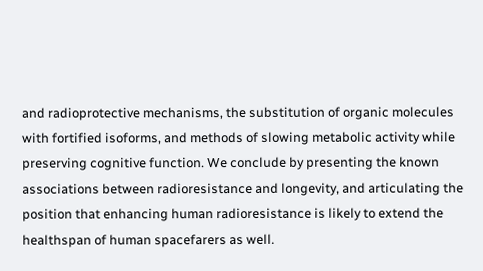and radioprotective mechanisms, the substitution of organic molecules with fortified isoforms, and methods of slowing metabolic activity while preserving cognitive function. We conclude by presenting the known associations between radioresistance and longevity, and articulating the position that enhancing human radioresistance is likely to extend the healthspan of human spacefarers as well.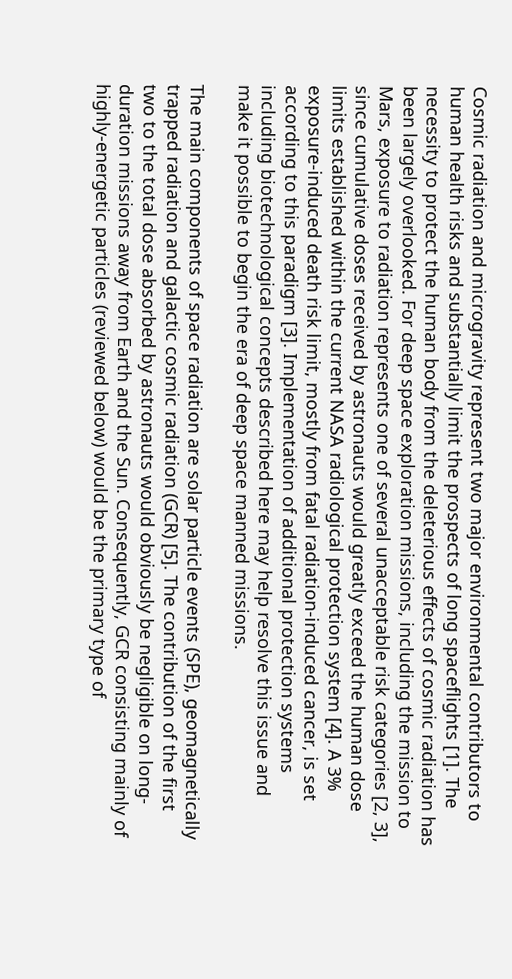Cosmic radiation and microgravity represent two major environmental contributors to human health risks and substantially limit the prospects of long spaceflights [1]. The necessity to protect the human body from the deleterious effects of cosmic radiation has been largely overlooked. For deep space exploration missions, including the mission to Mars, exposure to radiation represents one of several unacceptable risk categories [2, 3], since cumulative doses received by astronauts would greatly exceed the human dose limits established within the current NASA radiological protection system [4]. A 3% exposure-induced death risk limit, mostly from fatal radiation-induced cancer, is set according to this paradigm [3]. Implementation of additional protection systems including biotechnological concepts described here may help resolve this issue and make it possible to begin the era of deep space manned missions.

The main components of space radiation are solar particle events (SPE), geomagnetically trapped radiation and galactic cosmic radiation (GCR) [5]. The contribution of the first two to the total dose absorbed by astronauts would obviously be negligible on long-duration missions away from Earth and the Sun. Consequently, GCR consisting mainly of highly-energetic particles (reviewed below) would be the primary type of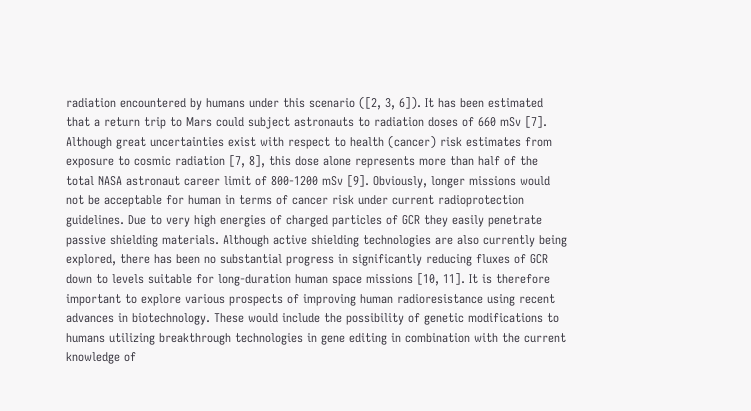radiation encountered by humans under this scenario ([2, 3, 6]). It has been estimated that a return trip to Mars could subject astronauts to radiation doses of 660 mSv [7]. Although great uncertainties exist with respect to health (cancer) risk estimates from exposure to cosmic radiation [7, 8], this dose alone represents more than half of the total NASA astronaut career limit of 800-1200 mSv [9]. Obviously, longer missions would not be acceptable for human in terms of cancer risk under current radioprotection guidelines. Due to very high energies of charged particles of GCR they easily penetrate passive shielding materials. Although active shielding technologies are also currently being explored, there has been no substantial progress in significantly reducing fluxes of GCR down to levels suitable for long-duration human space missions [10, 11]. It is therefore important to explore various prospects of improving human radioresistance using recent advances in biotechnology. These would include the possibility of genetic modifications to humans utilizing breakthrough technologies in gene editing in combination with the current knowledge of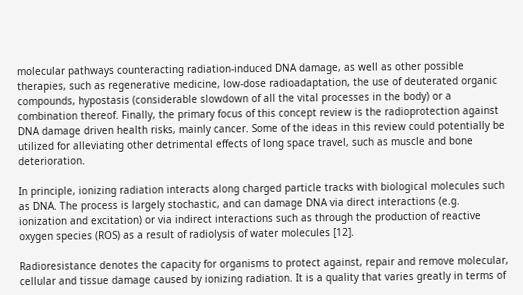molecular pathways counteracting radiation-induced DNA damage, as well as other possible therapies, such as regenerative medicine, low-dose radioadaptation, the use of deuterated organic compounds, hypostasis (considerable slowdown of all the vital processes in the body) or a combination thereof. Finally, the primary focus of this concept review is the radioprotection against DNA damage driven health risks, mainly cancer. Some of the ideas in this review could potentially be utilized for alleviating other detrimental effects of long space travel, such as muscle and bone deterioration.

In principle, ionizing radiation interacts along charged particle tracks with biological molecules such as DNA. The process is largely stochastic, and can damage DNA via direct interactions (e.g. ionization and excitation) or via indirect interactions such as through the production of reactive oxygen species (ROS) as a result of radiolysis of water molecules [12].

Radioresistance denotes the capacity for organisms to protect against, repair and remove molecular, cellular and tissue damage caused by ionizing radiation. It is a quality that varies greatly in terms of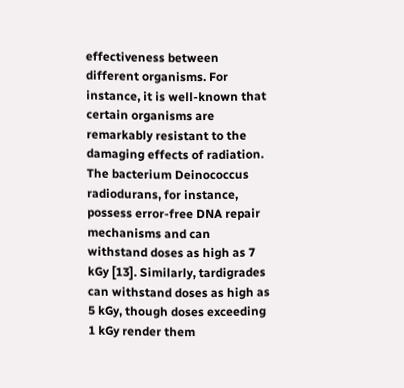effectiveness between different organisms. For instance, it is well-known that certain organisms are remarkably resistant to the damaging effects of radiation. The bacterium Deinococcus radiodurans, for instance, possess error-free DNA repair mechanisms and can withstand doses as high as 7 kGy [13]. Similarly, tardigrades can withstand doses as high as 5 kGy, though doses exceeding 1 kGy render them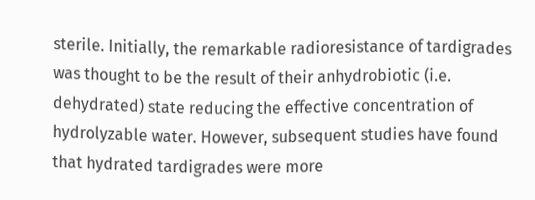sterile. Initially, the remarkable radioresistance of tardigrades was thought to be the result of their anhydrobiotic (i.e. dehydrated) state reducing the effective concentration of hydrolyzable water. However, subsequent studies have found that hydrated tardigrades were more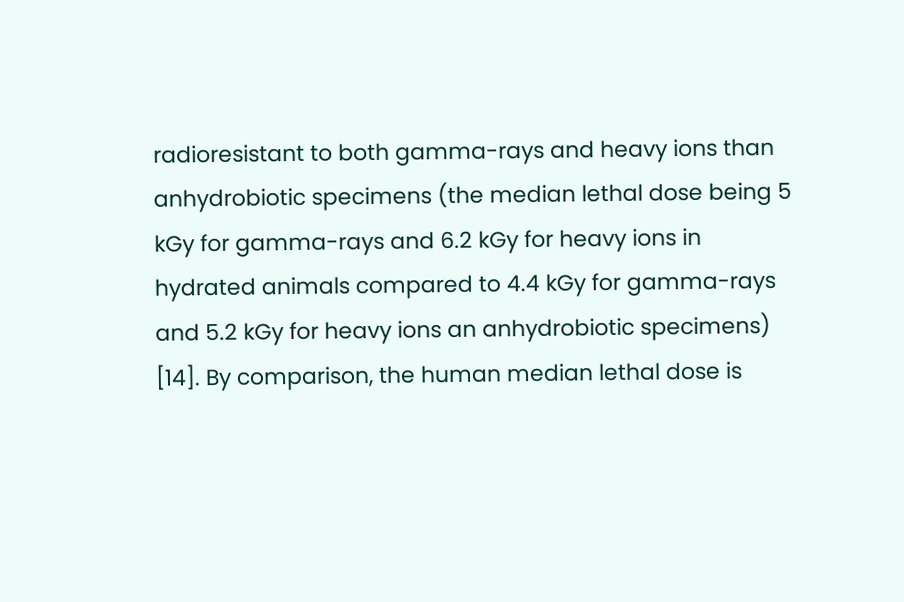radioresistant to both gamma-rays and heavy ions than anhydrobiotic specimens (the median lethal dose being 5 kGy for gamma-rays and 6.2 kGy for heavy ions in hydrated animals compared to 4.4 kGy for gamma-rays and 5.2 kGy for heavy ions an anhydrobiotic specimens) [14]. By comparison, the human median lethal dose is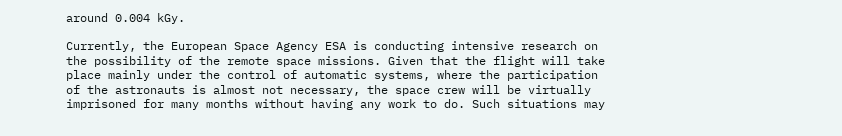around 0.004 kGy.

Currently, the European Space Agency ESA is conducting intensive research on the possibility of the remote space missions. Given that the flight will take place mainly under the control of automatic systems, where the participation of the astronauts is almost not necessary, the space crew will be virtually imprisoned for many months without having any work to do. Such situations may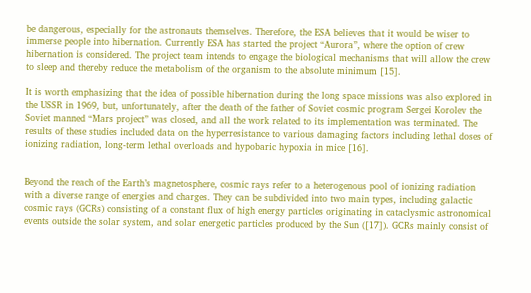be dangerous, especially for the astronauts themselves. Therefore, the ESA believes that it would be wiser to immerse people into hibernation. Currently ESA has started the project “Aurora”, where the option of crew hibernation is considered. The project team intends to engage the biological mechanisms that will allow the crew to sleep and thereby reduce the metabolism of the organism to the absolute minimum [15].

It is worth emphasizing that the idea of possible hibernation during the long space missions was also explored in the USSR in 1969, but, unfortunately, after the death of the father of Soviet cosmic program Sergei Korolev the Soviet manned “Mars project” was closed, and all the work related to its implementation was terminated. The results of these studies included data on the hyperresistance to various damaging factors including lethal doses of ionizing radiation, long-term lethal overloads and hypobaric hypoxia in mice [16].


Beyond the reach of the Earth’s magnetosphere, cosmic rays refer to a heterogenous pool of ionizing radiation with a diverse range of energies and charges. They can be subdivided into two main types, including galactic cosmic rays (GCRs) consisting of a constant flux of high energy particles originating in cataclysmic astronomical events outside the solar system, and solar energetic particles produced by the Sun ([17]). GCRs mainly consist of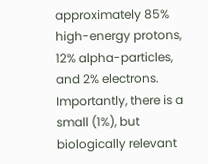approximately 85% high-energy protons, 12% alpha-particles, and 2% electrons. Importantly, there is a small (1%), but biologically relevant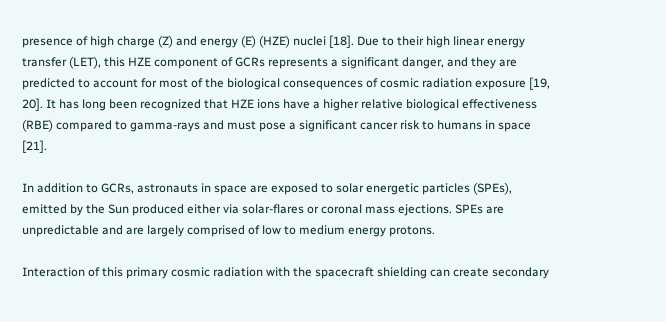presence of high charge (Z) and energy (E) (HZE) nuclei [18]. Due to their high linear energy transfer (LET), this HZE component of GCRs represents a significant danger, and they are predicted to account for most of the biological consequences of cosmic radiation exposure [19, 20]. It has long been recognized that HZE ions have a higher relative biological effectiveness (RBE) compared to gamma-rays and must pose a significant cancer risk to humans in space [21].

In addition to GCRs, astronauts in space are exposed to solar energetic particles (SPEs), emitted by the Sun produced either via solar-flares or coronal mass ejections. SPEs are unpredictable and are largely comprised of low to medium energy protons.

Interaction of this primary cosmic radiation with the spacecraft shielding can create secondary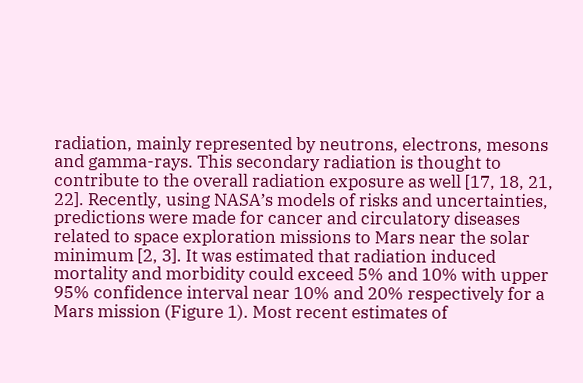radiation, mainly represented by neutrons, electrons, mesons and gamma-rays. This secondary radiation is thought to contribute to the overall radiation exposure as well [17, 18, 21, 22]. Recently, using NASA’s models of risks and uncertainties, predictions were made for cancer and circulatory diseases related to space exploration missions to Mars near the solar minimum [2, 3]. It was estimated that radiation induced mortality and morbidity could exceed 5% and 10% with upper 95% confidence interval near 10% and 20% respectively for a Mars mission (Figure 1). Most recent estimates of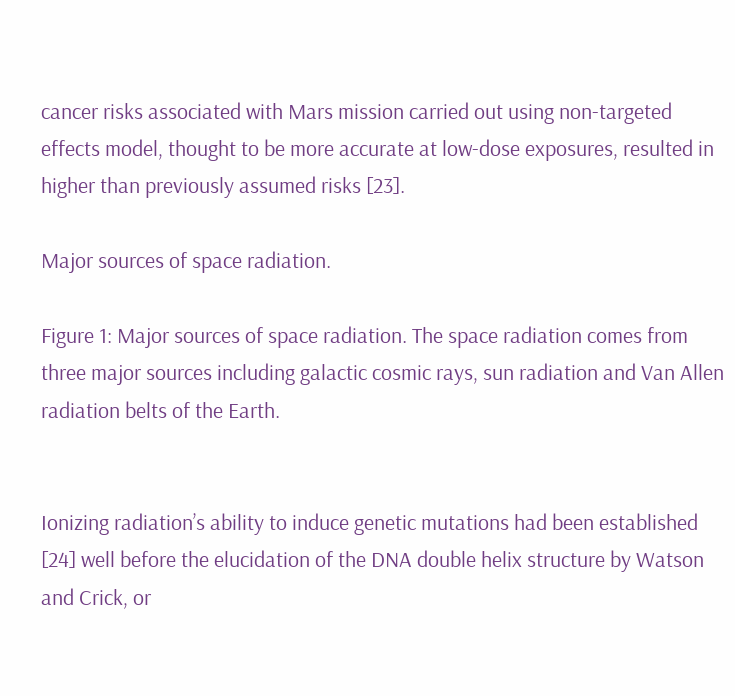cancer risks associated with Mars mission carried out using non-targeted effects model, thought to be more accurate at low-dose exposures, resulted in higher than previously assumed risks [23].

Major sources of space radiation.

Figure 1: Major sources of space radiation. The space radiation comes from three major sources including galactic cosmic rays, sun radiation and Van Allen radiation belts of the Earth.


Ionizing radiation’s ability to induce genetic mutations had been established [24] well before the elucidation of the DNA double helix structure by Watson and Crick, or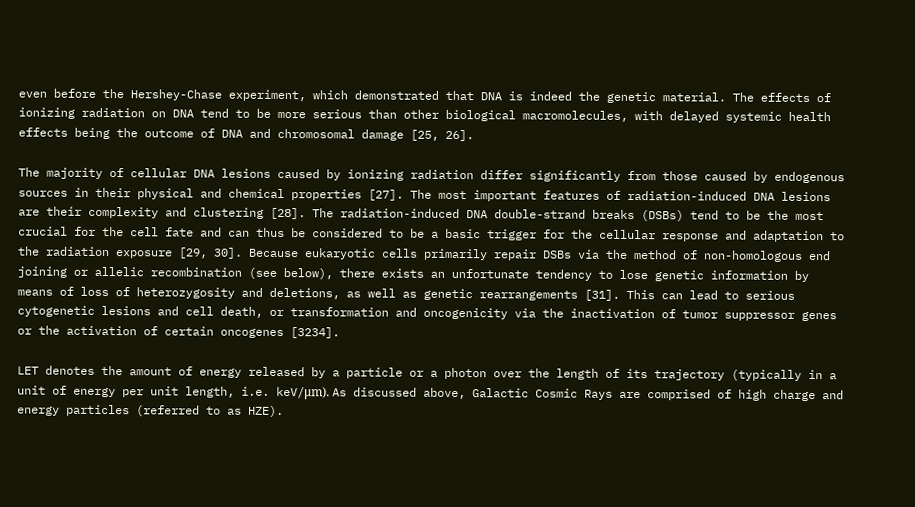even before the Hershey-Chase experiment, which demonstrated that DNA is indeed the genetic material. The effects of ionizing radiation on DNA tend to be more serious than other biological macromolecules, with delayed systemic health effects being the outcome of DNA and chromosomal damage [25, 26].

The majority of cellular DNA lesions caused by ionizing radiation differ significantly from those caused by endogenous sources in their physical and chemical properties [27]. The most important features of radiation-induced DNA lesions are their complexity and clustering [28]. The radiation-induced DNA double-strand breaks (DSBs) tend to be the most crucial for the cell fate and can thus be considered to be a basic trigger for the cellular response and adaptation to the radiation exposure [29, 30]. Because eukaryotic cells primarily repair DSBs via the method of non-homologous end joining or allelic recombination (see below), there exists an unfortunate tendency to lose genetic information by means of loss of heterozygosity and deletions, as well as genetic rearrangements [31]. This can lead to serious cytogenetic lesions and cell death, or transformation and oncogenicity via the inactivation of tumor suppressor genes or the activation of certain oncogenes [3234].

LET denotes the amount of energy released by a particle or a photon over the length of its trajectory (typically in a unit of energy per unit length, i.e. keV/μm). As discussed above, Galactic Cosmic Rays are comprised of high charge and energy particles (referred to as HZE).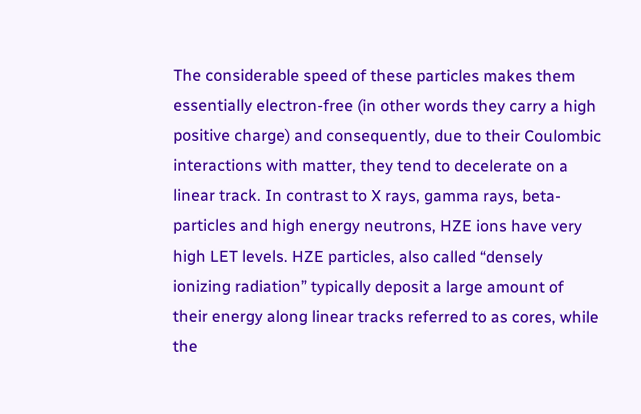The considerable speed of these particles makes them essentially electron-free (in other words they carry a high positive charge) and consequently, due to their Coulombic interactions with matter, they tend to decelerate on a linear track. In contrast to X rays, gamma rays, beta-particles and high energy neutrons, HZE ions have very high LET levels. HZE particles, also called “densely ionizing radiation” typically deposit a large amount of their energy along linear tracks referred to as cores, while the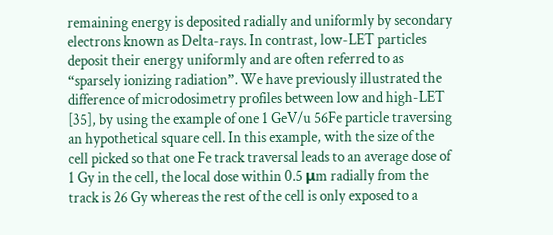remaining energy is deposited radially and uniformly by secondary electrons known as Delta-rays. In contrast, low-LET particles deposit their energy uniformly and are often referred to as “sparsely ionizing radiation”. We have previously illustrated the difference of microdosimetry profiles between low and high-LET [35], by using the example of one 1 GeV/u 56Fe particle traversing an hypothetical square cell. In this example, with the size of the cell picked so that one Fe track traversal leads to an average dose of 1 Gy in the cell, the local dose within 0.5 μm radially from the track is 26 Gy whereas the rest of the cell is only exposed to a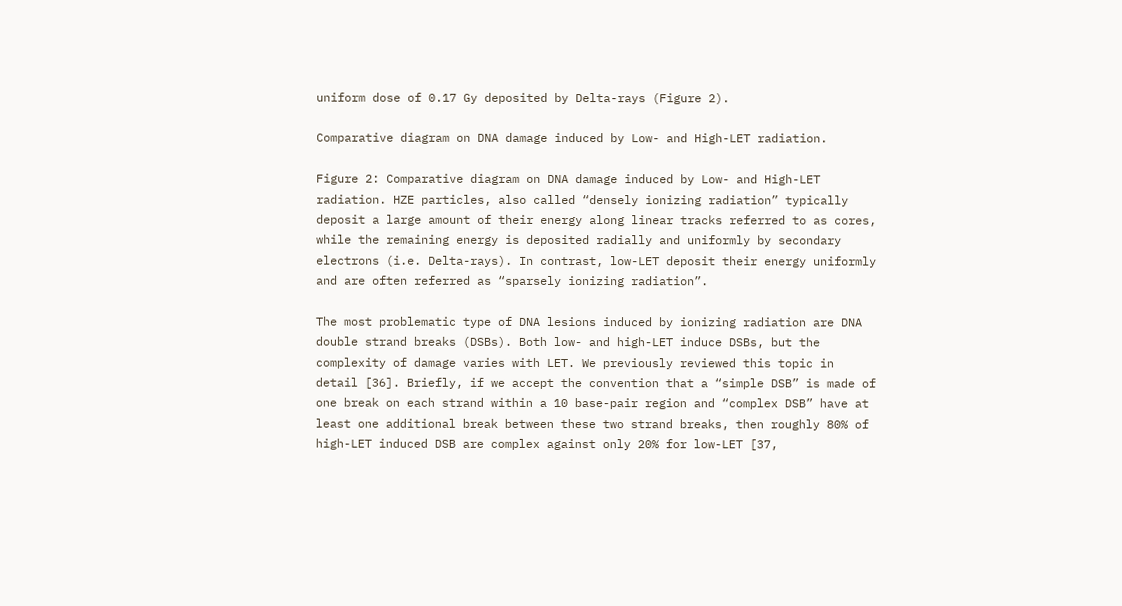uniform dose of 0.17 Gy deposited by Delta-rays (Figure 2).

Comparative diagram on DNA damage induced by Low- and High-LET radiation.

Figure 2: Comparative diagram on DNA damage induced by Low- and High-LET radiation. HZE particles, also called “densely ionizing radiation” typically deposit a large amount of their energy along linear tracks referred to as cores, while the remaining energy is deposited radially and uniformly by secondary electrons (i.e. Delta-rays). In contrast, low-LET deposit their energy uniformly and are often referred as “sparsely ionizing radiation”.

The most problematic type of DNA lesions induced by ionizing radiation are DNA double strand breaks (DSBs). Both low- and high-LET induce DSBs, but the complexity of damage varies with LET. We previously reviewed this topic in detail [36]. Briefly, if we accept the convention that a “simple DSB” is made of one break on each strand within a 10 base-pair region and “complex DSB” have at least one additional break between these two strand breaks, then roughly 80% of high-LET induced DSB are complex against only 20% for low-LET [37,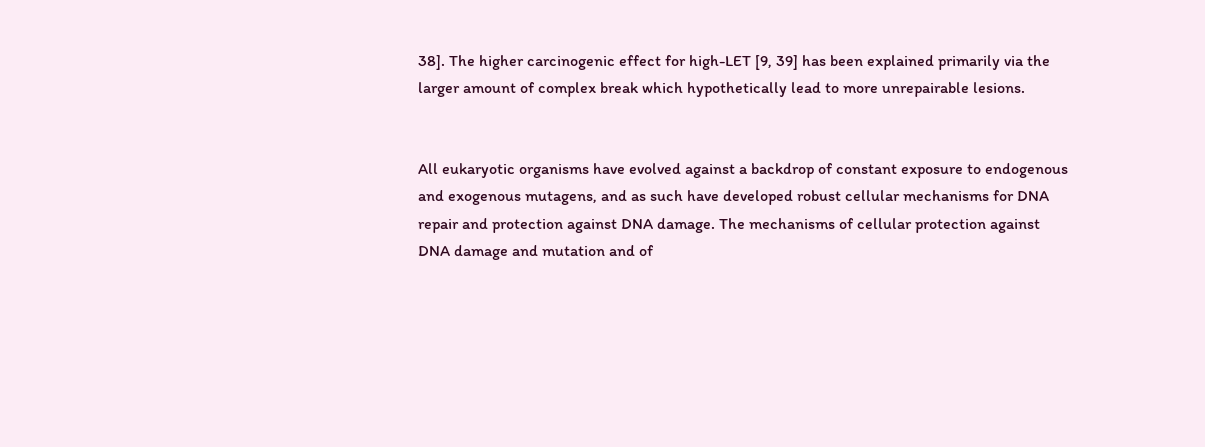38]. The higher carcinogenic effect for high-LET [9, 39] has been explained primarily via the larger amount of complex break which hypothetically lead to more unrepairable lesions.


All eukaryotic organisms have evolved against a backdrop of constant exposure to endogenous and exogenous mutagens, and as such have developed robust cellular mechanisms for DNA repair and protection against DNA damage. The mechanisms of cellular protection against DNA damage and mutation and of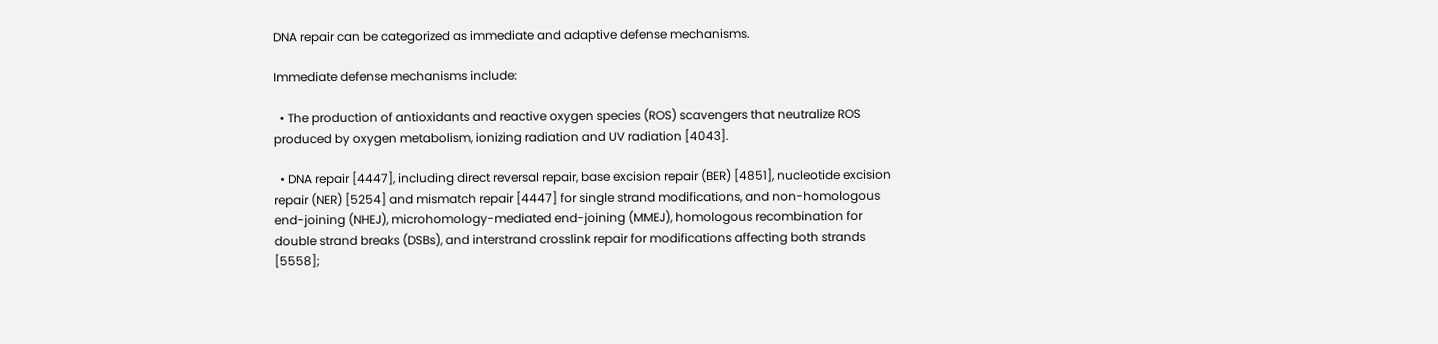DNA repair can be categorized as immediate and adaptive defense mechanisms.

Immediate defense mechanisms include:

  • The production of antioxidants and reactive oxygen species (ROS) scavengers that neutralize ROS produced by oxygen metabolism, ionizing radiation and UV radiation [4043].

  • DNA repair [4447], including direct reversal repair, base excision repair (BER) [4851], nucleotide excision repair (NER) [5254] and mismatch repair [4447] for single strand modifications, and non-homologous end-joining (NHEJ), microhomology-mediated end-joining (MMEJ), homologous recombination for double strand breaks (DSBs), and interstrand crosslink repair for modifications affecting both strands [5558];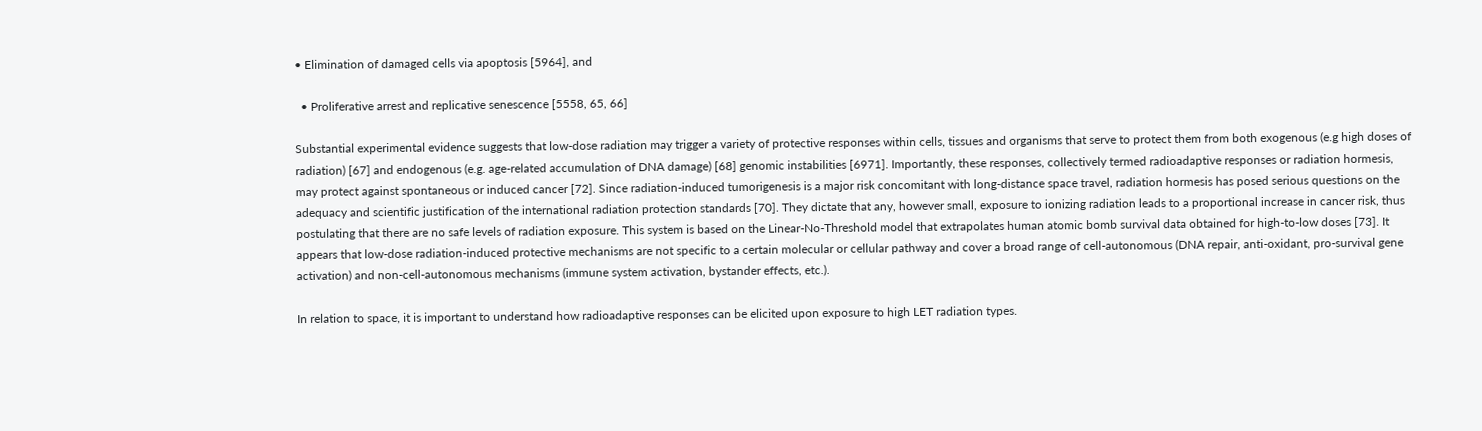• Elimination of damaged cells via apoptosis [5964], and

  • Proliferative arrest and replicative senescence [5558, 65, 66]

Substantial experimental evidence suggests that low-dose radiation may trigger a variety of protective responses within cells, tissues and organisms that serve to protect them from both exogenous (e.g high doses of radiation) [67] and endogenous (e.g. age-related accumulation of DNA damage) [68] genomic instabilities [6971]. Importantly, these responses, collectively termed radioadaptive responses or radiation hormesis, may protect against spontaneous or induced cancer [72]. Since radiation-induced tumorigenesis is a major risk concomitant with long-distance space travel, radiation hormesis has posed serious questions on the adequacy and scientific justification of the international radiation protection standards [70]. They dictate that any, however small, exposure to ionizing radiation leads to a proportional increase in cancer risk, thus postulating that there are no safe levels of radiation exposure. This system is based on the Linear-No-Threshold model that extrapolates human atomic bomb survival data obtained for high-to-low doses [73]. It appears that low-dose radiation-induced protective mechanisms are not specific to a certain molecular or cellular pathway and cover a broad range of cell-autonomous (DNA repair, anti-oxidant, pro-survival gene activation) and non-cell-autonomous mechanisms (immune system activation, bystander effects, etc.).

In relation to space, it is important to understand how radioadaptive responses can be elicited upon exposure to high LET radiation types.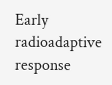Early radioadaptive response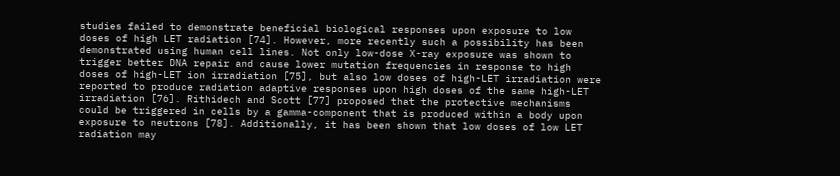studies failed to demonstrate beneficial biological responses upon exposure to low doses of high LET radiation [74]. However, more recently such a possibility has been demonstrated using human cell lines. Not only low-dose X-ray exposure was shown to trigger better DNA repair and cause lower mutation frequencies in response to high doses of high-LET ion irradiation [75], but also low doses of high-LET irradiation were reported to produce radiation adaptive responses upon high doses of the same high-LET irradiation [76]. Rithidech and Scott [77] proposed that the protective mechanisms could be triggered in cells by a gamma-component that is produced within a body upon exposure to neutrons [78]. Additionally, it has been shown that low doses of low LET radiation may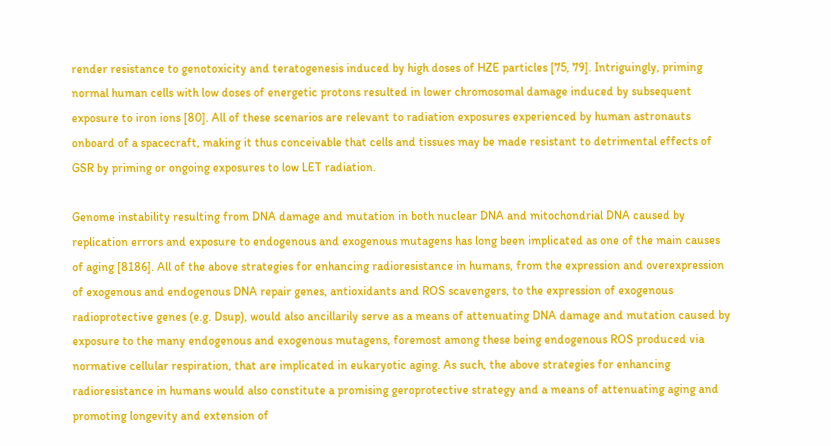render resistance to genotoxicity and teratogenesis induced by high doses of HZE particles [75, 79]. Intriguingly, priming normal human cells with low doses of energetic protons resulted in lower chromosomal damage induced by subsequent exposure to iron ions [80]. All of these scenarios are relevant to radiation exposures experienced by human astronauts onboard of a spacecraft, making it thus conceivable that cells and tissues may be made resistant to detrimental effects of GSR by priming or ongoing exposures to low LET radiation.

Genome instability resulting from DNA damage and mutation in both nuclear DNA and mitochondrial DNA caused by replication errors and exposure to endogenous and exogenous mutagens has long been implicated as one of the main causes of aging [8186]. All of the above strategies for enhancing radioresistance in humans, from the expression and overexpression of exogenous and endogenous DNA repair genes, antioxidants and ROS scavengers, to the expression of exogenous radioprotective genes (e.g. Dsup), would also ancillarily serve as a means of attenuating DNA damage and mutation caused by exposure to the many endogenous and exogenous mutagens, foremost among these being endogenous ROS produced via normative cellular respiration, that are implicated in eukaryotic aging. As such, the above strategies for enhancing radioresistance in humans would also constitute a promising geroprotective strategy and a means of attenuating aging and promoting longevity and extension of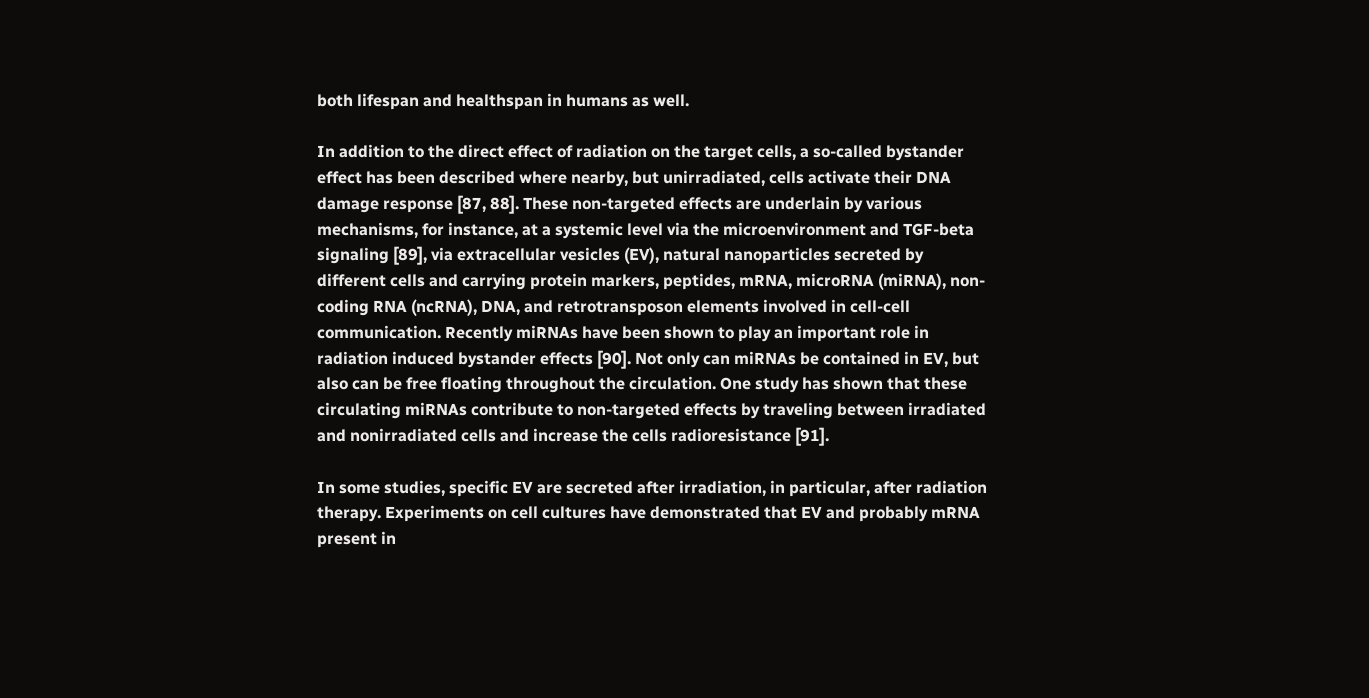both lifespan and healthspan in humans as well.

In addition to the direct effect of radiation on the target cells, a so-called bystander effect has been described where nearby, but unirradiated, cells activate their DNA damage response [87, 88]. These non-targeted effects are underlain by various mechanisms, for instance, at a systemic level via the microenvironment and TGF-beta signaling [89], via extracellular vesicles (EV), natural nanoparticles secreted by different cells and carrying protein markers, peptides, mRNA, microRNA (miRNA), non-coding RNA (ncRNA), DNA, and retrotransposon elements involved in cell-cell communication. Recently miRNAs have been shown to play an important role in radiation induced bystander effects [90]. Not only can miRNAs be contained in EV, but also can be free floating throughout the circulation. One study has shown that these circulating miRNAs contribute to non-targeted effects by traveling between irradiated and nonirradiated cells and increase the cells radioresistance [91].

In some studies, specific EV are secreted after irradiation, in particular, after radiation therapy. Experiments on cell cultures have demonstrated that EV and probably mRNA present in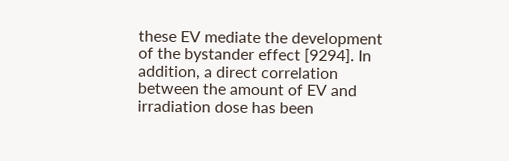these EV mediate the development of the bystander effect [9294]. In addition, a direct correlation between the amount of EV and irradiation dose has been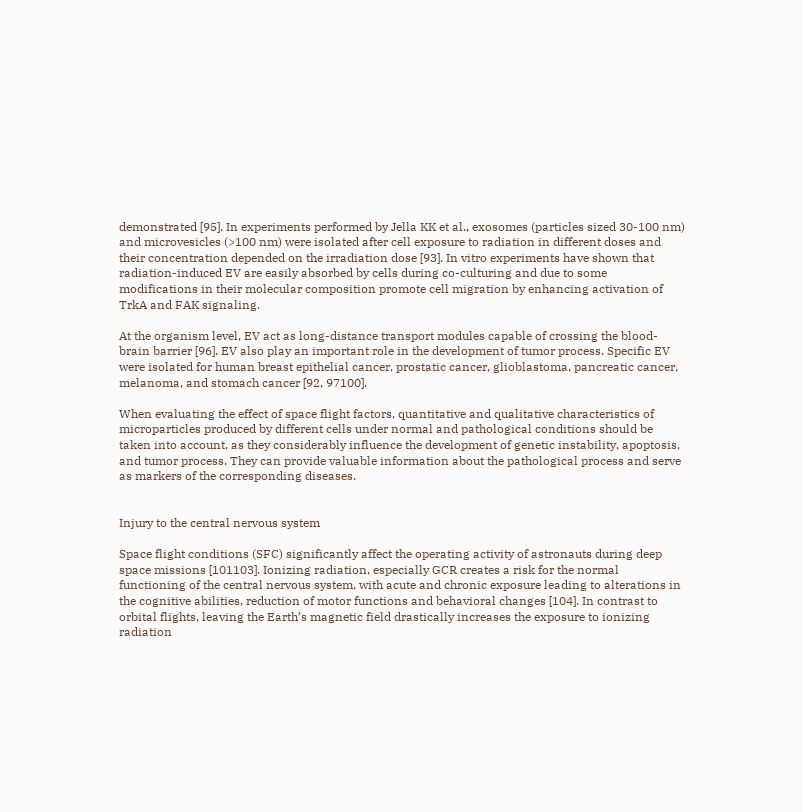demonstrated [95]. In experiments performed by Jella KK et al., exosomes (particles sized 30-100 nm) and microvesicles (>100 nm) were isolated after cell exposure to radiation in different doses and their concentration depended on the irradiation dose [93]. In vitro experiments have shown that radiation-induced EV are easily absorbed by cells during co-culturing and due to some modifications in their molecular composition promote cell migration by enhancing activation of TrkA and FAK signaling.

At the organism level, EV act as long-distance transport modules capable of crossing the blood-brain barrier [96]. EV also play an important role in the development of tumor process. Specific EV were isolated for human breast epithelial cancer, prostatic cancer, glioblastoma, pancreatic cancer, melanoma, and stomach cancer [92, 97100].

When evaluating the effect of space flight factors, quantitative and qualitative characteristics of microparticles produced by different cells under normal and pathological conditions should be taken into account, as they considerably influence the development of genetic instability, apoptosis, and tumor process. They can provide valuable information about the pathological process and serve as markers of the corresponding diseases.


Injury to the central nervous system

Space flight conditions (SFC) significantly affect the operating activity of astronauts during deep space missions [101103]. Ionizing radiation, especially GCR creates a risk for the normal functioning of the central nervous system, with acute and chronic exposure leading to alterations in the cognitive abilities, reduction of motor functions and behavioral changes [104]. In contrast to orbital flights, leaving the Earth’s magnetic field drastically increases the exposure to ionizing radiation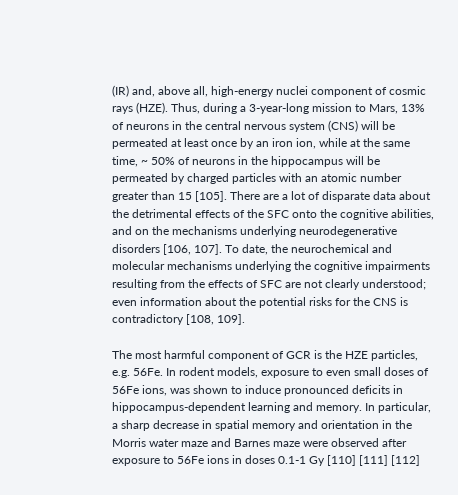(IR) and, above all, high-energy nuclei component of cosmic rays (HZE). Thus, during a 3-year-long mission to Mars, 13% of neurons in the central nervous system (CNS) will be permeated at least once by an iron ion, while at the same time, ~ 50% of neurons in the hippocampus will be permeated by charged particles with an atomic number greater than 15 [105]. There are a lot of disparate data about the detrimental effects of the SFC onto the cognitive abilities, and on the mechanisms underlying neurodegenerative disorders [106, 107]. To date, the neurochemical and molecular mechanisms underlying the cognitive impairments resulting from the effects of SFC are not clearly understood; even information about the potential risks for the CNS is contradictory [108, 109].

The most harmful component of GCR is the HZE particles, e.g. 56Fe. In rodent models, exposure to even small doses of 56Fe ions, was shown to induce pronounced deficits in hippocampus-dependent learning and memory. In particular, a sharp decrease in spatial memory and orientation in the Morris water maze and Barnes maze were observed after exposure to 56Fe ions in doses 0.1-1 Gy [110] [111] [112]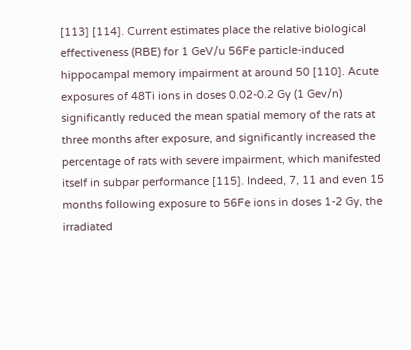[113] [114]. Current estimates place the relative biological effectiveness (RBE) for 1 GeV/u 56Fe particle-induced hippocampal memory impairment at around 50 [110]. Acute exposures of 48Ti ions in doses 0.02-0.2 Gy (1 Gev/n) significantly reduced the mean spatial memory of the rats at three months after exposure, and significantly increased the percentage of rats with severe impairment, which manifested itself in subpar performance [115]. Indeed, 7, 11 and even 15 months following exposure to 56Fe ions in doses 1-2 Gy, the irradiated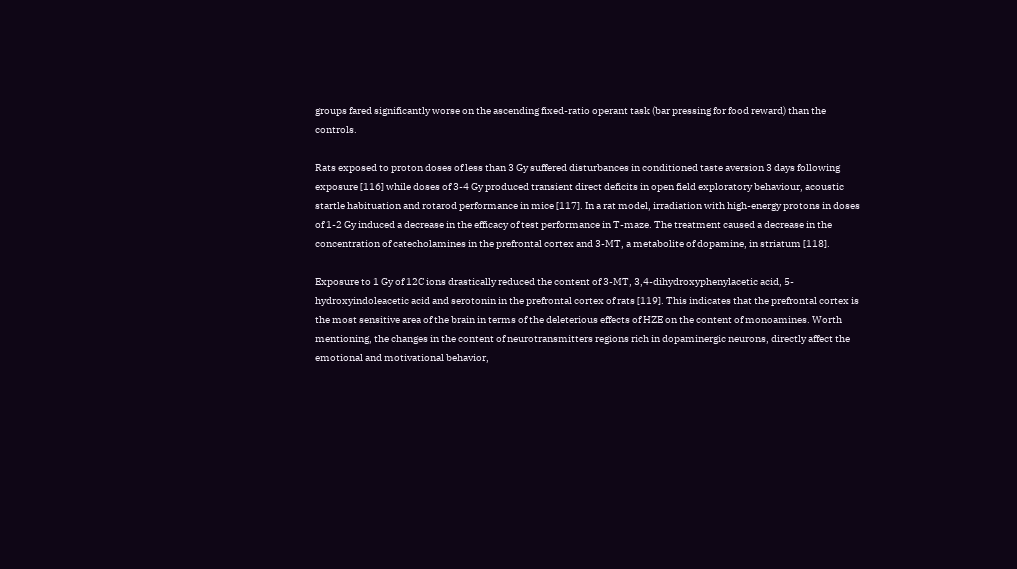groups fared significantly worse on the ascending fixed-ratio operant task (bar pressing for food reward) than the controls.

Rats exposed to proton doses of less than 3 Gy suffered disturbances in conditioned taste aversion 3 days following exposure [116] while doses of 3-4 Gy produced transient direct deficits in open field exploratory behaviour, acoustic startle habituation and rotarod performance in mice [117]. In a rat model, irradiation with high-energy protons in doses of 1-2 Gy induced a decrease in the efficacy of test performance in T-maze. The treatment caused a decrease in the concentration of catecholamines in the prefrontal cortex and 3-MT, a metabolite of dopamine, in striatum [118].

Exposure to 1 Gy of 12C ions drastically reduced the content of 3-MT, 3,4-dihydroxyphenylacetic acid, 5-hydroxyindoleacetic acid and serotonin in the prefrontal cortex of rats [119]. This indicates that the prefrontal cortex is the most sensitive area of the brain in terms of the deleterious effects of HZE on the content of monoamines. Worth mentioning, the changes in the content of neurotransmitters regions rich in dopaminergic neurons, directly affect the emotional and motivational behavior,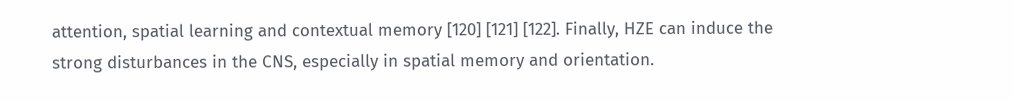attention, spatial learning and contextual memory [120] [121] [122]. Finally, HZE can induce the strong disturbances in the CNS, especially in spatial memory and orientation.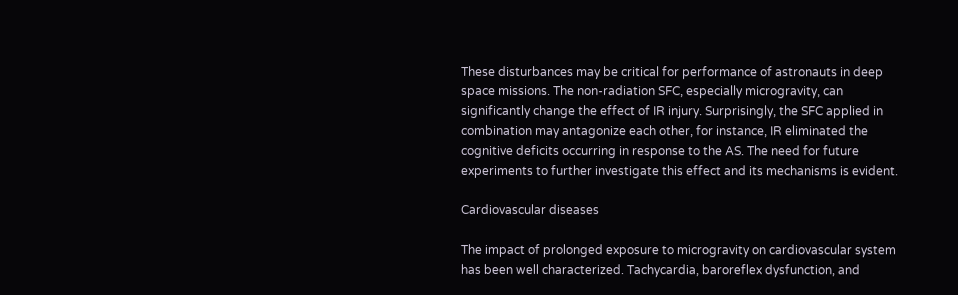These disturbances may be critical for performance of astronauts in deep space missions. The non-radiation SFC, especially microgravity, can significantly change the effect of IR injury. Surprisingly, the SFC applied in combination may antagonize each other, for instance, IR eliminated the cognitive deficits occurring in response to the AS. The need for future experiments to further investigate this effect and its mechanisms is evident.

Cardiovascular diseases

The impact of prolonged exposure to microgravity on cardiovascular system has been well characterized. Tachycardia, baroreflex dysfunction, and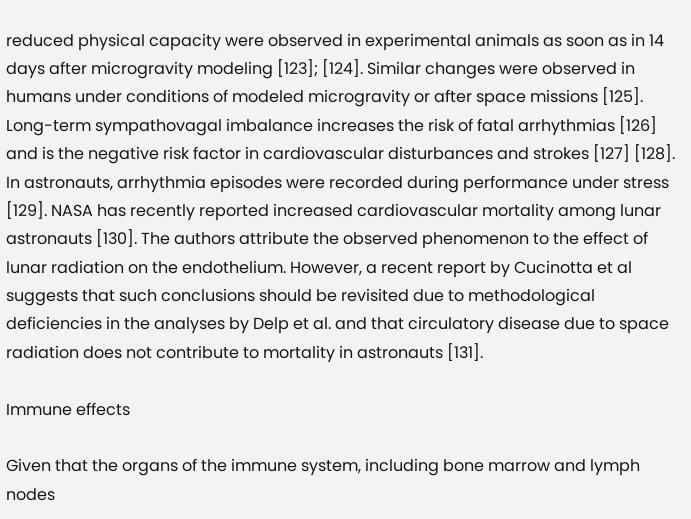reduced physical capacity were observed in experimental animals as soon as in 14 days after microgravity modeling [123]; [124]. Similar changes were observed in humans under conditions of modeled microgravity or after space missions [125]. Long-term sympathovagal imbalance increases the risk of fatal arrhythmias [126] and is the negative risk factor in cardiovascular disturbances and strokes [127] [128]. In astronauts, arrhythmia episodes were recorded during performance under stress [129]. NASA has recently reported increased cardiovascular mortality among lunar astronauts [130]. The authors attribute the observed phenomenon to the effect of lunar radiation on the endothelium. However, a recent report by Cucinotta et al suggests that such conclusions should be revisited due to methodological deficiencies in the analyses by Delp et al. and that circulatory disease due to space radiation does not contribute to mortality in astronauts [131].

Immune effects

Given that the organs of the immune system, including bone marrow and lymph nodes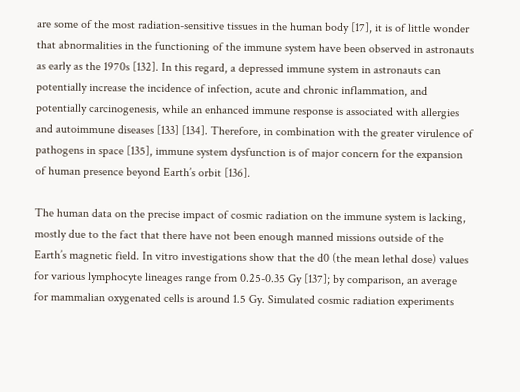are some of the most radiation-sensitive tissues in the human body [17], it is of little wonder that abnormalities in the functioning of the immune system have been observed in astronauts as early as the 1970s [132]. In this regard, a depressed immune system in astronauts can potentially increase the incidence of infection, acute and chronic inflammation, and potentially carcinogenesis, while an enhanced immune response is associated with allergies and autoimmune diseases [133] [134]. Therefore, in combination with the greater virulence of pathogens in space [135], immune system dysfunction is of major concern for the expansion of human presence beyond Earth’s orbit [136].

The human data on the precise impact of cosmic radiation on the immune system is lacking, mostly due to the fact that there have not been enough manned missions outside of the Earth’s magnetic field. In vitro investigations show that the d0 (the mean lethal dose) values for various lymphocyte lineages range from 0.25-0.35 Gy [137]; by comparison, an average for mammalian oxygenated cells is around 1.5 Gy. Simulated cosmic radiation experiments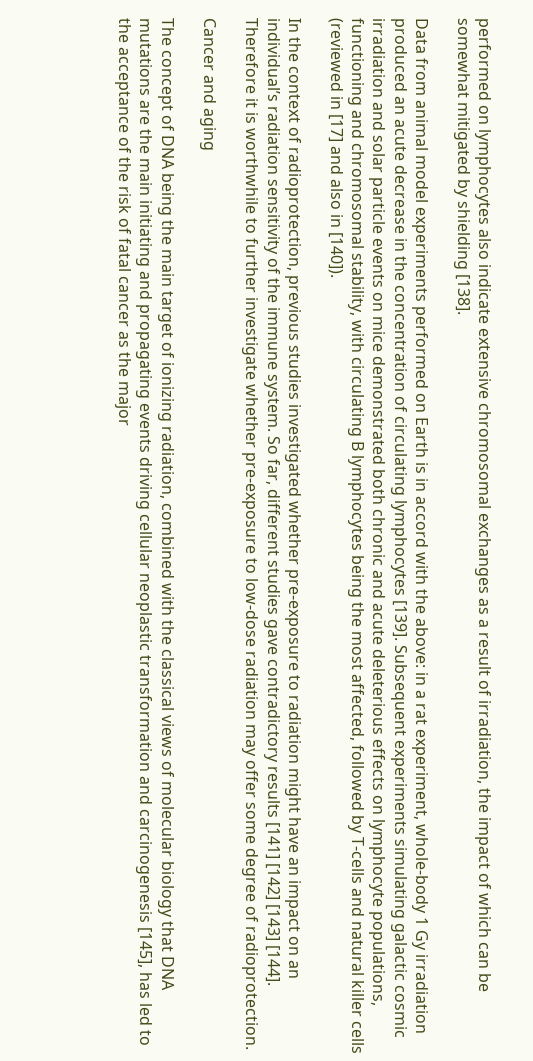performed on lymphocytes also indicate extensive chromosomal exchanges as a result of irradiation, the impact of which can be somewhat mitigated by shielding [138].

Data from animal model experiments performed on Earth is in accord with the above: in a rat experiment, whole-body 1 Gy irradiation produced an acute decrease in the concentration of circulating lymphocytes [139]. Subsequent experiments simulating galactic cosmic irradiation and solar particle events on mice demonstrated both chronic and acute deleterious effects on lymphocyte populations, functioning and chromosomal stability, with circulating B lymphocytes being the most affected, followed by T-cells and natural killer cells (reviewed in [17] and also in [140]).

In the context of radioprotection, previous studies investigated whether pre-exposure to radiation might have an impact on an individual’s radiation sensitivity of the immune system. So far, different studies gave contradictory results [141] [142] [143] [144]. Therefore it is worthwhile to further investigate whether pre-exposure to low-dose radiation may offer some degree of radioprotection.

Cancer and aging

The concept of DNA being the main target of ionizing radiation, combined with the classical views of molecular biology that DNA mutations are the main initiating and propagating events driving cellular neoplastic transformation and carcinogenesis [145], has led to the acceptance of the risk of fatal cancer as the major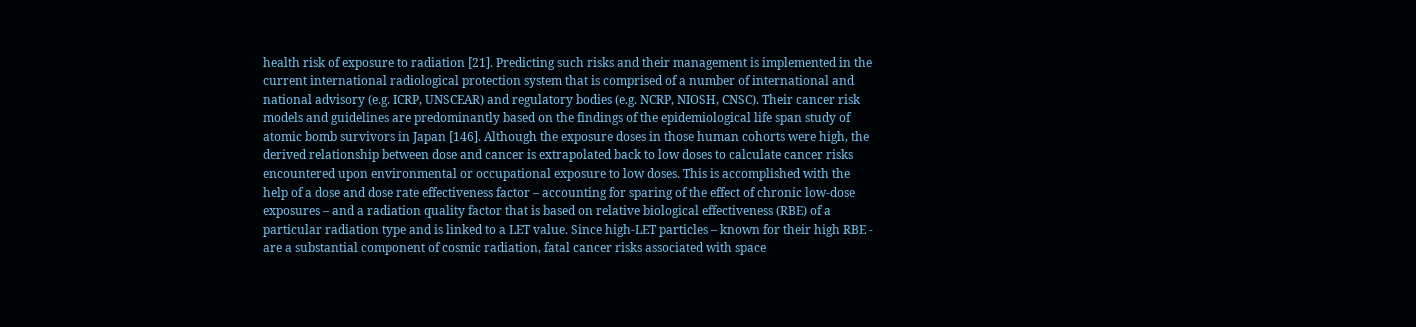health risk of exposure to radiation [21]. Predicting such risks and their management is implemented in the current international radiological protection system that is comprised of a number of international and national advisory (e.g. ICRP, UNSCEAR) and regulatory bodies (e.g. NCRP, NIOSH, CNSC). Their cancer risk models and guidelines are predominantly based on the findings of the epidemiological life span study of atomic bomb survivors in Japan [146]. Although the exposure doses in those human cohorts were high, the derived relationship between dose and cancer is extrapolated back to low doses to calculate cancer risks encountered upon environmental or occupational exposure to low doses. This is accomplished with the help of a dose and dose rate effectiveness factor – accounting for sparing of the effect of chronic low-dose exposures – and a radiation quality factor that is based on relative biological effectiveness (RBE) of a particular radiation type and is linked to a LET value. Since high-LET particles – known for their high RBE - are a substantial component of cosmic radiation, fatal cancer risks associated with space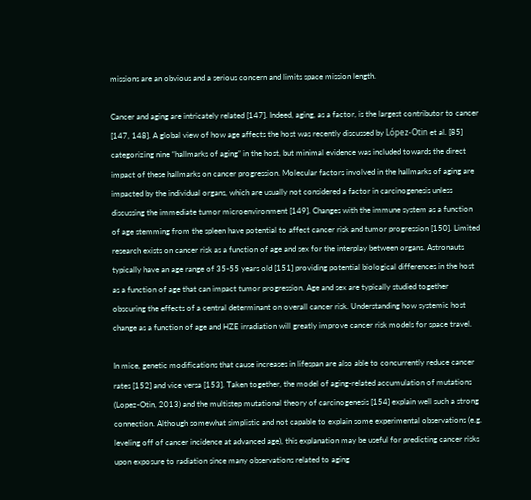missions are an obvious and a serious concern and limits space mission length.

Cancer and aging are intricately related [147]. Indeed, aging, as a factor, is the largest contributor to cancer [147, 148]. A global view of how age affects the host was recently discussed by López-Otin et al. [85] categorizing nine “hallmarks of aging” in the host, but minimal evidence was included towards the direct impact of these hallmarks on cancer progression. Molecular factors involved in the hallmarks of aging are impacted by the individual organs, which are usually not considered a factor in carcinogenesis unless discussing the immediate tumor microenvironment [149]. Changes with the immune system as a function of age stemming from the spleen have potential to affect cancer risk and tumor progression [150]. Limited research exists on cancer risk as a function of age and sex for the interplay between organs. Astronauts typically have an age range of 35-55 years old [151] providing potential biological differences in the host as a function of age that can impact tumor progression. Age and sex are typically studied together obscuring the effects of a central determinant on overall cancer risk. Understanding how systemic host change as a function of age and HZE irradiation will greatly improve cancer risk models for space travel.

In mice, genetic modifications that cause increases in lifespan are also able to concurrently reduce cancer rates [152] and vice versa [153]. Taken together, the model of aging-related accumulation of mutations (Lopez-Otin, 2013) and the multistep mutational theory of carcinogenesis [154] explain well such a strong connection. Although somewhat simplistic and not capable to explain some experimental observations (e.g. leveling off of cancer incidence at advanced age), this explanation may be useful for predicting cancer risks upon exposure to radiation since many observations related to aging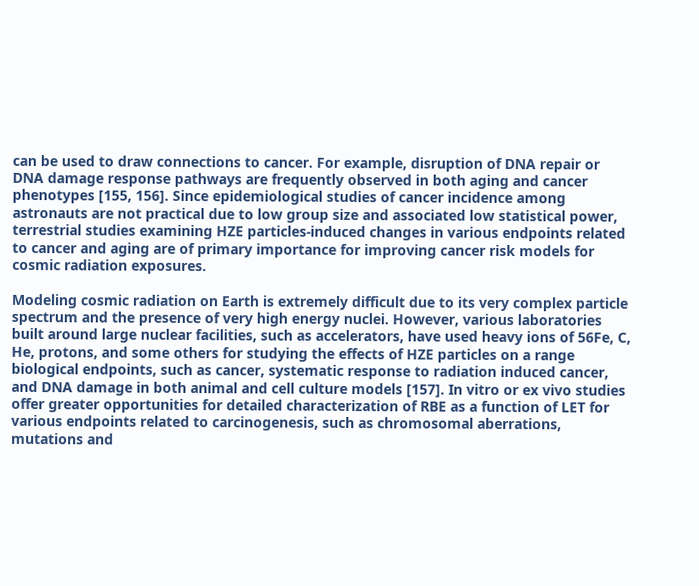can be used to draw connections to cancer. For example, disruption of DNA repair or DNA damage response pathways are frequently observed in both aging and cancer phenotypes [155, 156]. Since epidemiological studies of cancer incidence among astronauts are not practical due to low group size and associated low statistical power, terrestrial studies examining HZE particles-induced changes in various endpoints related to cancer and aging are of primary importance for improving cancer risk models for cosmic radiation exposures.

Modeling cosmic radiation on Earth is extremely difficult due to its very complex particle spectrum and the presence of very high energy nuclei. However, various laboratories built around large nuclear facilities, such as accelerators, have used heavy ions of 56Fe, C, He, protons, and some others for studying the effects of HZE particles on a range biological endpoints, such as cancer, systematic response to radiation induced cancer, and DNA damage in both animal and cell culture models [157]. In vitro or ex vivo studies offer greater opportunities for detailed characterization of RBE as a function of LET for various endpoints related to carcinogenesis, such as chromosomal aberrations, mutations and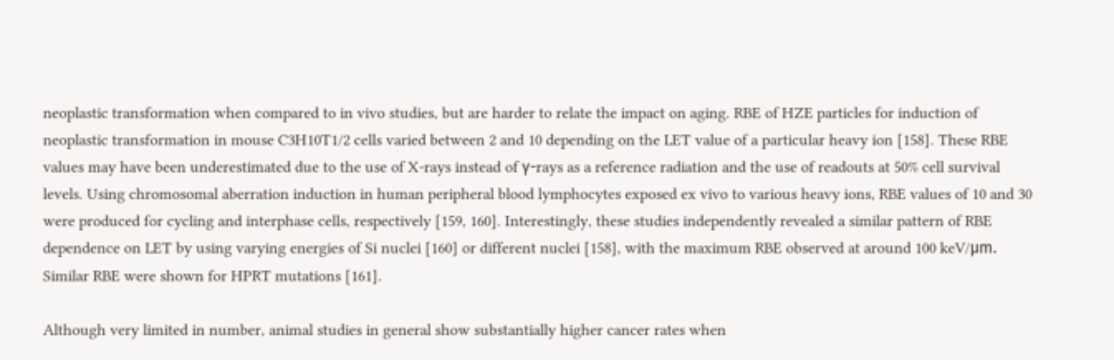neoplastic transformation when compared to in vivo studies, but are harder to relate the impact on aging. RBE of HZE particles for induction of neoplastic transformation in mouse C3H10T1/2 cells varied between 2 and 10 depending on the LET value of a particular heavy ion [158]. These RBE values may have been underestimated due to the use of X-rays instead of γ-rays as a reference radiation and the use of readouts at 50% cell survival levels. Using chromosomal aberration induction in human peripheral blood lymphocytes exposed ex vivo to various heavy ions, RBE values of 10 and 30 were produced for cycling and interphase cells, respectively [159, 160]. Interestingly, these studies independently revealed a similar pattern of RBE dependence on LET by using varying energies of Si nuclei [160] or different nuclei [158], with the maximum RBE observed at around 100 keV/μm. Similar RBE were shown for HPRT mutations [161].

Although very limited in number, animal studies in general show substantially higher cancer rates when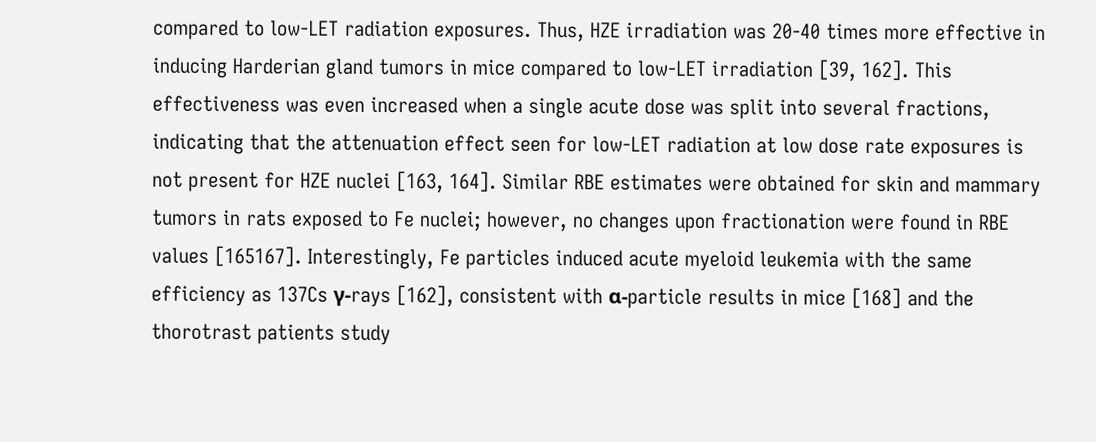compared to low-LET radiation exposures. Thus, HZE irradiation was 20-40 times more effective in inducing Harderian gland tumors in mice compared to low-LET irradiation [39, 162]. This effectiveness was even increased when a single acute dose was split into several fractions, indicating that the attenuation effect seen for low-LET radiation at low dose rate exposures is not present for HZE nuclei [163, 164]. Similar RBE estimates were obtained for skin and mammary tumors in rats exposed to Fe nuclei; however, no changes upon fractionation were found in RBE values [165167]. Interestingly, Fe particles induced acute myeloid leukemia with the same efficiency as 137Cs γ-rays [162], consistent with α-particle results in mice [168] and the thorotrast patients study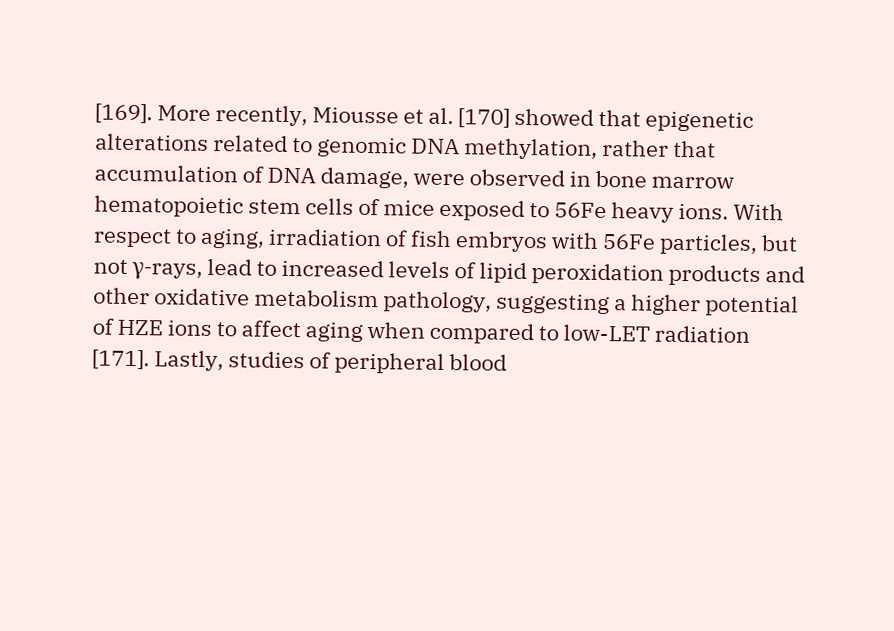[169]. More recently, Miousse et al. [170] showed that epigenetic alterations related to genomic DNA methylation, rather that accumulation of DNA damage, were observed in bone marrow hematopoietic stem cells of mice exposed to 56Fe heavy ions. With respect to aging, irradiation of fish embryos with 56Fe particles, but not γ-rays, lead to increased levels of lipid peroxidation products and other oxidative metabolism pathology, suggesting a higher potential of HZE ions to affect aging when compared to low-LET radiation [171]. Lastly, studies of peripheral blood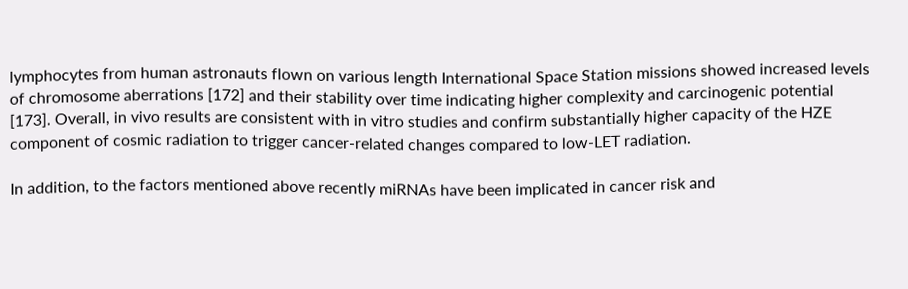lymphocytes from human astronauts flown on various length International Space Station missions showed increased levels of chromosome aberrations [172] and their stability over time indicating higher complexity and carcinogenic potential [173]. Overall, in vivo results are consistent with in vitro studies and confirm substantially higher capacity of the HZE component of cosmic radiation to trigger cancer-related changes compared to low-LET radiation.

In addition, to the factors mentioned above recently miRNAs have been implicated in cancer risk and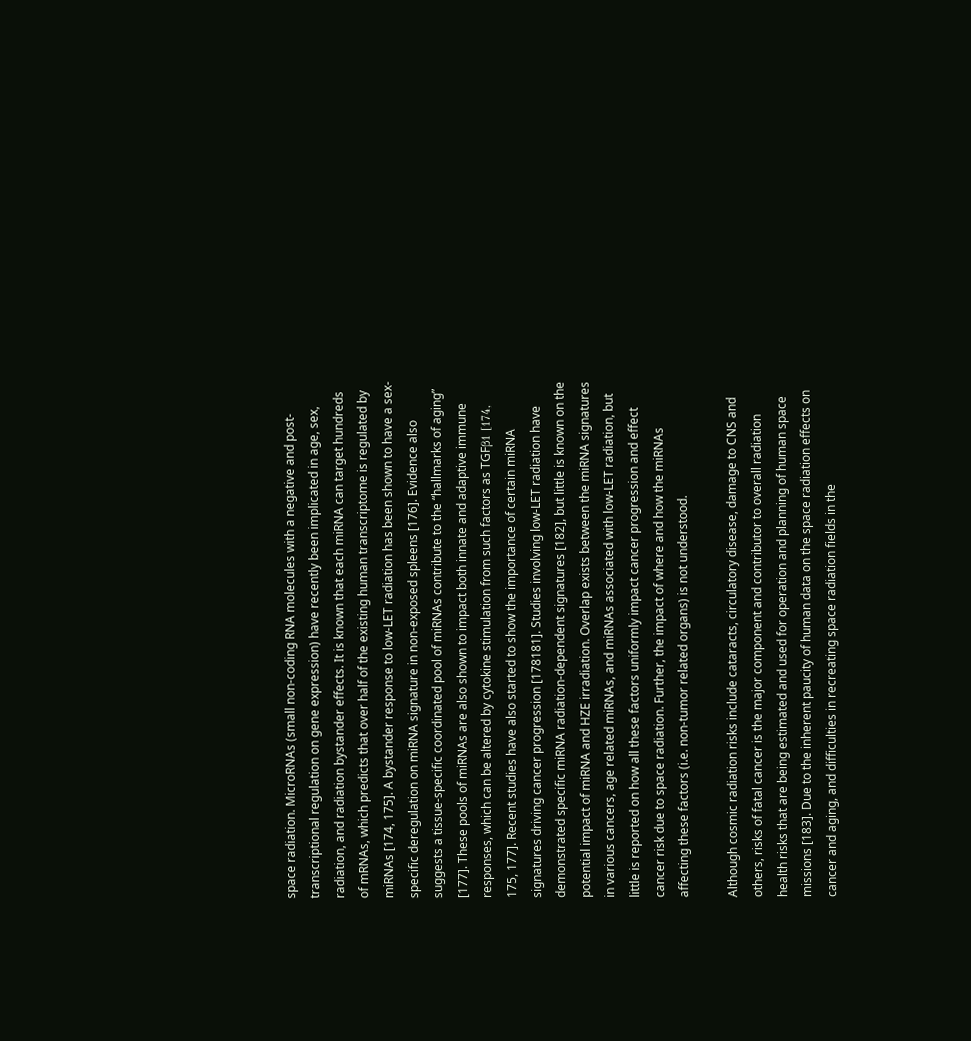space radiation. MicroRNAs (small non-coding RNA molecules with a negative and post-transcriptional regulation on gene expression) have recently been implicated in age, sex, radiation, and radiation bystander effects. It is known that each miRNA can target hundreds of mRNAs, which predicts that over half of the existing human transcriptome is regulated by miRNAs [174, 175]. A bystander response to low-LET radiation has been shown to have a sex-specific deregulation on miRNA signature in non-exposed spleens [176]. Evidence also suggests a tissue-specific coordinated pool of miRNAs contribute to the “hallmarks of aging” [177]. These pools of miRNAs are also shown to impact both innate and adaptive immune responses, which can be altered by cytokine stimulation from such factors as TGFβ1 [174, 175, 177]. Recent studies have also started to show the importance of certain miRNA signatures driving cancer progression [178181]. Studies involving low-LET radiation have demonstrated specific miRNA radiation-dependent signatures [182], but little is known on the potential impact of miRNA and HZE irradiation. Overlap exists between the miRNA signatures in various cancers, age related miRNAs, and miRNAs associated with low-LET radiation, but little is reported on how all these factors uniformly impact cancer progression and effect cancer risk due to space radiation. Further, the impact of where and how the miRNAs affecting these factors (i.e. non-tumor related organs) is not understood.

Although cosmic radiation risks include cataracts, circulatory disease, damage to CNS and others, risks of fatal cancer is the major component and contributor to overall radiation health risks that are being estimated and used for operation and planning of human space missions [183]. Due to the inherent paucity of human data on the space radiation effects on cancer and aging, and difficulties in recreating space radiation fields in the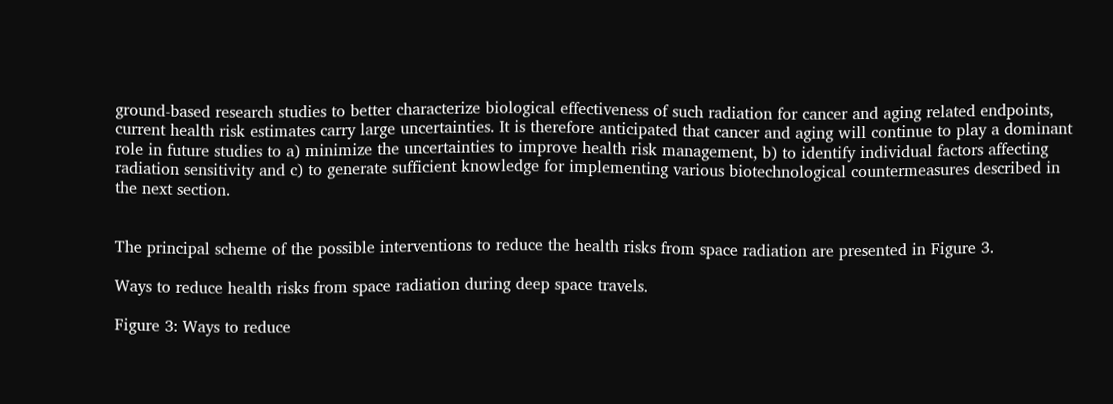ground-based research studies to better characterize biological effectiveness of such radiation for cancer and aging related endpoints, current health risk estimates carry large uncertainties. It is therefore anticipated that cancer and aging will continue to play a dominant role in future studies to a) minimize the uncertainties to improve health risk management, b) to identify individual factors affecting radiation sensitivity and c) to generate sufficient knowledge for implementing various biotechnological countermeasures described in the next section.


The principal scheme of the possible interventions to reduce the health risks from space radiation are presented in Figure 3.

Ways to reduce health risks from space radiation during deep space travels.

Figure 3: Ways to reduce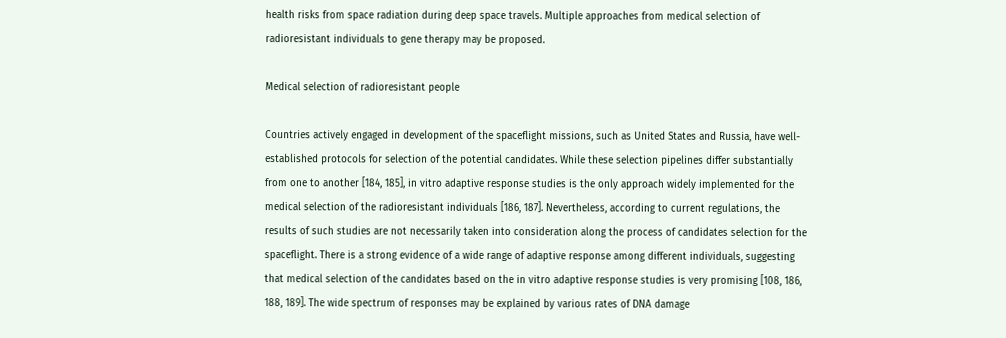health risks from space radiation during deep space travels. Multiple approaches from medical selection of radioresistant individuals to gene therapy may be proposed.

Medical selection of radioresistant people

Countries actively engaged in development of the spaceflight missions, such as United States and Russia, have well-established protocols for selection of the potential candidates. While these selection pipelines differ substantially from one to another [184, 185], in vitro adaptive response studies is the only approach widely implemented for the medical selection of the radioresistant individuals [186, 187]. Nevertheless, according to current regulations, the results of such studies are not necessarily taken into consideration along the process of candidates selection for the spaceflight. There is a strong evidence of a wide range of adaptive response among different individuals, suggesting that medical selection of the candidates based on the in vitro adaptive response studies is very promising [108, 186, 188, 189]. The wide spectrum of responses may be explained by various rates of DNA damage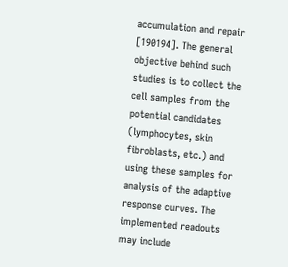accumulation and repair [190194]. The general objective behind such studies is to collect the cell samples from the potential candidates (lymphocytes, skin fibroblasts, etc.) and using these samples for analysis of the adaptive response curves. The implemented readouts may include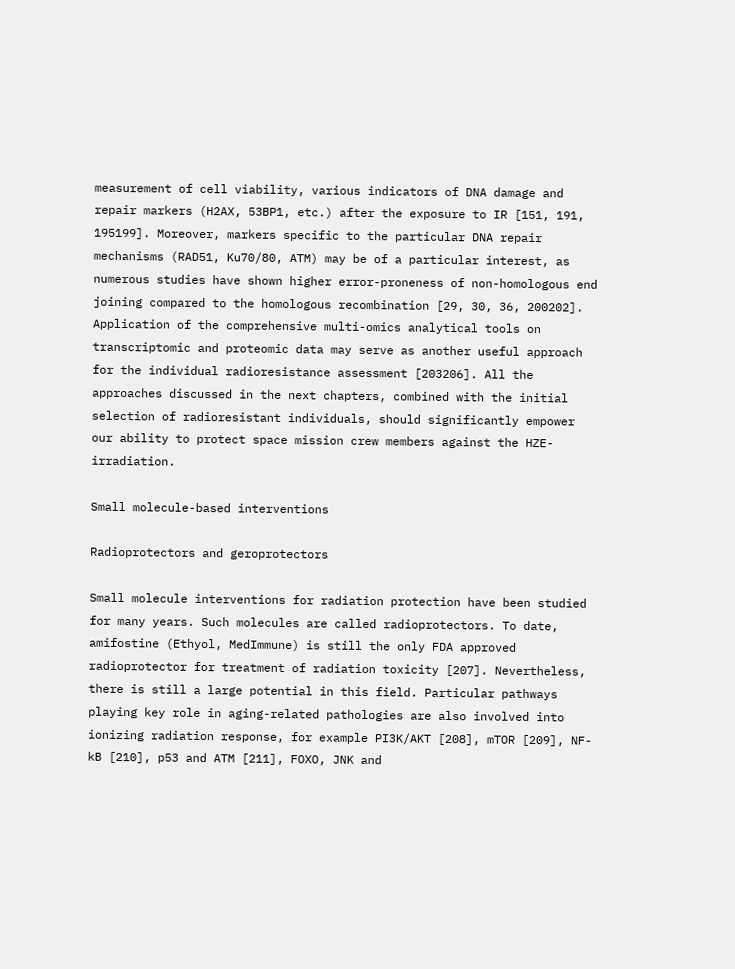measurement of cell viability, various indicators of DNA damage and repair markers (H2AX, 53BP1, etc.) after the exposure to IR [151, 191, 195199]. Moreover, markers specific to the particular DNA repair mechanisms (RAD51, Ku70/80, ATM) may be of a particular interest, as numerous studies have shown higher error-proneness of non-homologous end joining compared to the homologous recombination [29, 30, 36, 200202]. Application of the comprehensive multi-omics analytical tools on transcriptomic and proteomic data may serve as another useful approach for the individual radioresistance assessment [203206]. All the approaches discussed in the next chapters, combined with the initial selection of radioresistant individuals, should significantly empower our ability to protect space mission crew members against the HZE-irradiation.

Small molecule-based interventions

Radioprotectors and geroprotectors

Small molecule interventions for radiation protection have been studied for many years. Such molecules are called radioprotectors. To date, amifostine (Ethyol, MedImmune) is still the only FDA approved radioprotector for treatment of radiation toxicity [207]. Nevertheless, there is still a large potential in this field. Particular pathways playing key role in aging-related pathologies are also involved into ionizing radiation response, for example PI3K/AKT [208], mTOR [209], NF-kB [210], p53 and ATM [211], FOXO, JNK and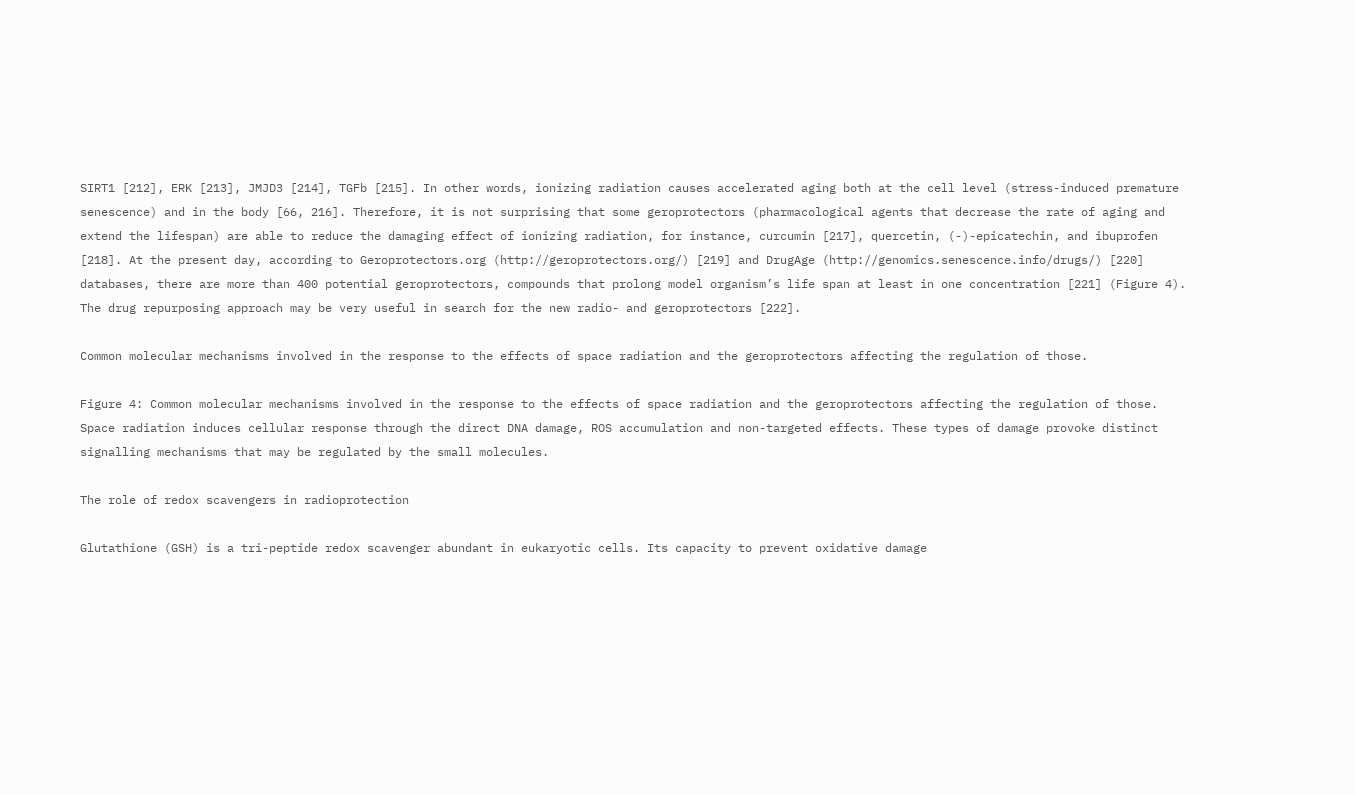SIRT1 [212], ERK [213], JMJD3 [214], TGFb [215]. In other words, ionizing radiation causes accelerated aging both at the cell level (stress-induced premature senescence) and in the body [66, 216]. Therefore, it is not surprising that some geroprotectors (pharmacological agents that decrease the rate of aging and extend the lifespan) are able to reduce the damaging effect of ionizing radiation, for instance, curcumin [217], quercetin, (-)-epicatechin, and ibuprofen [218]. At the present day, according to Geroprotectors.org (http://geroprotectors.org/) [219] and DrugAge (http://genomics.senescence.info/drugs/) [220] databases, there are more than 400 potential geroprotectors, compounds that prolong model organism’s life span at least in one concentration [221] (Figure 4). The drug repurposing approach may be very useful in search for the new radio- and geroprotectors [222].

Common molecular mechanisms involved in the response to the effects of space radiation and the geroprotectors affecting the regulation of those.

Figure 4: Common molecular mechanisms involved in the response to the effects of space radiation and the geroprotectors affecting the regulation of those. Space radiation induces cellular response through the direct DNA damage, ROS accumulation and non-targeted effects. These types of damage provoke distinct signalling mechanisms that may be regulated by the small molecules.

The role of redox scavengers in radioprotection

Glutathione (GSH) is a tri-peptide redox scavenger abundant in eukaryotic cells. Its capacity to prevent oxidative damage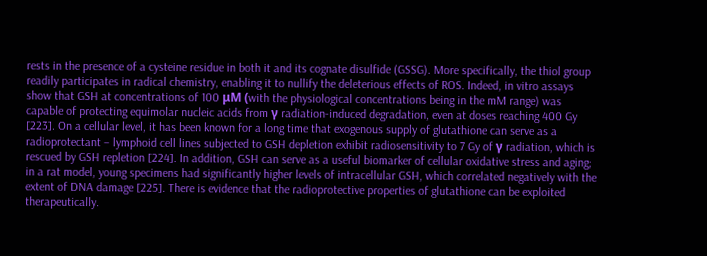rests in the presence of a cysteine residue in both it and its cognate disulfide (GSSG). More specifically, the thiol group readily participates in radical chemistry, enabling it to nullify the deleterious effects of ROS. Indeed, in vitro assays show that GSH at concentrations of 100 μM (with the physiological concentrations being in the mM range) was capable of protecting equimolar nucleic acids from γ radiation-induced degradation, even at doses reaching 400 Gy [223]. On a cellular level, it has been known for a long time that exogenous supply of glutathione can serve as a radioprotectant – lymphoid cell lines subjected to GSH depletion exhibit radiosensitivity to 7 Gy of γ radiation, which is rescued by GSH repletion [224]. In addition, GSH can serve as a useful biomarker of cellular oxidative stress and aging; in a rat model, young specimens had significantly higher levels of intracellular GSH, which correlated negatively with the extent of DNA damage [225]. There is evidence that the radioprotective properties of glutathione can be exploited therapeutically.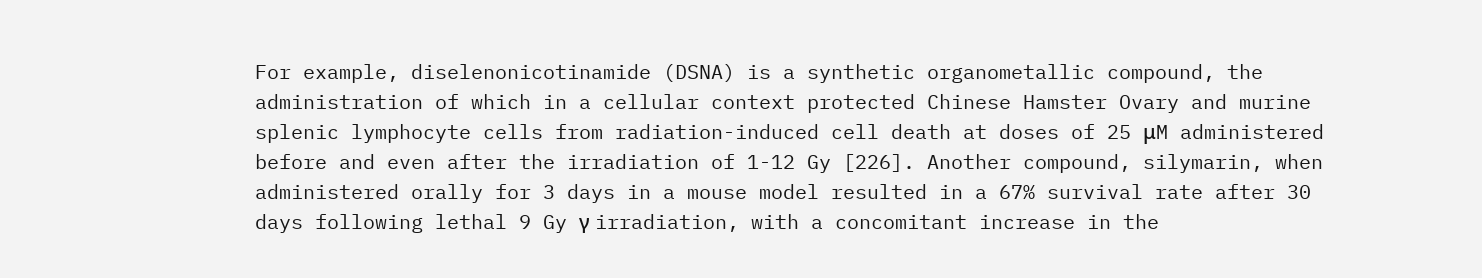For example, diselenonicotinamide (DSNA) is a synthetic organometallic compound, the administration of which in a cellular context protected Chinese Hamster Ovary and murine splenic lymphocyte cells from radiation-induced cell death at doses of 25 μM administered before and even after the irradiation of 1-12 Gy [226]. Another compound, silymarin, when administered orally for 3 days in a mouse model resulted in a 67% survival rate after 30 days following lethal 9 Gy γ irradiation, with a concomitant increase in the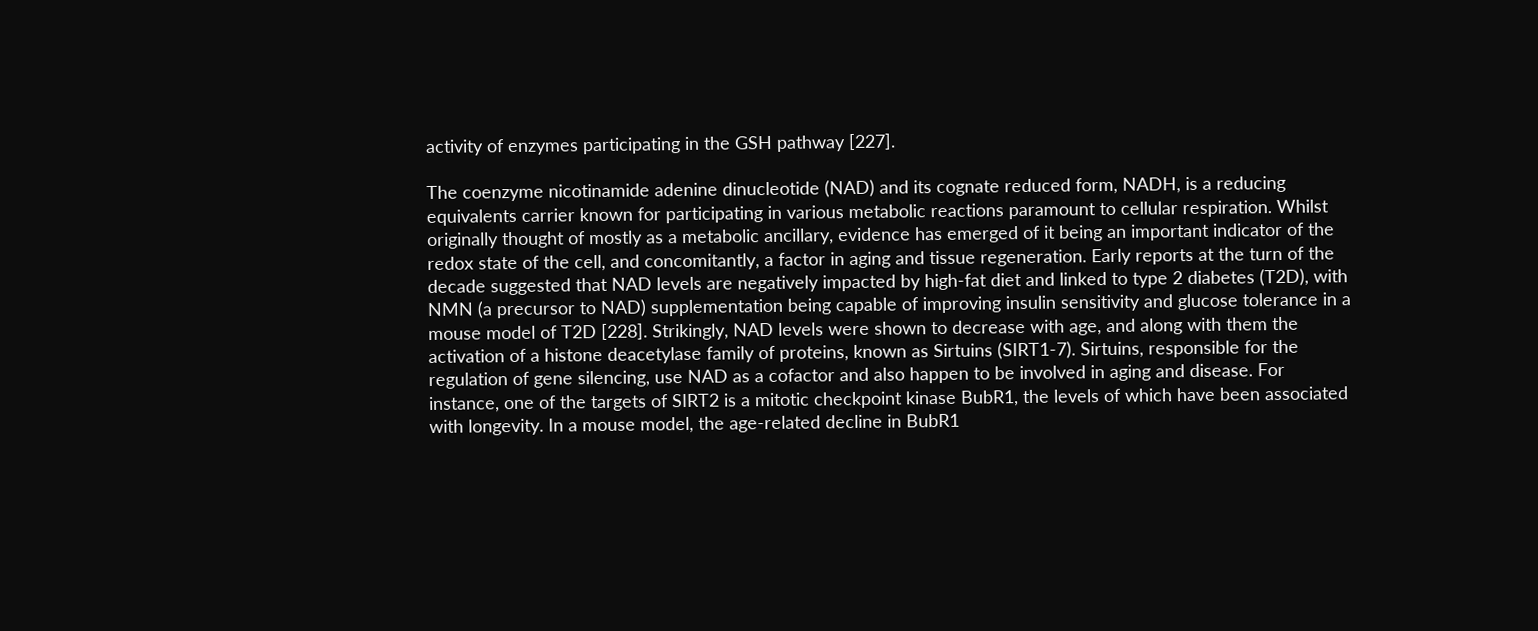activity of enzymes participating in the GSH pathway [227].

The coenzyme nicotinamide adenine dinucleotide (NAD) and its cognate reduced form, NADH, is a reducing equivalents carrier known for participating in various metabolic reactions paramount to cellular respiration. Whilst originally thought of mostly as a metabolic ancillary, evidence has emerged of it being an important indicator of the redox state of the cell, and concomitantly, a factor in aging and tissue regeneration. Early reports at the turn of the decade suggested that NAD levels are negatively impacted by high-fat diet and linked to type 2 diabetes (T2D), with NMN (a precursor to NAD) supplementation being capable of improving insulin sensitivity and glucose tolerance in a mouse model of T2D [228]. Strikingly, NAD levels were shown to decrease with age, and along with them the activation of a histone deacetylase family of proteins, known as Sirtuins (SIRT1-7). Sirtuins, responsible for the regulation of gene silencing, use NAD as a cofactor and also happen to be involved in aging and disease. For instance, one of the targets of SIRT2 is a mitotic checkpoint kinase BubR1, the levels of which have been associated with longevity. In a mouse model, the age-related decline in BubR1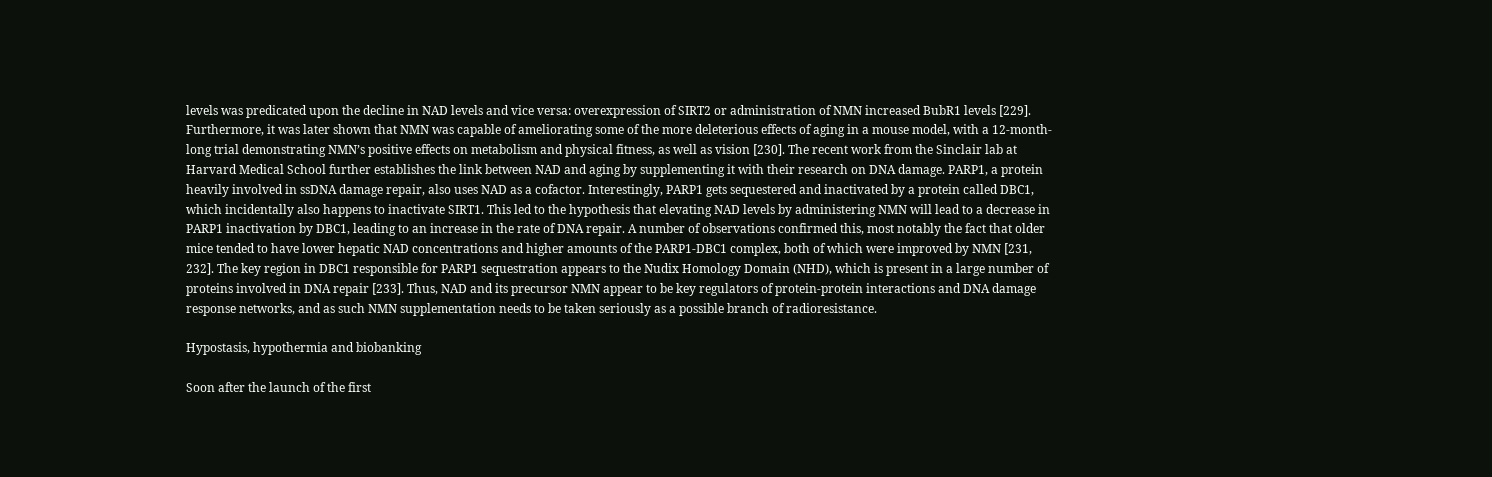levels was predicated upon the decline in NAD levels and vice versa: overexpression of SIRT2 or administration of NMN increased BubR1 levels [229]. Furthermore, it was later shown that NMN was capable of ameliorating some of the more deleterious effects of aging in a mouse model, with a 12-month-long trial demonstrating NMN’s positive effects on metabolism and physical fitness, as well as vision [230]. The recent work from the Sinclair lab at Harvard Medical School further establishes the link between NAD and aging by supplementing it with their research on DNA damage. PARP1, a protein heavily involved in ssDNA damage repair, also uses NAD as a cofactor. Interestingly, PARP1 gets sequestered and inactivated by a protein called DBC1, which incidentally also happens to inactivate SIRT1. This led to the hypothesis that elevating NAD levels by administering NMN will lead to a decrease in PARP1 inactivation by DBC1, leading to an increase in the rate of DNA repair. A number of observations confirmed this, most notably the fact that older mice tended to have lower hepatic NAD concentrations and higher amounts of the PARP1-DBC1 complex, both of which were improved by NMN [231, 232]. The key region in DBC1 responsible for PARP1 sequestration appears to the Nudix Homology Domain (NHD), which is present in a large number of proteins involved in DNA repair [233]. Thus, NAD and its precursor NMN appear to be key regulators of protein-protein interactions and DNA damage response networks, and as such NMN supplementation needs to be taken seriously as a possible branch of radioresistance.

Hypostasis, hypothermia and biobanking

Soon after the launch of the first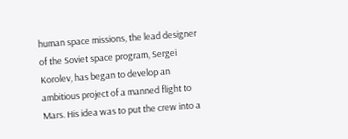human space missions, the lead designer of the Soviet space program, Sergei Korolev, has began to develop an ambitious project of a manned flight to Mars. His idea was to put the crew into a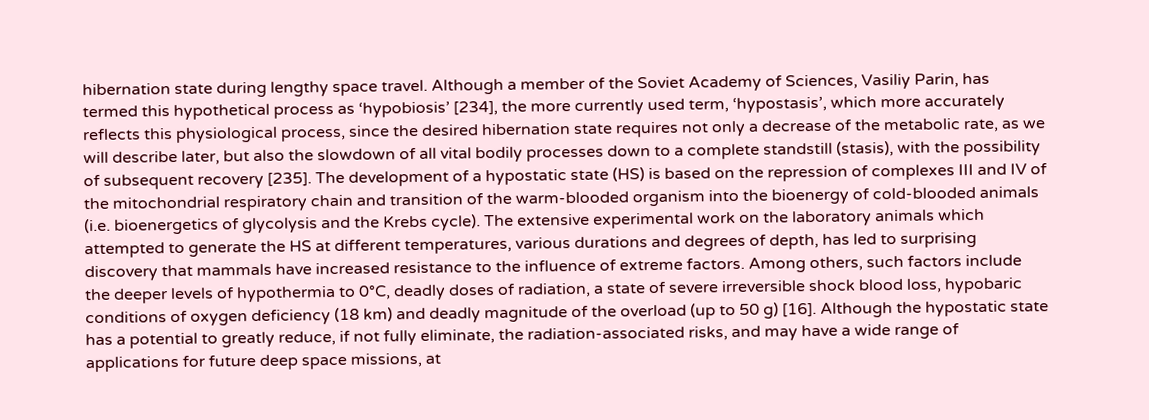hibernation state during lengthy space travel. Although a member of the Soviet Academy of Sciences, Vasiliy Parin, has termed this hypothetical process as ‘hypobiosis’ [234], the more currently used term, ‘hypostasis’, which more accurately reflects this physiological process, since the desired hibernation state requires not only a decrease of the metabolic rate, as we will describe later, but also the slowdown of all vital bodily processes down to a complete standstill (stasis), with the possibility of subsequent recovery [235]. The development of a hypostatic state (HS) is based on the repression of complexes III and IV of the mitochondrial respiratory chain and transition of the warm-blooded organism into the bioenergy of cold-blooded animals (i.e. bioenergetics of glycolysis and the Krebs cycle). The extensive experimental work on the laboratory animals which attempted to generate the HS at different temperatures, various durations and degrees of depth, has led to surprising discovery that mammals have increased resistance to the influence of extreme factors. Among others, such factors include the deeper levels of hypothermia to 0°C, deadly doses of radiation, a state of severe irreversible shock blood loss, hypobaric conditions of oxygen deficiency (18 km) and deadly magnitude of the overload (up to 50 g) [16]. Although the hypostatic state has a potential to greatly reduce, if not fully eliminate, the radiation-associated risks, and may have a wide range of applications for future deep space missions, at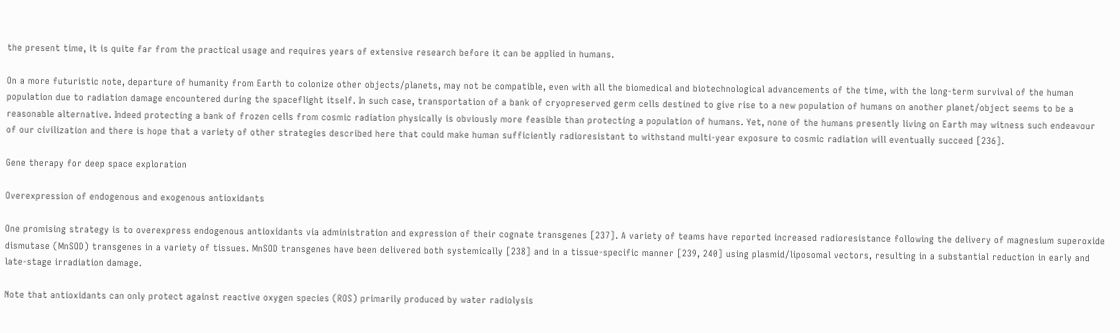the present time, it is quite far from the practical usage and requires years of extensive research before it can be applied in humans.

On a more futuristic note, departure of humanity from Earth to colonize other objects/planets, may not be compatible, even with all the biomedical and biotechnological advancements of the time, with the long-term survival of the human population due to radiation damage encountered during the spaceflight itself. In such case, transportation of a bank of cryopreserved germ cells destined to give rise to a new population of humans on another planet/object seems to be a reasonable alternative. Indeed protecting a bank of frozen cells from cosmic radiation physically is obviously more feasible than protecting a population of humans. Yet, none of the humans presently living on Earth may witness such endeavour of our civilization and there is hope that a variety of other strategies described here that could make human sufficiently radioresistant to withstand multi-year exposure to cosmic radiation will eventually succeed [236].

Gene therapy for deep space exploration

Overexpression of endogenous and exogenous antioxidants

One promising strategy is to overexpress endogenous antioxidants via administration and expression of their cognate transgenes [237]. A variety of teams have reported increased radioresistance following the delivery of magnesium superoxide dismutase (MnSOD) transgenes in a variety of tissues. MnSOD transgenes have been delivered both systemically [238] and in a tissue-specific manner [239, 240] using plasmid/liposomal vectors, resulting in a substantial reduction in early and late-stage irradiation damage.

Note that antioxidants can only protect against reactive oxygen species (ROS) primarily produced by water radiolysis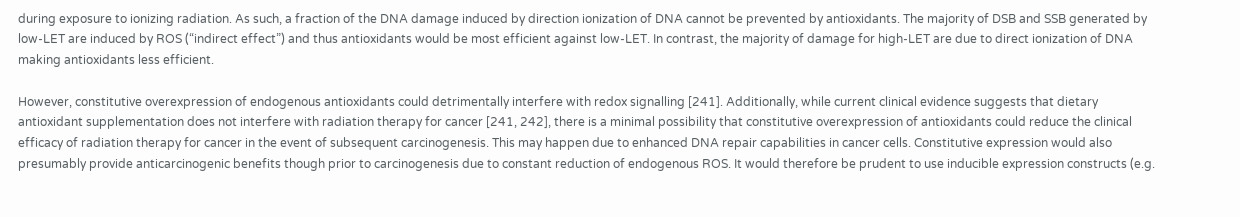during exposure to ionizing radiation. As such, a fraction of the DNA damage induced by direction ionization of DNA cannot be prevented by antioxidants. The majority of DSB and SSB generated by low-LET are induced by ROS (“indirect effect”) and thus antioxidants would be most efficient against low-LET. In contrast, the majority of damage for high-LET are due to direct ionization of DNA making antioxidants less efficient.

However, constitutive overexpression of endogenous antioxidants could detrimentally interfere with redox signalling [241]. Additionally, while current clinical evidence suggests that dietary antioxidant supplementation does not interfere with radiation therapy for cancer [241, 242], there is a minimal possibility that constitutive overexpression of antioxidants could reduce the clinical efficacy of radiation therapy for cancer in the event of subsequent carcinogenesis. This may happen due to enhanced DNA repair capabilities in cancer cells. Constitutive expression would also presumably provide anticarcinogenic benefits though prior to carcinogenesis due to constant reduction of endogenous ROS. It would therefore be prudent to use inducible expression constructs (e.g.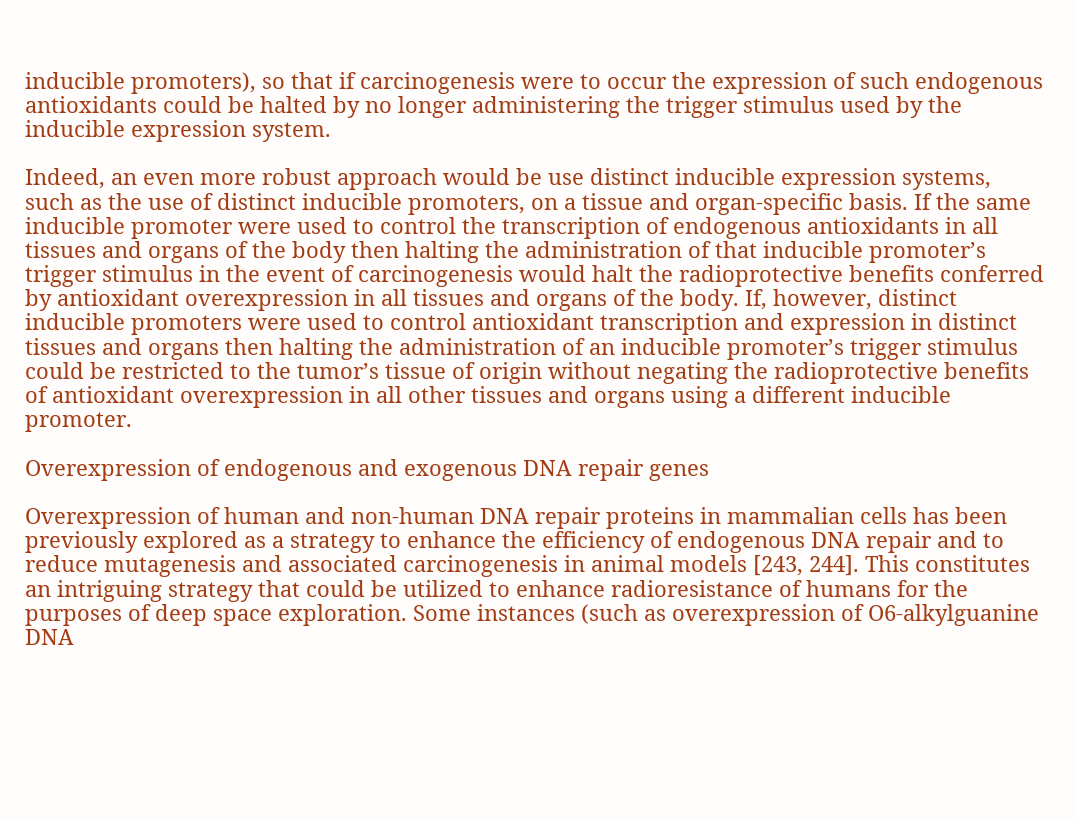inducible promoters), so that if carcinogenesis were to occur the expression of such endogenous antioxidants could be halted by no longer administering the trigger stimulus used by the inducible expression system.

Indeed, an even more robust approach would be use distinct inducible expression systems, such as the use of distinct inducible promoters, on a tissue and organ-specific basis. If the same inducible promoter were used to control the transcription of endogenous antioxidants in all tissues and organs of the body then halting the administration of that inducible promoter’s trigger stimulus in the event of carcinogenesis would halt the radioprotective benefits conferred by antioxidant overexpression in all tissues and organs of the body. If, however, distinct inducible promoters were used to control antioxidant transcription and expression in distinct tissues and organs then halting the administration of an inducible promoter’s trigger stimulus could be restricted to the tumor’s tissue of origin without negating the radioprotective benefits of antioxidant overexpression in all other tissues and organs using a different inducible promoter.

Overexpression of endogenous and exogenous DNA repair genes

Overexpression of human and non-human DNA repair proteins in mammalian cells has been previously explored as a strategy to enhance the efficiency of endogenous DNA repair and to reduce mutagenesis and associated carcinogenesis in animal models [243, 244]. This constitutes an intriguing strategy that could be utilized to enhance radioresistance of humans for the purposes of deep space exploration. Some instances (such as overexpression of O6-alkylguanine DNA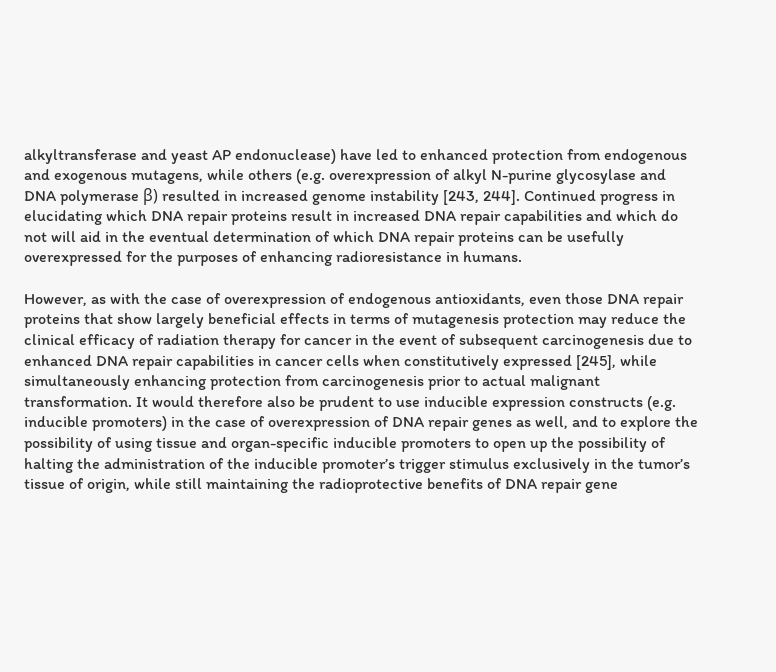alkyltransferase and yeast AP endonuclease) have led to enhanced protection from endogenous and exogenous mutagens, while others (e.g. overexpression of alkyl N-purine glycosylase and DNA polymerase β) resulted in increased genome instability [243, 244]. Continued progress in elucidating which DNA repair proteins result in increased DNA repair capabilities and which do not will aid in the eventual determination of which DNA repair proteins can be usefully overexpressed for the purposes of enhancing radioresistance in humans.

However, as with the case of overexpression of endogenous antioxidants, even those DNA repair proteins that show largely beneficial effects in terms of mutagenesis protection may reduce the clinical efficacy of radiation therapy for cancer in the event of subsequent carcinogenesis due to enhanced DNA repair capabilities in cancer cells when constitutively expressed [245], while simultaneously enhancing protection from carcinogenesis prior to actual malignant transformation. It would therefore also be prudent to use inducible expression constructs (e.g. inducible promoters) in the case of overexpression of DNA repair genes as well, and to explore the possibility of using tissue and organ-specific inducible promoters to open up the possibility of halting the administration of the inducible promoter’s trigger stimulus exclusively in the tumor’s tissue of origin, while still maintaining the radioprotective benefits of DNA repair gene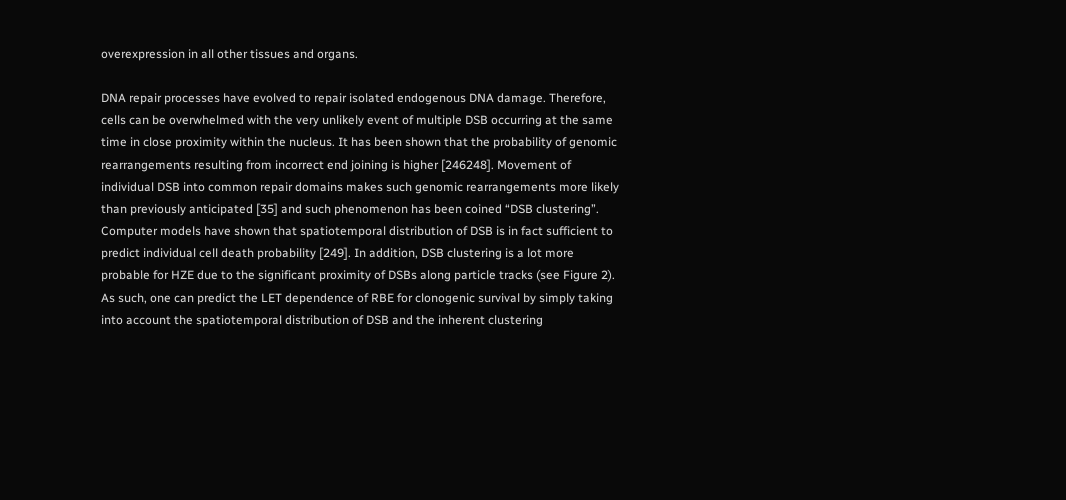overexpression in all other tissues and organs.

DNA repair processes have evolved to repair isolated endogenous DNA damage. Therefore, cells can be overwhelmed with the very unlikely event of multiple DSB occurring at the same time in close proximity within the nucleus. It has been shown that the probability of genomic rearrangements resulting from incorrect end joining is higher [246248]. Movement of individual DSB into common repair domains makes such genomic rearrangements more likely than previously anticipated [35] and such phenomenon has been coined “DSB clustering”. Computer models have shown that spatiotemporal distribution of DSB is in fact sufficient to predict individual cell death probability [249]. In addition, DSB clustering is a lot more probable for HZE due to the significant proximity of DSBs along particle tracks (see Figure 2). As such, one can predict the LET dependence of RBE for clonogenic survival by simply taking into account the spatiotemporal distribution of DSB and the inherent clustering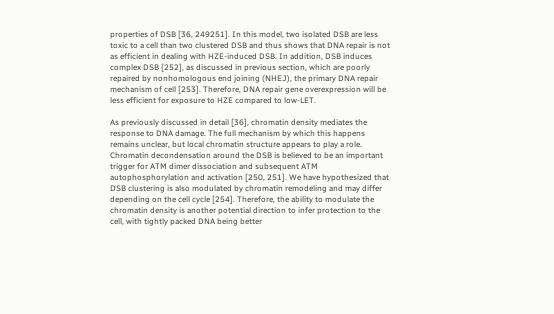properties of DSB [36, 249251]. In this model, two isolated DSB are less toxic to a cell than two clustered DSB and thus shows that DNA repair is not as efficient in dealing with HZE-induced DSB. In addition, DSB induces complex DSB [252], as discussed in previous section, which are poorly repaired by nonhomologous end joining (NHEJ), the primary DNA repair mechanism of cell [253]. Therefore, DNA repair gene overexpression will be less efficient for exposure to HZE compared to low-LET.

As previously discussed in detail [36], chromatin density mediates the response to DNA damage. The full mechanism by which this happens remains unclear, but local chromatin structure appears to play a role. Chromatin decondensation around the DSB is believed to be an important trigger for ATM dimer dissociation and subsequent ATM autophosphorylation and activation [250, 251]. We have hypothesized that DSB clustering is also modulated by chromatin remodeling and may differ depending on the cell cycle [254]. Therefore, the ability to modulate the chromatin density is another potential direction to infer protection to the cell, with tightly packed DNA being better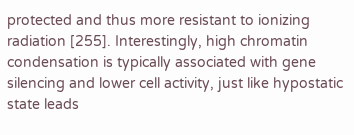protected and thus more resistant to ionizing radiation [255]. Interestingly, high chromatin condensation is typically associated with gene silencing and lower cell activity, just like hypostatic state leads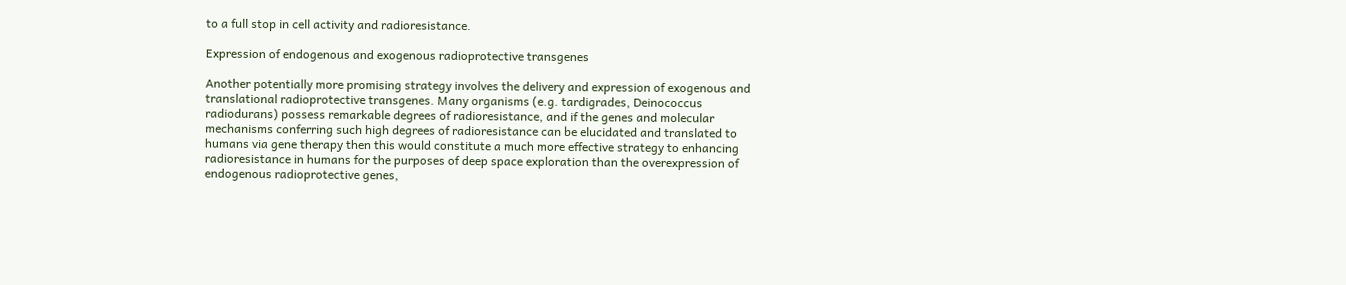to a full stop in cell activity and radioresistance.

Expression of endogenous and exogenous radioprotective transgenes

Another potentially more promising strategy involves the delivery and expression of exogenous and translational radioprotective transgenes. Many organisms (e.g. tardigrades, Deinococcus radiodurans) possess remarkable degrees of radioresistance, and if the genes and molecular mechanisms conferring such high degrees of radioresistance can be elucidated and translated to humans via gene therapy then this would constitute a much more effective strategy to enhancing radioresistance in humans for the purposes of deep space exploration than the overexpression of endogenous radioprotective genes,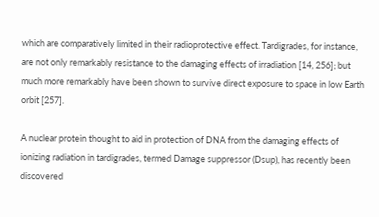which are comparatively limited in their radioprotective effect. Tardigrades, for instance, are not only remarkably resistance to the damaging effects of irradiation [14, 256]; but much more remarkably have been shown to survive direct exposure to space in low Earth orbit [257].

A nuclear protein thought to aid in protection of DNA from the damaging effects of ionizing radiation in tardigrades, termed Damage suppressor (Dsup), has recently been discovered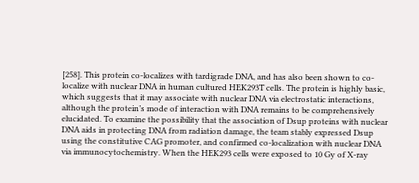[258]. This protein co-localizes with tardigrade DNA, and has also been shown to co-localize with nuclear DNA in human cultured HEK293T cells. The protein is highly basic, which suggests that it may associate with nuclear DNA via electrostatic interactions, although the protein’s mode of interaction with DNA remains to be comprehensively elucidated. To examine the possibility that the association of Dsup proteins with nuclear DNA aids in protecting DNA from radiation damage, the team stably expressed Dsup using the constitutive CAG promoter, and confirmed co-localization with nuclear DNA via immunocytochemistry. When the HEK293 cells were exposed to 10 Gy of X-ray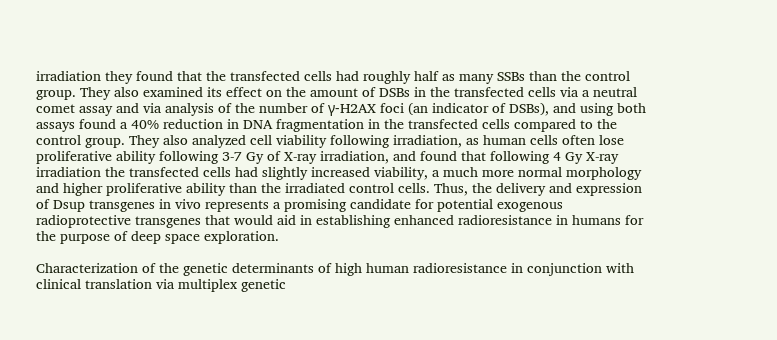irradiation they found that the transfected cells had roughly half as many SSBs than the control group. They also examined its effect on the amount of DSBs in the transfected cells via a neutral comet assay and via analysis of the number of γ-H2AX foci (an indicator of DSBs), and using both assays found a 40% reduction in DNA fragmentation in the transfected cells compared to the control group. They also analyzed cell viability following irradiation, as human cells often lose proliferative ability following 3-7 Gy of X-ray irradiation, and found that following 4 Gy X-ray irradiation the transfected cells had slightly increased viability, a much more normal morphology and higher proliferative ability than the irradiated control cells. Thus, the delivery and expression of Dsup transgenes in vivo represents a promising candidate for potential exogenous radioprotective transgenes that would aid in establishing enhanced radioresistance in humans for the purpose of deep space exploration.

Characterization of the genetic determinants of high human radioresistance in conjunction with clinical translation via multiplex genetic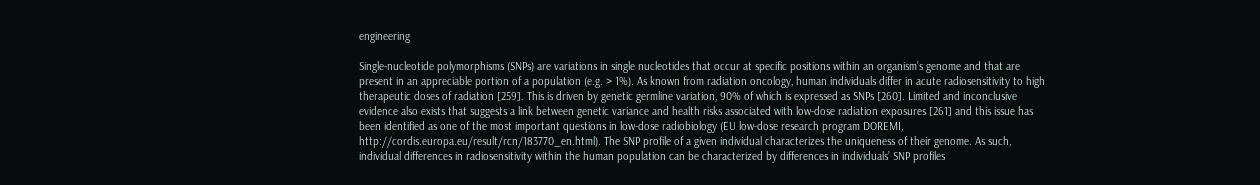engineering

Single-nucleotide polymorphisms (SNPs) are variations in single nucleotides that occur at specific positions within an organism’s genome and that are present in an appreciable portion of a population (e.g. > 1%). As known from radiation oncology, human individuals differ in acute radiosensitivity to high therapeutic doses of radiation [259]. This is driven by genetic germline variation, 90% of which is expressed as SNPs [260]. Limited and inconclusive evidence also exists that suggests a link between genetic variance and health risks associated with low-dose radiation exposures [261] and this issue has been identified as one of the most important questions in low-dose radiobiology (EU low-dose research program DOREMI, http://cordis.europa.eu/result/rcn/183770_en.html). The SNP profile of a given individual characterizes the uniqueness of their genome. As such, individual differences in radiosensitivity within the human population can be characterized by differences in individuals’ SNP profiles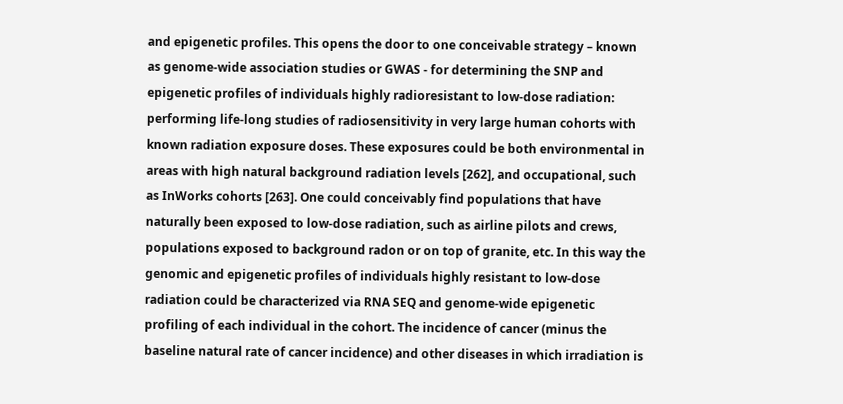and epigenetic profiles. This opens the door to one conceivable strategy – known as genome-wide association studies or GWAS - for determining the SNP and epigenetic profiles of individuals highly radioresistant to low-dose radiation: performing life-long studies of radiosensitivity in very large human cohorts with known radiation exposure doses. These exposures could be both environmental in areas with high natural background radiation levels [262], and occupational, such as InWorks cohorts [263]. One could conceivably find populations that have naturally been exposed to low-dose radiation, such as airline pilots and crews, populations exposed to background radon or on top of granite, etc. In this way the genomic and epigenetic profiles of individuals highly resistant to low-dose radiation could be characterized via RNA SEQ and genome-wide epigenetic profiling of each individual in the cohort. The incidence of cancer (minus the baseline natural rate of cancer incidence) and other diseases in which irradiation is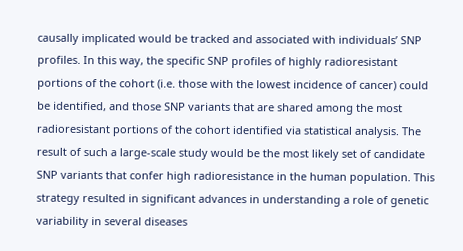causally implicated would be tracked and associated with individuals’ SNP profiles. In this way, the specific SNP profiles of highly radioresistant portions of the cohort (i.e. those with the lowest incidence of cancer) could be identified, and those SNP variants that are shared among the most radioresistant portions of the cohort identified via statistical analysis. The result of such a large-scale study would be the most likely set of candidate SNP variants that confer high radioresistance in the human population. This strategy resulted in significant advances in understanding a role of genetic variability in several diseases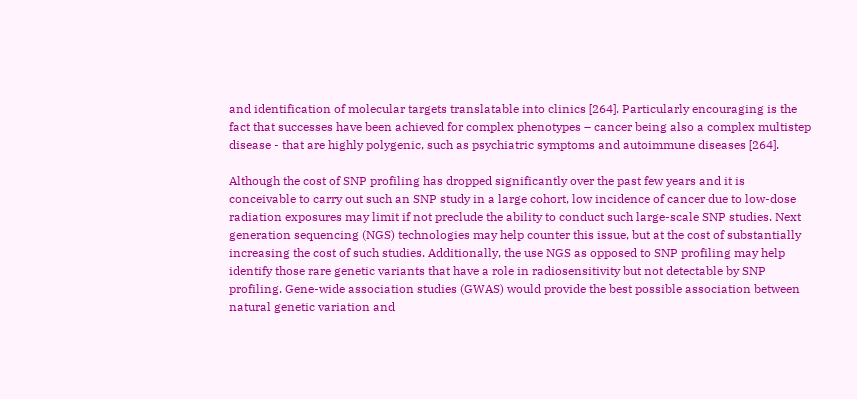and identification of molecular targets translatable into clinics [264]. Particularly encouraging is the fact that successes have been achieved for complex phenotypes – cancer being also a complex multistep disease - that are highly polygenic, such as psychiatric symptoms and autoimmune diseases [264].

Although the cost of SNP profiling has dropped significantly over the past few years and it is conceivable to carry out such an SNP study in a large cohort, low incidence of cancer due to low-dose radiation exposures may limit if not preclude the ability to conduct such large-scale SNP studies. Next generation sequencing (NGS) technologies may help counter this issue, but at the cost of substantially increasing the cost of such studies. Additionally, the use NGS as opposed to SNP profiling may help identify those rare genetic variants that have a role in radiosensitivity but not detectable by SNP profiling. Gene-wide association studies (GWAS) would provide the best possible association between natural genetic variation and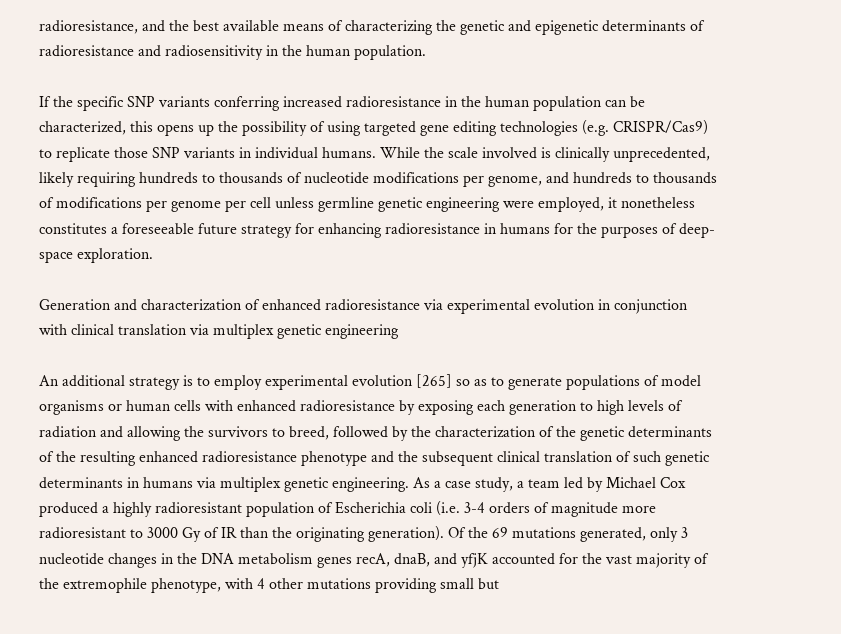radioresistance, and the best available means of characterizing the genetic and epigenetic determinants of radioresistance and radiosensitivity in the human population.

If the specific SNP variants conferring increased radioresistance in the human population can be characterized, this opens up the possibility of using targeted gene editing technologies (e.g. CRISPR/Cas9) to replicate those SNP variants in individual humans. While the scale involved is clinically unprecedented, likely requiring hundreds to thousands of nucleotide modifications per genome, and hundreds to thousands of modifications per genome per cell unless germline genetic engineering were employed, it nonetheless constitutes a foreseeable future strategy for enhancing radioresistance in humans for the purposes of deep-space exploration.

Generation and characterization of enhanced radioresistance via experimental evolution in conjunction with clinical translation via multiplex genetic engineering

An additional strategy is to employ experimental evolution [265] so as to generate populations of model organisms or human cells with enhanced radioresistance by exposing each generation to high levels of radiation and allowing the survivors to breed, followed by the characterization of the genetic determinants of the resulting enhanced radioresistance phenotype and the subsequent clinical translation of such genetic determinants in humans via multiplex genetic engineering. As a case study, a team led by Michael Cox produced a highly radioresistant population of Escherichia coli (i.e. 3-4 orders of magnitude more radioresistant to 3000 Gy of IR than the originating generation). Of the 69 mutations generated, only 3 nucleotide changes in the DNA metabolism genes recA, dnaB, and yfjK accounted for the vast majority of the extremophile phenotype, with 4 other mutations providing small but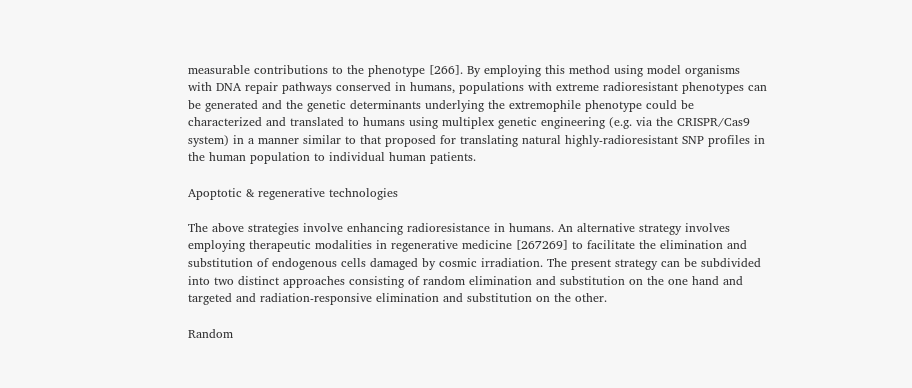measurable contributions to the phenotype [266]. By employing this method using model organisms with DNA repair pathways conserved in humans, populations with extreme radioresistant phenotypes can be generated and the genetic determinants underlying the extremophile phenotype could be characterized and translated to humans using multiplex genetic engineering (e.g. via the CRISPR/Cas9 system) in a manner similar to that proposed for translating natural highly-radioresistant SNP profiles in the human population to individual human patients.

Apoptotic & regenerative technologies

The above strategies involve enhancing radioresistance in humans. An alternative strategy involves employing therapeutic modalities in regenerative medicine [267269] to facilitate the elimination and substitution of endogenous cells damaged by cosmic irradiation. The present strategy can be subdivided into two distinct approaches consisting of random elimination and substitution on the one hand and targeted and radiation-responsive elimination and substitution on the other.

Random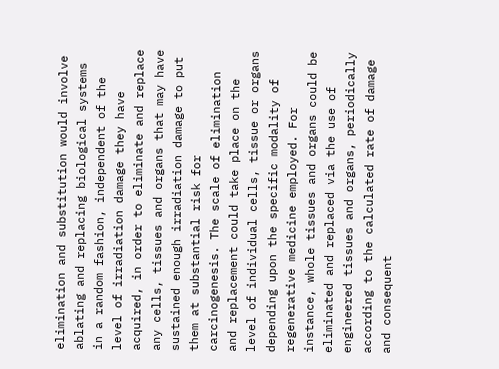elimination and substitution would involve ablating and replacing biological systems in a random fashion, independent of the level of irradiation damage they have acquired, in order to eliminate and replace any cells, tissues and organs that may have sustained enough irradiation damage to put them at substantial risk for carcinogenesis. The scale of elimination and replacement could take place on the level of individual cells, tissue or organs depending upon the specific modality of regenerative medicine employed. For instance, whole tissues and organs could be eliminated and replaced via the use of engineered tissues and organs, periodically according to the calculated rate of damage and consequent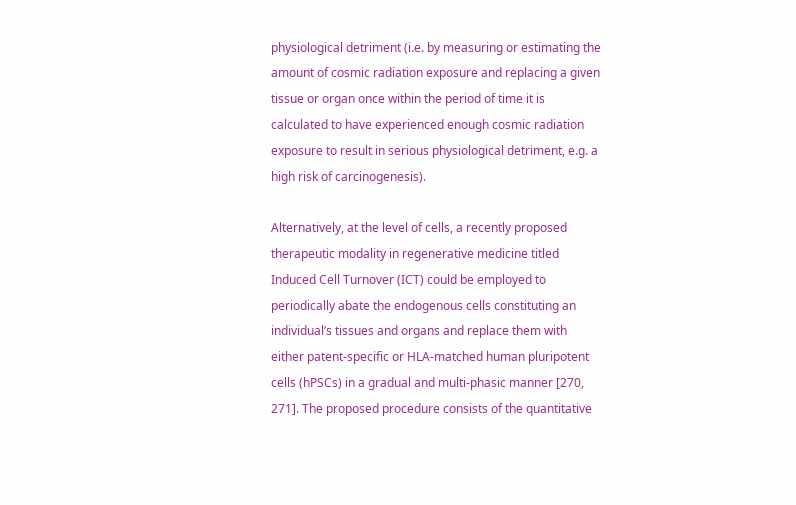physiological detriment (i.e. by measuring or estimating the amount of cosmic radiation exposure and replacing a given tissue or organ once within the period of time it is calculated to have experienced enough cosmic radiation exposure to result in serious physiological detriment, e.g. a high risk of carcinogenesis).

Alternatively, at the level of cells, a recently proposed therapeutic modality in regenerative medicine titled Induced Cell Turnover (ICT) could be employed to periodically abate the endogenous cells constituting an individual’s tissues and organs and replace them with either patent-specific or HLA-matched human pluripotent cells (hPSCs) in a gradual and multi-phasic manner [270, 271]. The proposed procedure consists of the quantitative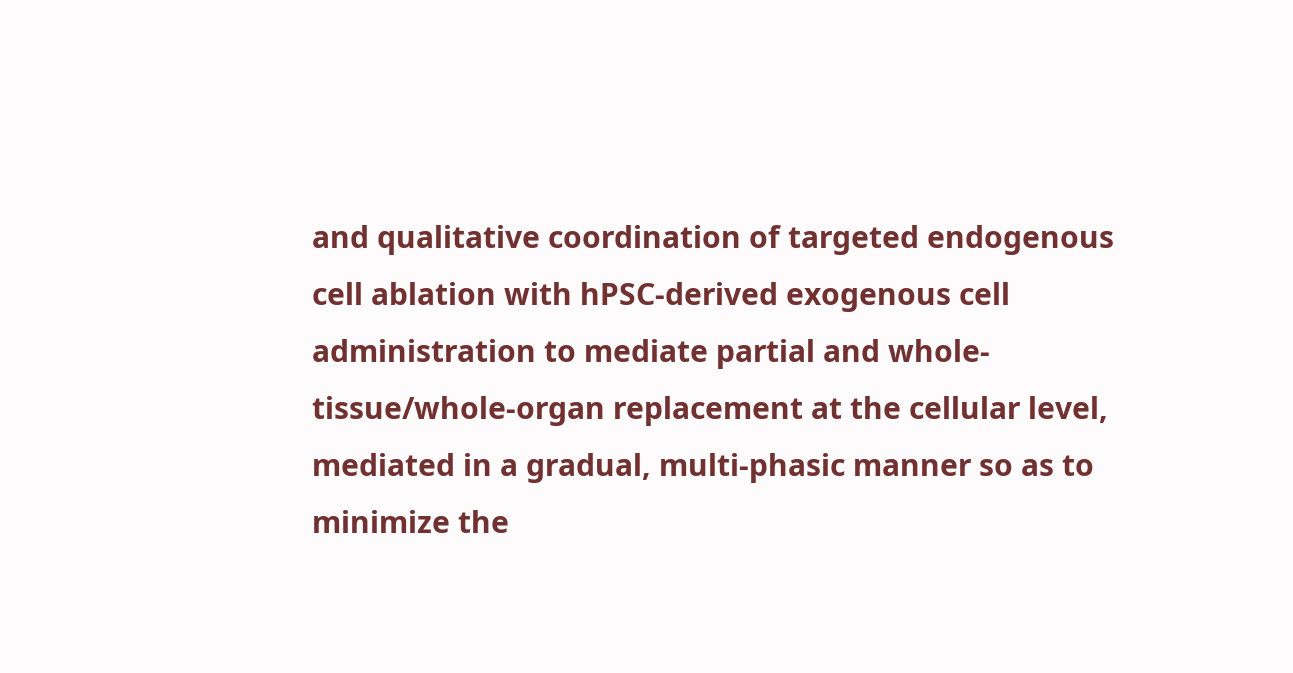and qualitative coordination of targeted endogenous cell ablation with hPSC-derived exogenous cell administration to mediate partial and whole-tissue/whole-organ replacement at the cellular level, mediated in a gradual, multi-phasic manner so as to minimize the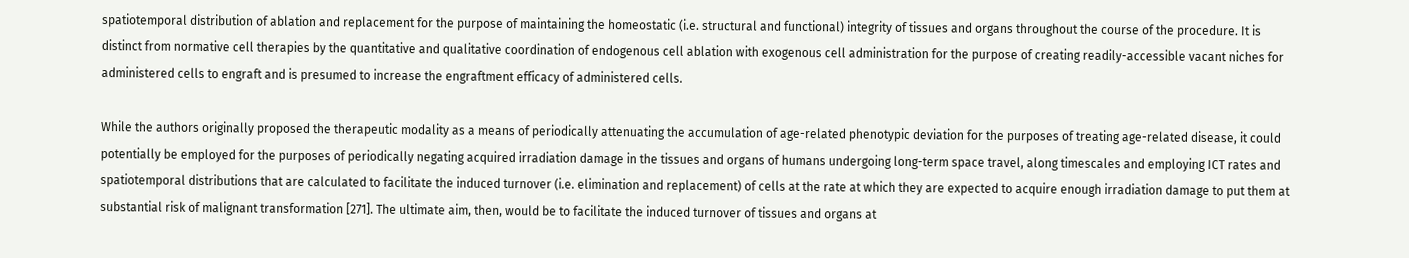spatiotemporal distribution of ablation and replacement for the purpose of maintaining the homeostatic (i.e. structural and functional) integrity of tissues and organs throughout the course of the procedure. It is distinct from normative cell therapies by the quantitative and qualitative coordination of endogenous cell ablation with exogenous cell administration for the purpose of creating readily-accessible vacant niches for administered cells to engraft and is presumed to increase the engraftment efficacy of administered cells.

While the authors originally proposed the therapeutic modality as a means of periodically attenuating the accumulation of age-related phenotypic deviation for the purposes of treating age-related disease, it could potentially be employed for the purposes of periodically negating acquired irradiation damage in the tissues and organs of humans undergoing long-term space travel, along timescales and employing ICT rates and spatiotemporal distributions that are calculated to facilitate the induced turnover (i.e. elimination and replacement) of cells at the rate at which they are expected to acquire enough irradiation damage to put them at substantial risk of malignant transformation [271]. The ultimate aim, then, would be to facilitate the induced turnover of tissues and organs at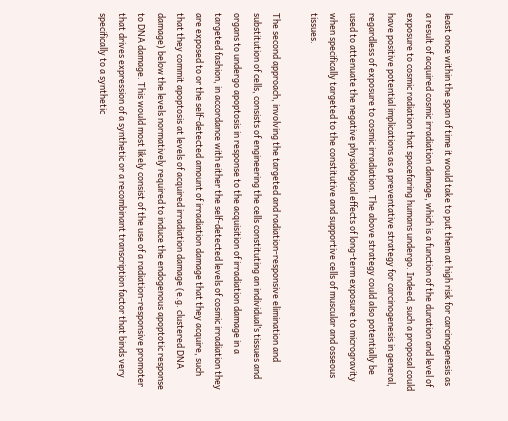least once within the span of time it would take to put them at high risk for carcinogenesis as a result of acquired cosmic irradiation damage, which is a function of the duration and level of exposure to cosmic radiation that spacefaring humans undergo. Indeed, such a proposal could have positive potential implications as a preventative strategy for carcinogenesis in general, regardless of exposure to cosmic irradiation. The above strategy could also potentially be used to attenuate the negative physiological effects of long-term exposure to microgravity when specifically targeted to the constitutive and supportive cells of muscular and osseous tissues.

The second approach, involving the targeted and radiation-responsive elimination and substitution of cells, consists of engineering the cells constituting an individual’s tissues and organs to undergo apoptosis in response to the acquisition of irradiation damage in a targeted fashion, in accordance with either the self-detected levels of cosmic irradiation they are exposed to or the self-detected amount of irradiation damage that they acquire, such that they commit apoptosis at levels of acquired irradiation damage (e.g. clustered DNA damage) below the levels normatively required to induce the endogenous apoptotic response to DNA damage. This would most likely consist of the use of a radiation-responsive promoter that drives expression of a synthetic or a recombinant transcription factor that binds very specifically to a synthetic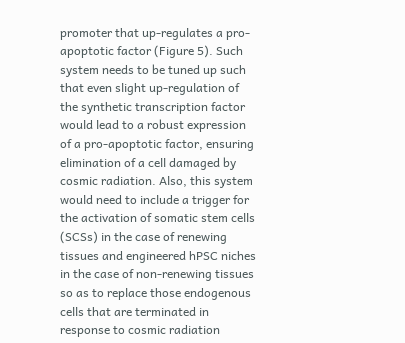promoter that up-regulates a pro-apoptotic factor (Figure 5). Such system needs to be tuned up such that even slight up-regulation of the synthetic transcription factor would lead to a robust expression of a pro-apoptotic factor, ensuring elimination of a cell damaged by cosmic radiation. Also, this system would need to include a trigger for the activation of somatic stem cells (SCSs) in the case of renewing tissues and engineered hPSC niches in the case of non-renewing tissues so as to replace those endogenous cells that are terminated in response to cosmic radiation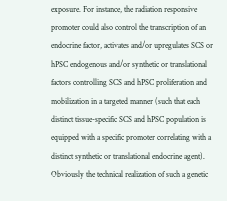exposure. For instance, the radiation responsive promoter could also control the transcription of an endocrine factor, activates and/or upregulates SCS or hPSC endogenous and/or synthetic or translational factors controlling SCS and hPSC proliferation and mobilization in a targeted manner (such that each distinct tissue-specific SCS and hPSC population is equipped with a specific promoter correlating with a distinct synthetic or translational endocrine agent). Obviously the technical realization of such a genetic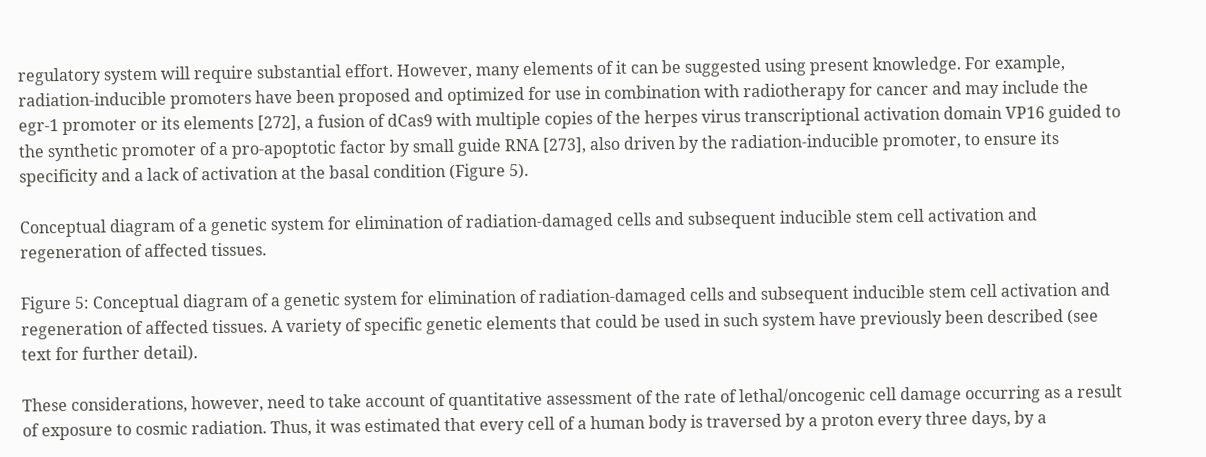regulatory system will require substantial effort. However, many elements of it can be suggested using present knowledge. For example, radiation-inducible promoters have been proposed and optimized for use in combination with radiotherapy for cancer and may include the egr-1 promoter or its elements [272], a fusion of dCas9 with multiple copies of the herpes virus transcriptional activation domain VP16 guided to the synthetic promoter of a pro-apoptotic factor by small guide RNA [273], also driven by the radiation-inducible promoter, to ensure its specificity and a lack of activation at the basal condition (Figure 5).

Conceptual diagram of a genetic system for elimination of radiation-damaged cells and subsequent inducible stem cell activation and regeneration of affected tissues.

Figure 5: Conceptual diagram of a genetic system for elimination of radiation-damaged cells and subsequent inducible stem cell activation and regeneration of affected tissues. A variety of specific genetic elements that could be used in such system have previously been described (see text for further detail).

These considerations, however, need to take account of quantitative assessment of the rate of lethal/oncogenic cell damage occurring as a result of exposure to cosmic radiation. Thus, it was estimated that every cell of a human body is traversed by a proton every three days, by a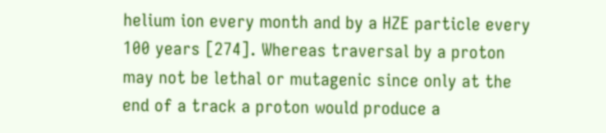helium ion every month and by a HZE particle every 100 years [274]. Whereas traversal by a proton may not be lethal or mutagenic since only at the end of a track a proton would produce a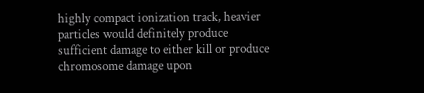highly compact ionization track, heavier particles would definitely produce sufficient damage to either kill or produce chromosome damage upon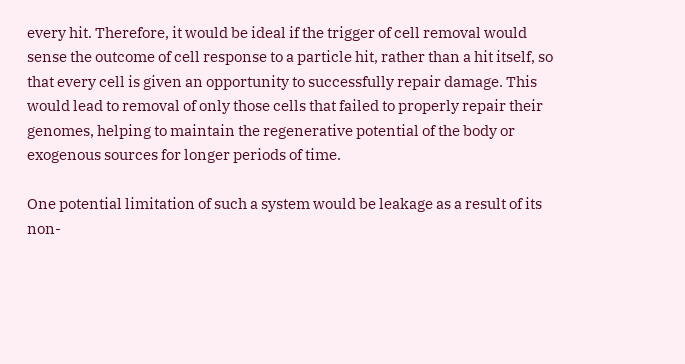every hit. Therefore, it would be ideal if the trigger of cell removal would sense the outcome of cell response to a particle hit, rather than a hit itself, so that every cell is given an opportunity to successfully repair damage. This would lead to removal of only those cells that failed to properly repair their genomes, helping to maintain the regenerative potential of the body or exogenous sources for longer periods of time.

One potential limitation of such a system would be leakage as a result of its non-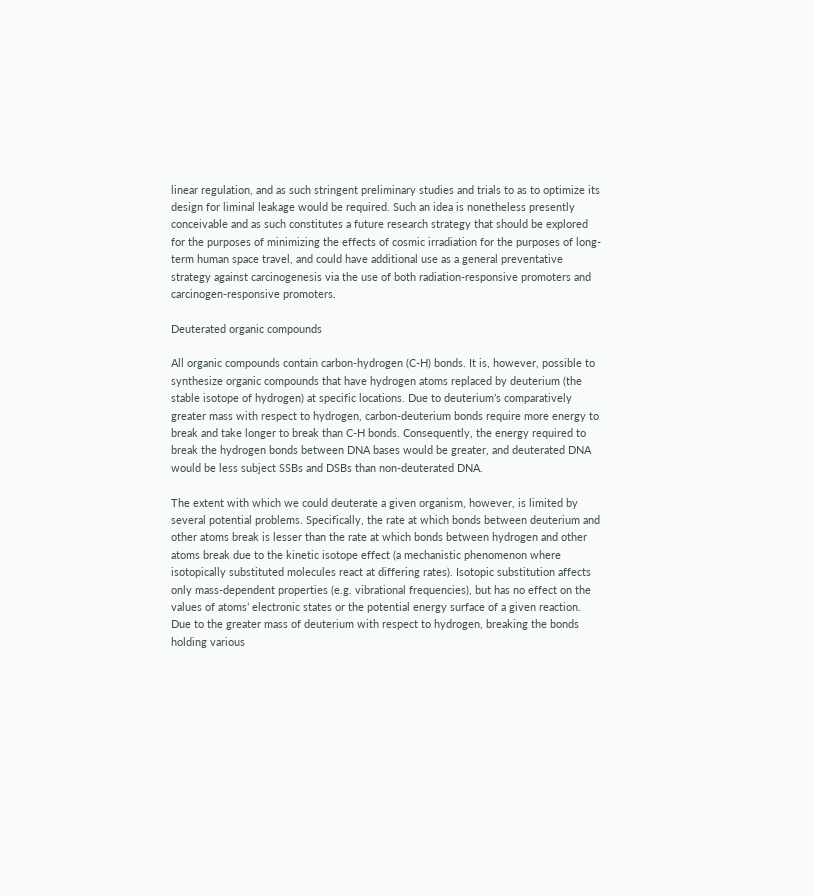linear regulation, and as such stringent preliminary studies and trials to as to optimize its design for liminal leakage would be required. Such an idea is nonetheless presently conceivable and as such constitutes a future research strategy that should be explored for the purposes of minimizing the effects of cosmic irradiation for the purposes of long-term human space travel, and could have additional use as a general preventative strategy against carcinogenesis via the use of both radiation-responsive promoters and carcinogen-responsive promoters.

Deuterated organic compounds

All organic compounds contain carbon-hydrogen (C-H) bonds. It is, however, possible to synthesize organic compounds that have hydrogen atoms replaced by deuterium (the stable isotope of hydrogen) at specific locations. Due to deuterium’s comparatively greater mass with respect to hydrogen, carbon-deuterium bonds require more energy to break and take longer to break than C-H bonds. Consequently, the energy required to break the hydrogen bonds between DNA bases would be greater, and deuterated DNA would be less subject SSBs and DSBs than non-deuterated DNA.

The extent with which we could deuterate a given organism, however, is limited by several potential problems. Specifically, the rate at which bonds between deuterium and other atoms break is lesser than the rate at which bonds between hydrogen and other atoms break due to the kinetic isotope effect (a mechanistic phenomenon where isotopically substituted molecules react at differing rates). Isotopic substitution affects only mass-dependent properties (e.g. vibrational frequencies), but has no effect on the values of atoms’ electronic states or the potential energy surface of a given reaction. Due to the greater mass of deuterium with respect to hydrogen, breaking the bonds holding various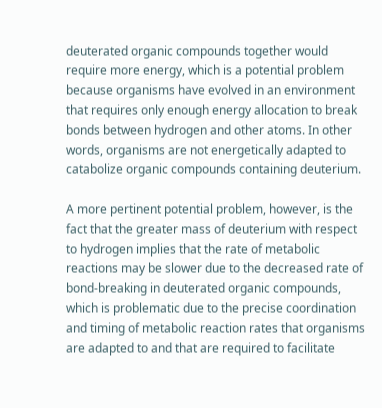deuterated organic compounds together would require more energy, which is a potential problem because organisms have evolved in an environment that requires only enough energy allocation to break bonds between hydrogen and other atoms. In other words, organisms are not energetically adapted to catabolize organic compounds containing deuterium.

A more pertinent potential problem, however, is the fact that the greater mass of deuterium with respect to hydrogen implies that the rate of metabolic reactions may be slower due to the decreased rate of bond-breaking in deuterated organic compounds, which is problematic due to the precise coordination and timing of metabolic reaction rates that organisms are adapted to and that are required to facilitate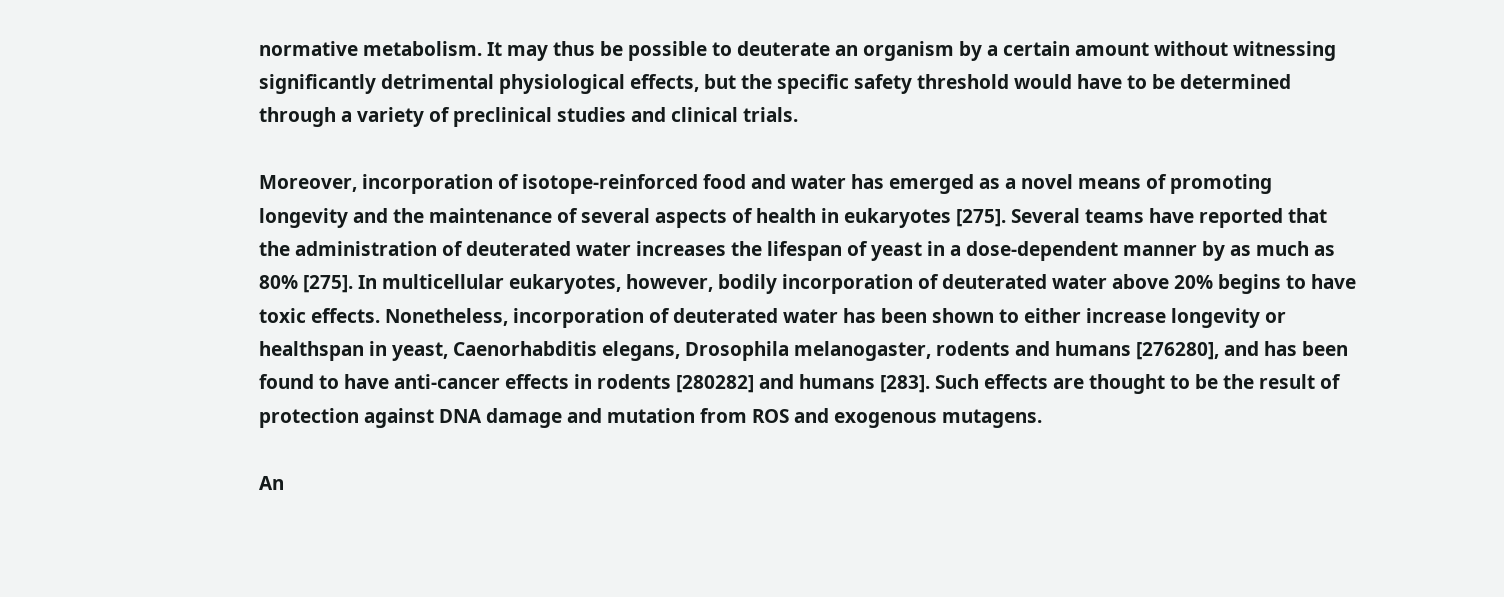normative metabolism. It may thus be possible to deuterate an organism by a certain amount without witnessing significantly detrimental physiological effects, but the specific safety threshold would have to be determined through a variety of preclinical studies and clinical trials.

Moreover, incorporation of isotope-reinforced food and water has emerged as a novel means of promoting longevity and the maintenance of several aspects of health in eukaryotes [275]. Several teams have reported that the administration of deuterated water increases the lifespan of yeast in a dose-dependent manner by as much as 80% [275]. In multicellular eukaryotes, however, bodily incorporation of deuterated water above 20% begins to have toxic effects. Nonetheless, incorporation of deuterated water has been shown to either increase longevity or healthspan in yeast, Caenorhabditis elegans, Drosophila melanogaster, rodents and humans [276280], and has been found to have anti-cancer effects in rodents [280282] and humans [283]. Such effects are thought to be the result of protection against DNA damage and mutation from ROS and exogenous mutagens.

An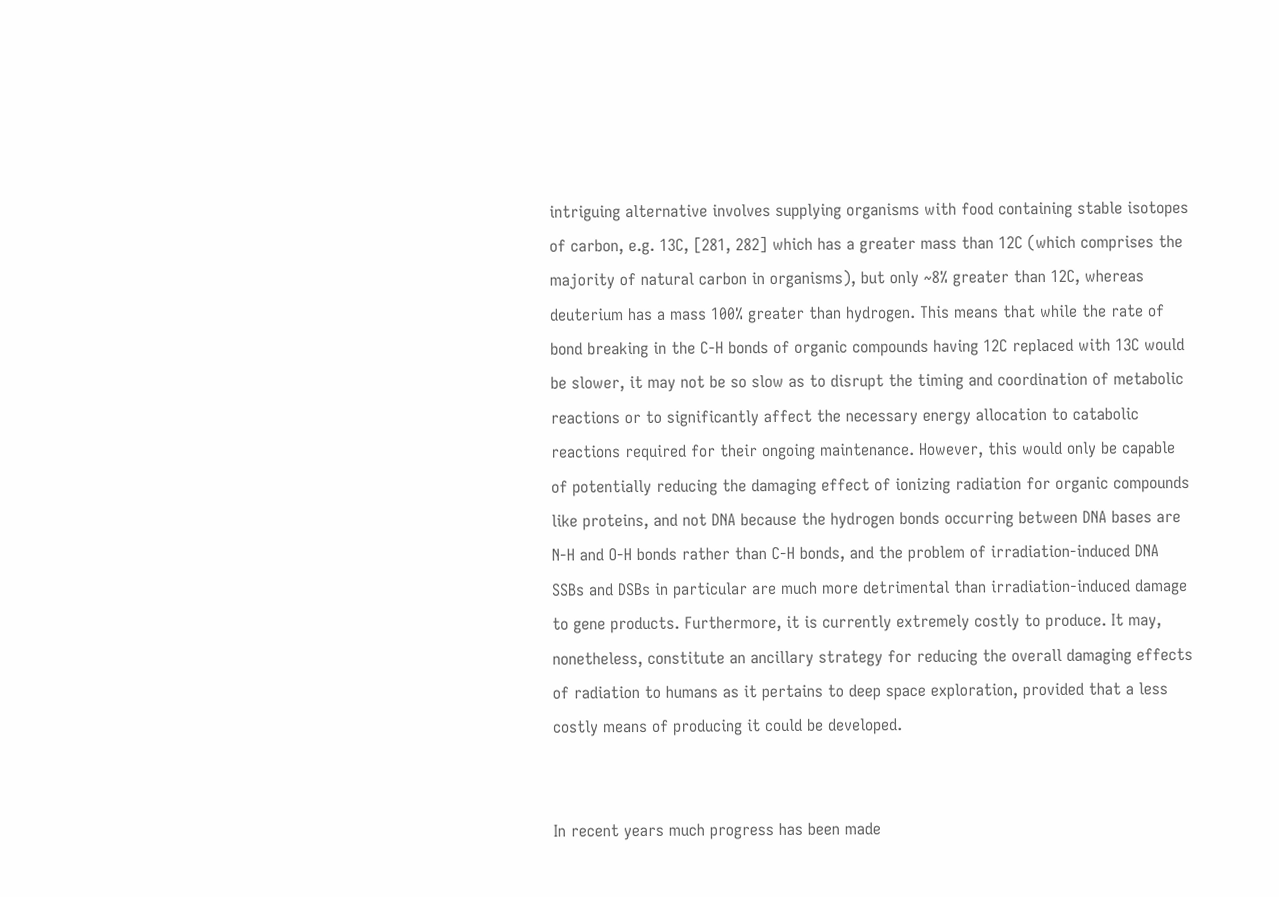intriguing alternative involves supplying organisms with food containing stable isotopes of carbon, e.g. 13C, [281, 282] which has a greater mass than 12C (which comprises the majority of natural carbon in organisms), but only ~8% greater than 12C, whereas deuterium has a mass 100% greater than hydrogen. This means that while the rate of bond breaking in the C-H bonds of organic compounds having 12C replaced with 13C would be slower, it may not be so slow as to disrupt the timing and coordination of metabolic reactions or to significantly affect the necessary energy allocation to catabolic reactions required for their ongoing maintenance. However, this would only be capable of potentially reducing the damaging effect of ionizing radiation for organic compounds like proteins, and not DNA because the hydrogen bonds occurring between DNA bases are N-H and O-H bonds rather than C-H bonds, and the problem of irradiation-induced DNA SSBs and DSBs in particular are much more detrimental than irradiation-induced damage to gene products. Furthermore, it is currently extremely costly to produce. It may, nonetheless, constitute an ancillary strategy for reducing the overall damaging effects of radiation to humans as it pertains to deep space exploration, provided that a less costly means of producing it could be developed.


In recent years much progress has been made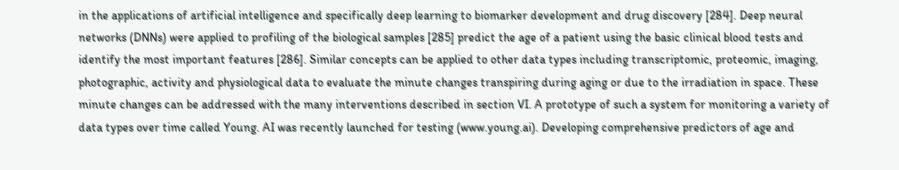in the applications of artificial intelligence and specifically deep learning to biomarker development and drug discovery [284]. Deep neural networks (DNNs) were applied to profiling of the biological samples [285] predict the age of a patient using the basic clinical blood tests and identify the most important features [286]. Similar concepts can be applied to other data types including transcriptomic, proteomic, imaging, photographic, activity and physiological data to evaluate the minute changes transpiring during aging or due to the irradiation in space. These minute changes can be addressed with the many interventions described in section VI. A prototype of such a system for monitoring a variety of data types over time called Young. AI was recently launched for testing (www.young.ai). Developing comprehensive predictors of age and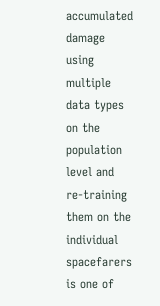accumulated damage using multiple data types on the population level and re-training them on the individual spacefarers is one of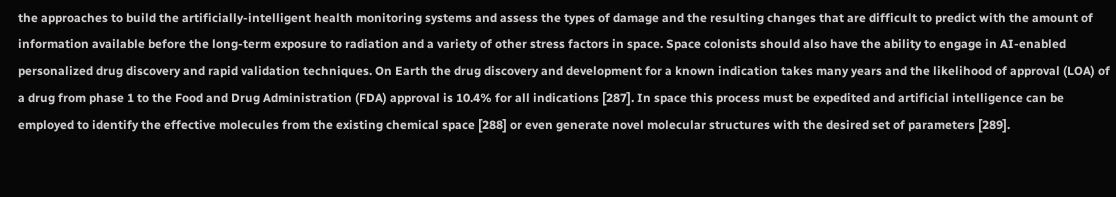the approaches to build the artificially-intelligent health monitoring systems and assess the types of damage and the resulting changes that are difficult to predict with the amount of information available before the long-term exposure to radiation and a variety of other stress factors in space. Space colonists should also have the ability to engage in AI-enabled personalized drug discovery and rapid validation techniques. On Earth the drug discovery and development for a known indication takes many years and the likelihood of approval (LOA) of a drug from phase 1 to the Food and Drug Administration (FDA) approval is 10.4% for all indications [287]. In space this process must be expedited and artificial intelligence can be employed to identify the effective molecules from the existing chemical space [288] or even generate novel molecular structures with the desired set of parameters [289].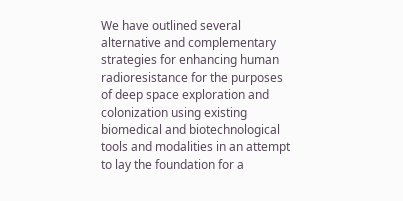We have outlined several alternative and complementary strategies for enhancing human radioresistance for the purposes of deep space exploration and colonization using existing biomedical and biotechnological tools and modalities in an attempt to lay the foundation for a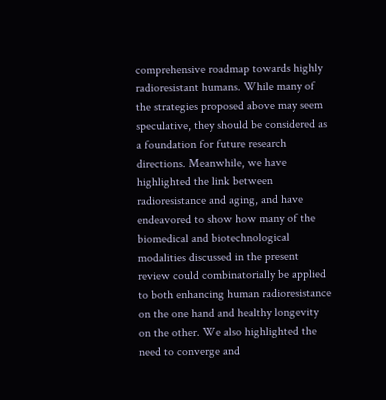comprehensive roadmap towards highly radioresistant humans. While many of the strategies proposed above may seem speculative, they should be considered as a foundation for future research directions. Meanwhile, we have highlighted the link between radioresistance and aging, and have endeavored to show how many of the biomedical and biotechnological modalities discussed in the present review could combinatorially be applied to both enhancing human radioresistance on the one hand and healthy longevity on the other. We also highlighted the need to converge and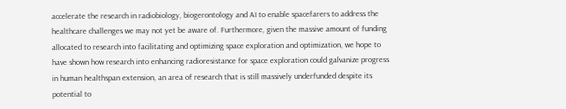accelerate the research in radiobiology, biogerontology and AI to enable spacefarers to address the healthcare challenges we may not yet be aware of. Furthermore, given the massive amount of funding allocated to research into facilitating and optimizing space exploration and optimization, we hope to have shown how research into enhancing radioresistance for space exploration could galvanize progress in human healthspan extension, an area of research that is still massively underfunded despite its potential to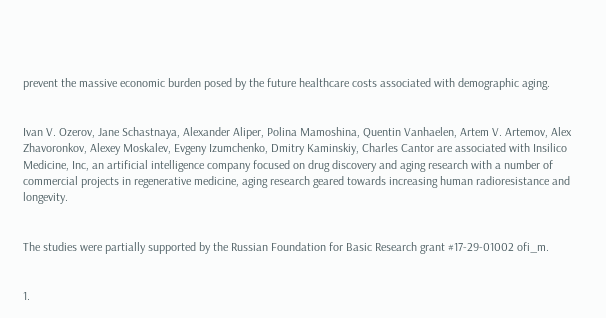prevent the massive economic burden posed by the future healthcare costs associated with demographic aging.


Ivan V. Ozerov, Jane Schastnaya, Alexander Aliper, Polina Mamoshina, Quentin Vanhaelen, Artem V. Artemov, Alex Zhavoronkov, Alexey Moskalev, Evgeny Izumchenko, Dmitry Kaminskiy, Charles Cantor are associated with Insilico Medicine, Inc, an artificial intelligence company focused on drug discovery and aging research with a number of commercial projects in regenerative medicine, aging research geared towards increasing human radioresistance and longevity.


The studies were partially supported by the Russian Foundation for Basic Research grant #17-29-01002 ofi_m.


1.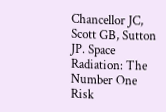Chancellor JC, Scott GB, Sutton JP. Space Radiation: The Number One Risk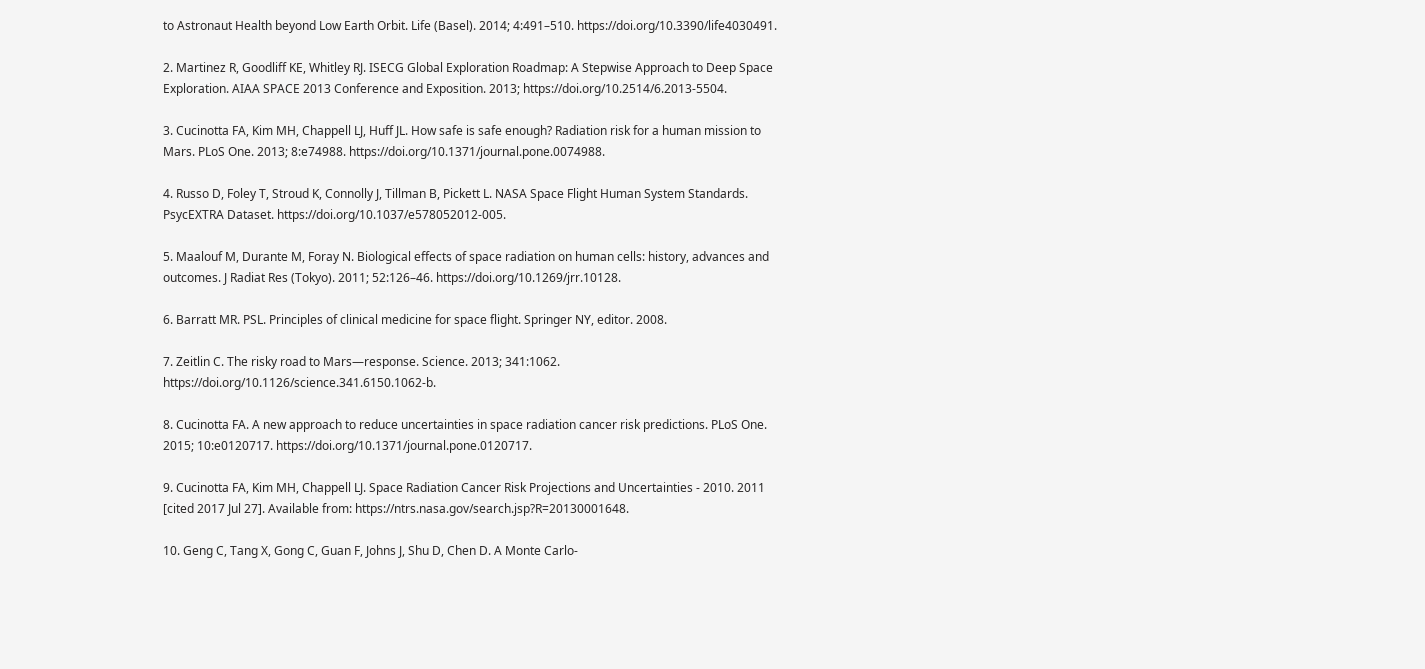to Astronaut Health beyond Low Earth Orbit. Life (Basel). 2014; 4:491–510. https://doi.org/10.3390/life4030491.

2. Martinez R, Goodliff KE, Whitley RJ. ISECG Global Exploration Roadmap: A Stepwise Approach to Deep Space Exploration. AIAA SPACE 2013 Conference and Exposition. 2013; https://doi.org/10.2514/6.2013-5504.

3. Cucinotta FA, Kim MH, Chappell LJ, Huff JL. How safe is safe enough? Radiation risk for a human mission to Mars. PLoS One. 2013; 8:e74988. https://doi.org/10.1371/journal.pone.0074988.

4. Russo D, Foley T, Stroud K, Connolly J, Tillman B, Pickett L. NASA Space Flight Human System Standards. PsycEXTRA Dataset. https://doi.org/10.1037/e578052012-005.

5. Maalouf M, Durante M, Foray N. Biological effects of space radiation on human cells: history, advances and outcomes. J Radiat Res (Tokyo). 2011; 52:126–46. https://doi.org/10.1269/jrr.10128.

6. Barratt MR. PSL. Principles of clinical medicine for space flight. Springer NY, editor. 2008.

7. Zeitlin C. The risky road to Mars—response. Science. 2013; 341:1062. https://doi.org/10.1126/science.341.6150.1062-b.

8. Cucinotta FA. A new approach to reduce uncertainties in space radiation cancer risk predictions. PLoS One. 2015; 10:e0120717. https://doi.org/10.1371/journal.pone.0120717.

9. Cucinotta FA, Kim MH, Chappell LJ. Space Radiation Cancer Risk Projections and Uncertainties - 2010. 2011 [cited 2017 Jul 27]. Available from: https://ntrs.nasa.gov/search.jsp?R=20130001648.

10. Geng C, Tang X, Gong C, Guan F, Johns J, Shu D, Chen D. A Monte Carlo-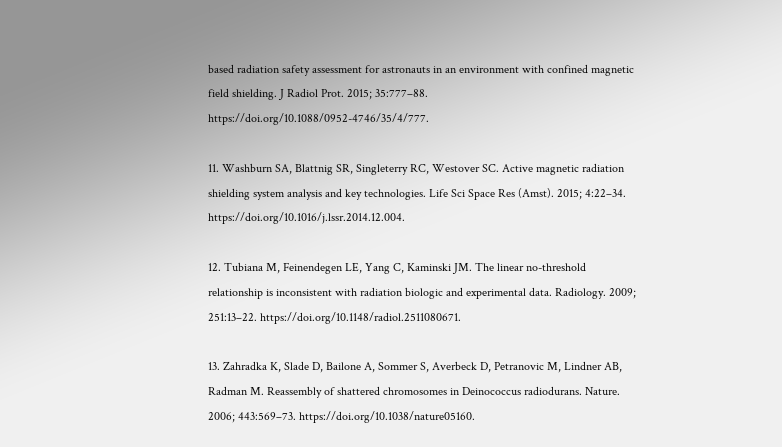based radiation safety assessment for astronauts in an environment with confined magnetic field shielding. J Radiol Prot. 2015; 35:777–88. https://doi.org/10.1088/0952-4746/35/4/777.

11. Washburn SA, Blattnig SR, Singleterry RC, Westover SC. Active magnetic radiation shielding system analysis and key technologies. Life Sci Space Res (Amst). 2015; 4:22–34. https://doi.org/10.1016/j.lssr.2014.12.004.

12. Tubiana M, Feinendegen LE, Yang C, Kaminski JM. The linear no-threshold relationship is inconsistent with radiation biologic and experimental data. Radiology. 2009; 251:13–22. https://doi.org/10.1148/radiol.2511080671.

13. Zahradka K, Slade D, Bailone A, Sommer S, Averbeck D, Petranovic M, Lindner AB, Radman M. Reassembly of shattered chromosomes in Deinococcus radiodurans. Nature. 2006; 443:569–73. https://doi.org/10.1038/nature05160.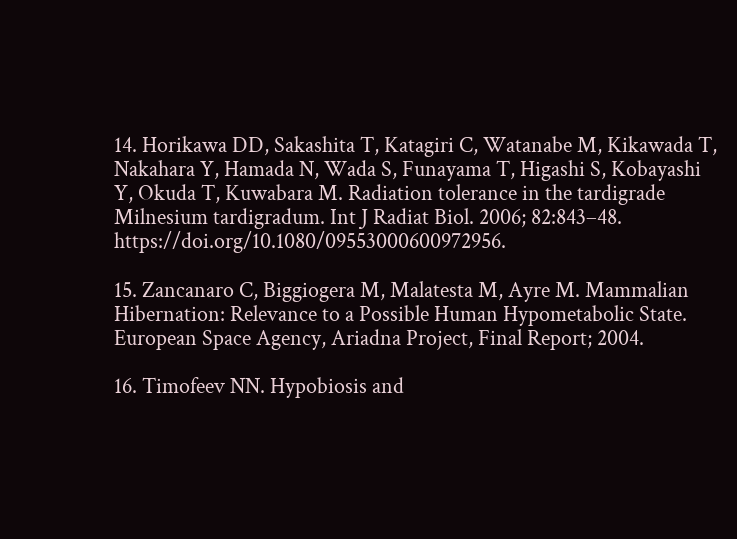14. Horikawa DD, Sakashita T, Katagiri C, Watanabe M, Kikawada T, Nakahara Y, Hamada N, Wada S, Funayama T, Higashi S, Kobayashi Y, Okuda T, Kuwabara M. Radiation tolerance in the tardigrade Milnesium tardigradum. Int J Radiat Biol. 2006; 82:843–48. https://doi.org/10.1080/09553000600972956.

15. Zancanaro C, Biggiogera M, Malatesta M, Ayre M. Mammalian Hibernation: Relevance to a Possible Human Hypometabolic State. European Space Agency, Ariadna Project, Final Report; 2004.

16. Timofeev NN. Hypobiosis and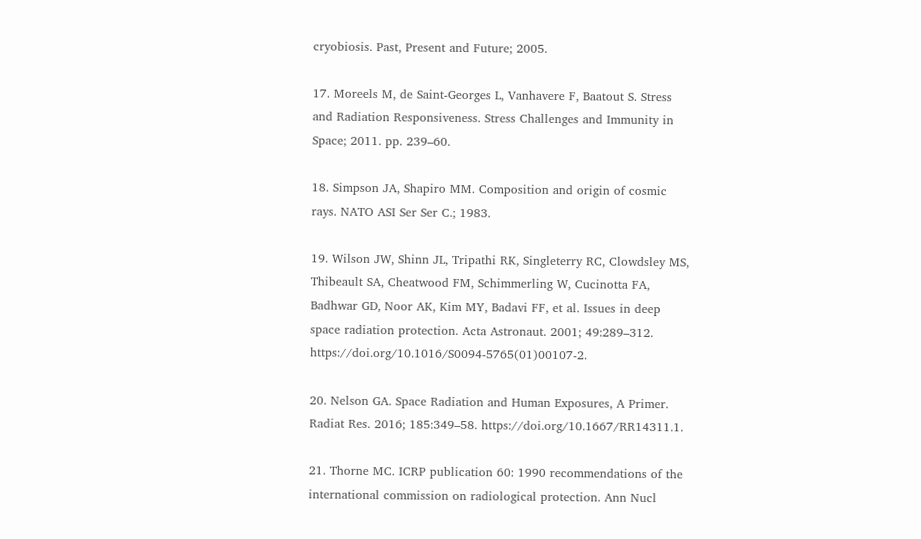cryobiosis. Past, Present and Future; 2005.

17. Moreels M, de Saint-Georges L, Vanhavere F, Baatout S. Stress and Radiation Responsiveness. Stress Challenges and Immunity in Space; 2011. pp. 239–60.

18. Simpson JA, Shapiro MM. Composition and origin of cosmic rays. NATO ASI Ser Ser C.; 1983.

19. Wilson JW, Shinn JL, Tripathi RK, Singleterry RC, Clowdsley MS, Thibeault SA, Cheatwood FM, Schimmerling W, Cucinotta FA, Badhwar GD, Noor AK, Kim MY, Badavi FF, et al. Issues in deep space radiation protection. Acta Astronaut. 2001; 49:289–312. https://doi.org/10.1016/S0094-5765(01)00107-2.

20. Nelson GA. Space Radiation and Human Exposures, A Primer. Radiat Res. 2016; 185:349–58. https://doi.org/10.1667/RR14311.1.

21. Thorne MC. ICRP publication 60: 1990 recommendations of the international commission on radiological protection. Ann Nucl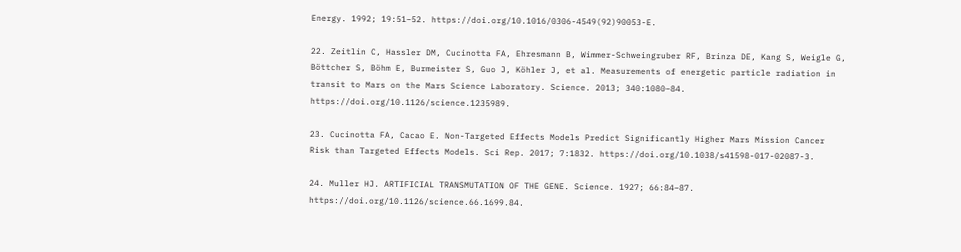Energy. 1992; 19:51–52. https://doi.org/10.1016/0306-4549(92)90053-E.

22. Zeitlin C, Hassler DM, Cucinotta FA, Ehresmann B, Wimmer-Schweingruber RF, Brinza DE, Kang S, Weigle G, Böttcher S, Böhm E, Burmeister S, Guo J, Köhler J, et al. Measurements of energetic particle radiation in transit to Mars on the Mars Science Laboratory. Science. 2013; 340:1080–84. https://doi.org/10.1126/science.1235989.

23. Cucinotta FA, Cacao E. Non-Targeted Effects Models Predict Significantly Higher Mars Mission Cancer Risk than Targeted Effects Models. Sci Rep. 2017; 7:1832. https://doi.org/10.1038/s41598-017-02087-3.

24. Muller HJ. ARTIFICIAL TRANSMUTATION OF THE GENE. Science. 1927; 66:84–87. https://doi.org/10.1126/science.66.1699.84.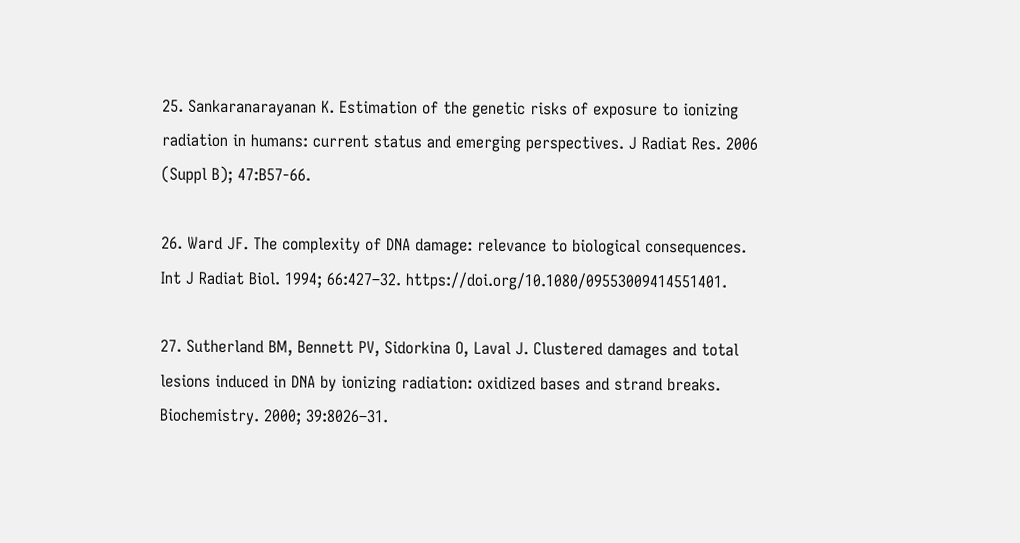25. Sankaranarayanan K. Estimation of the genetic risks of exposure to ionizing radiation in humans: current status and emerging perspectives. J Radiat Res. 2006 (Suppl B); 47:B57-66.

26. Ward JF. The complexity of DNA damage: relevance to biological consequences. Int J Radiat Biol. 1994; 66:427–32. https://doi.org/10.1080/09553009414551401.

27. Sutherland BM, Bennett PV, Sidorkina O, Laval J. Clustered damages and total lesions induced in DNA by ionizing radiation: oxidized bases and strand breaks. Biochemistry. 2000; 39:8026–31.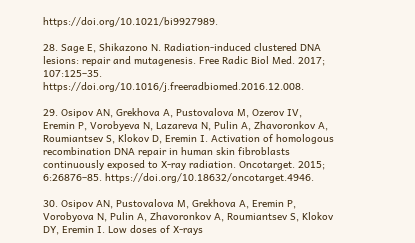https://doi.org/10.1021/bi9927989.

28. Sage E, Shikazono N. Radiation-induced clustered DNA lesions: repair and mutagenesis. Free Radic Biol Med. 2017; 107:125–35. https://doi.org/10.1016/j.freeradbiomed.2016.12.008.

29. Osipov AN, Grekhova A, Pustovalova M, Ozerov IV, Eremin P, Vorobyeva N, Lazareva N, Pulin A, Zhavoronkov A, Roumiantsev S, Klokov D, Eremin I. Activation of homologous recombination DNA repair in human skin fibroblasts continuously exposed to X-ray radiation. Oncotarget. 2015; 6:26876–85. https://doi.org/10.18632/oncotarget.4946.

30. Osipov AN, Pustovalova M, Grekhova A, Eremin P, Vorobyova N, Pulin A, Zhavoronkov A, Roumiantsev S, Klokov DY, Eremin I. Low doses of X-rays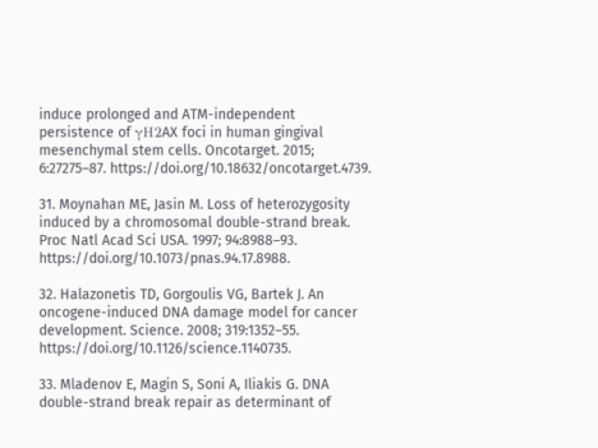induce prolonged and ATM-independent persistence of γH2AX foci in human gingival mesenchymal stem cells. Oncotarget. 2015; 6:27275–87. https://doi.org/10.18632/oncotarget.4739.

31. Moynahan ME, Jasin M. Loss of heterozygosity induced by a chromosomal double-strand break. Proc Natl Acad Sci USA. 1997; 94:8988–93. https://doi.org/10.1073/pnas.94.17.8988.

32. Halazonetis TD, Gorgoulis VG, Bartek J. An oncogene-induced DNA damage model for cancer development. Science. 2008; 319:1352–55. https://doi.org/10.1126/science.1140735.

33. Mladenov E, Magin S, Soni A, Iliakis G. DNA double-strand break repair as determinant of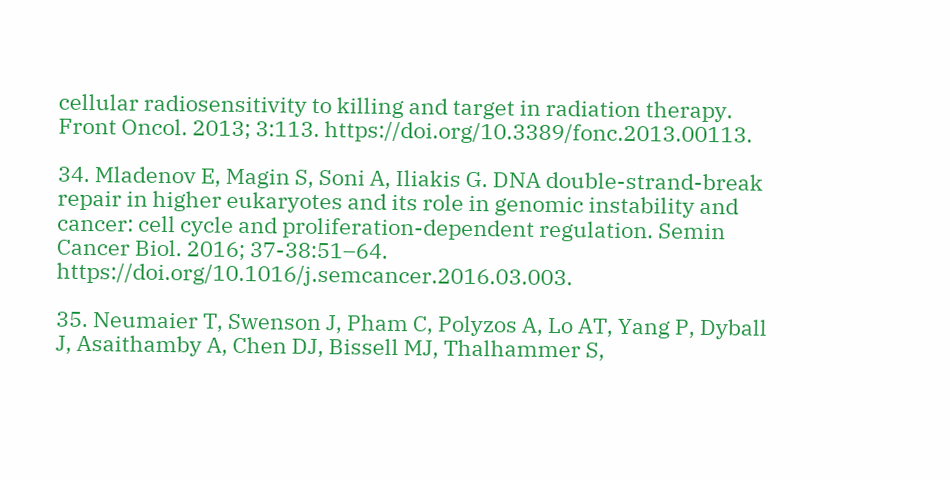cellular radiosensitivity to killing and target in radiation therapy. Front Oncol. 2013; 3:113. https://doi.org/10.3389/fonc.2013.00113.

34. Mladenov E, Magin S, Soni A, Iliakis G. DNA double-strand-break repair in higher eukaryotes and its role in genomic instability and cancer: cell cycle and proliferation-dependent regulation. Semin Cancer Biol. 2016; 37-38:51–64. https://doi.org/10.1016/j.semcancer.2016.03.003.

35. Neumaier T, Swenson J, Pham C, Polyzos A, Lo AT, Yang P, Dyball J, Asaithamby A, Chen DJ, Bissell MJ, Thalhammer S,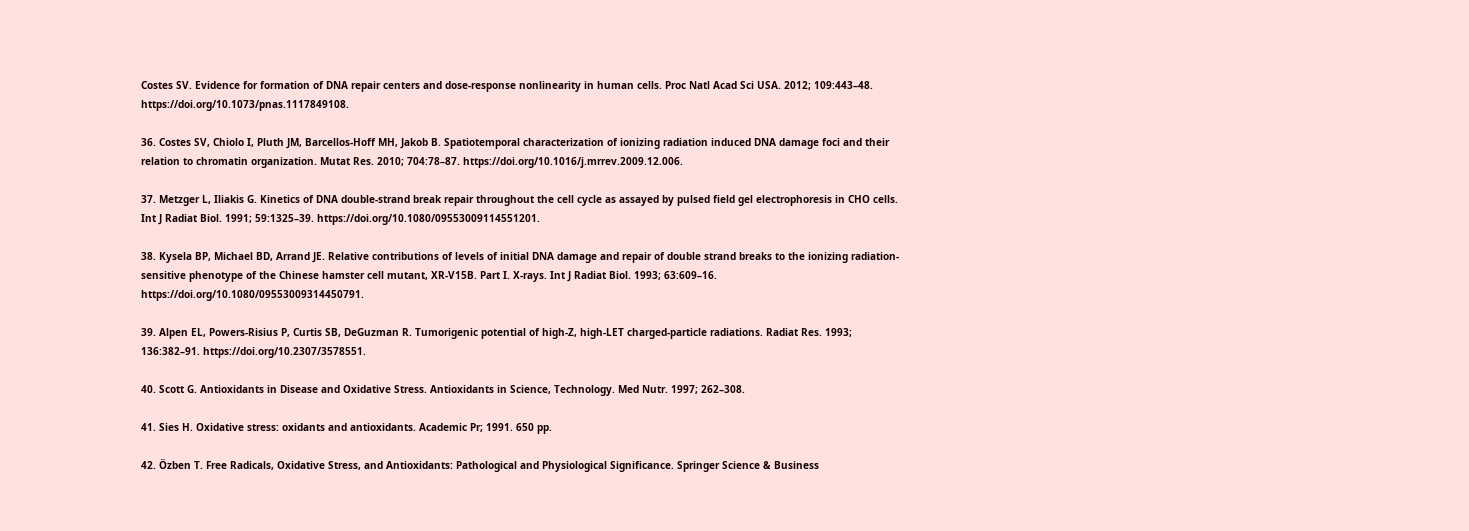Costes SV. Evidence for formation of DNA repair centers and dose-response nonlinearity in human cells. Proc Natl Acad Sci USA. 2012; 109:443–48. https://doi.org/10.1073/pnas.1117849108.

36. Costes SV, Chiolo I, Pluth JM, Barcellos-Hoff MH, Jakob B. Spatiotemporal characterization of ionizing radiation induced DNA damage foci and their relation to chromatin organization. Mutat Res. 2010; 704:78–87. https://doi.org/10.1016/j.mrrev.2009.12.006.

37. Metzger L, Iliakis G. Kinetics of DNA double-strand break repair throughout the cell cycle as assayed by pulsed field gel electrophoresis in CHO cells. Int J Radiat Biol. 1991; 59:1325–39. https://doi.org/10.1080/09553009114551201.

38. Kysela BP, Michael BD, Arrand JE. Relative contributions of levels of initial DNA damage and repair of double strand breaks to the ionizing radiation-sensitive phenotype of the Chinese hamster cell mutant, XR-V15B. Part I. X-rays. Int J Radiat Biol. 1993; 63:609–16. https://doi.org/10.1080/09553009314450791.

39. Alpen EL, Powers-Risius P, Curtis SB, DeGuzman R. Tumorigenic potential of high-Z, high-LET charged-particle radiations. Radiat Res. 1993; 136:382–91. https://doi.org/10.2307/3578551.

40. Scott G. Antioxidants in Disease and Oxidative Stress. Antioxidants in Science, Technology. Med Nutr. 1997; 262–308.

41. Sies H. Oxidative stress: oxidants and antioxidants. Academic Pr; 1991. 650 pp.

42. Özben T. Free Radicals, Oxidative Stress, and Antioxidants: Pathological and Physiological Significance. Springer Science & Business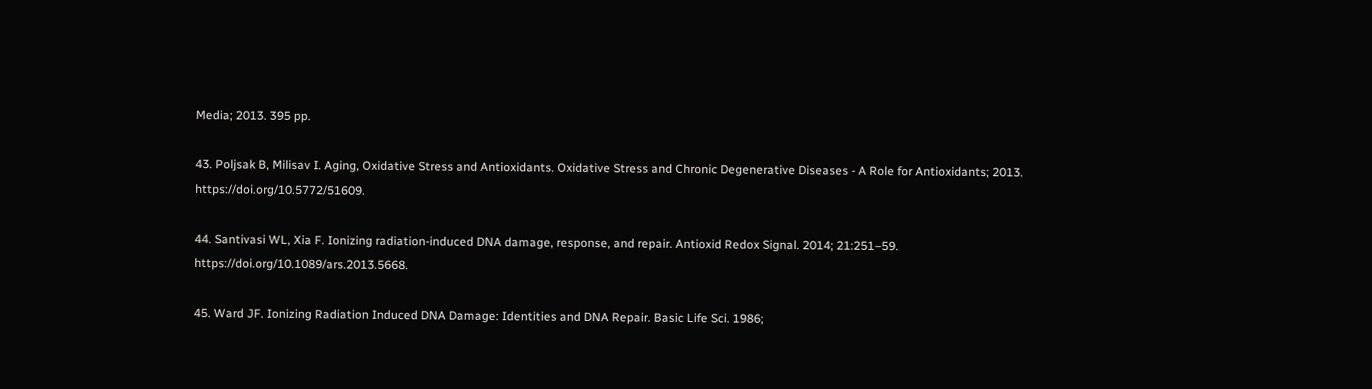Media; 2013. 395 pp.

43. Poljsak B, Milisav I. Aging, Oxidative Stress and Antioxidants. Oxidative Stress and Chronic Degenerative Diseases - A Role for Antioxidants; 2013. https://doi.org/10.5772/51609.

44. Santivasi WL, Xia F. Ionizing radiation-induced DNA damage, response, and repair. Antioxid Redox Signal. 2014; 21:251–59. https://doi.org/10.1089/ars.2013.5668.

45. Ward JF. Ionizing Radiation Induced DNA Damage: Identities and DNA Repair. Basic Life Sci. 1986;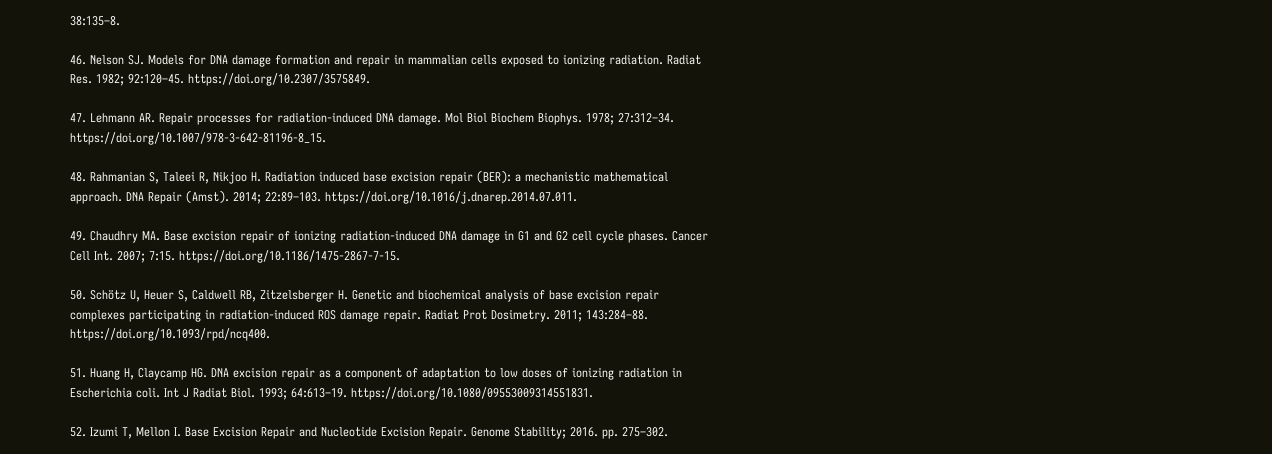38:135–8.

46. Nelson SJ. Models for DNA damage formation and repair in mammalian cells exposed to ionizing radiation. Radiat Res. 1982; 92:120–45. https://doi.org/10.2307/3575849.

47. Lehmann AR. Repair processes for radiation-induced DNA damage. Mol Biol Biochem Biophys. 1978; 27:312–34. https://doi.org/10.1007/978-3-642-81196-8_15.

48. Rahmanian S, Taleei R, Nikjoo H. Radiation induced base excision repair (BER): a mechanistic mathematical approach. DNA Repair (Amst). 2014; 22:89–103. https://doi.org/10.1016/j.dnarep.2014.07.011.

49. Chaudhry MA. Base excision repair of ionizing radiation-induced DNA damage in G1 and G2 cell cycle phases. Cancer Cell Int. 2007; 7:15. https://doi.org/10.1186/1475-2867-7-15.

50. Schötz U, Heuer S, Caldwell RB, Zitzelsberger H. Genetic and biochemical analysis of base excision repair complexes participating in radiation-induced ROS damage repair. Radiat Prot Dosimetry. 2011; 143:284–88. https://doi.org/10.1093/rpd/ncq400.

51. Huang H, Claycamp HG. DNA excision repair as a component of adaptation to low doses of ionizing radiation in Escherichia coli. Int J Radiat Biol. 1993; 64:613–19. https://doi.org/10.1080/09553009314551831.

52. Izumi T, Mellon I. Base Excision Repair and Nucleotide Excision Repair. Genome Stability; 2016. pp. 275–302.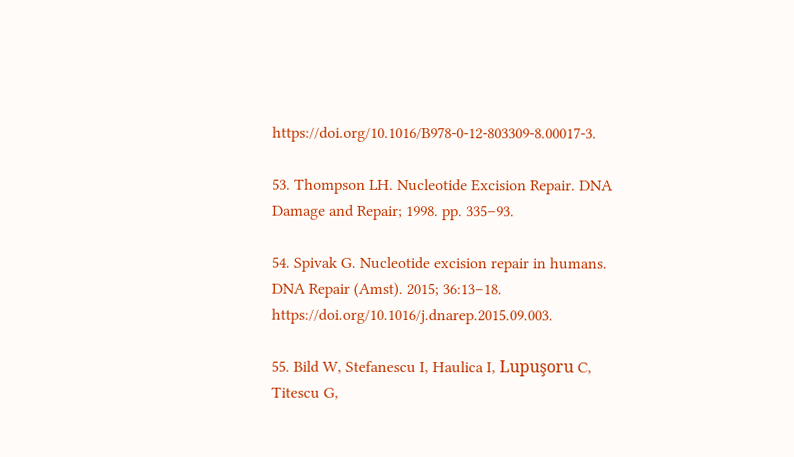https://doi.org/10.1016/B978-0-12-803309-8.00017-3.

53. Thompson LH. Nucleotide Excision Repair. DNA Damage and Repair; 1998. pp. 335–93.

54. Spivak G. Nucleotide excision repair in humans. DNA Repair (Amst). 2015; 36:13–18. https://doi.org/10.1016/j.dnarep.2015.09.003.

55. Bild W, Stefanescu I, Haulica I, Lupuşoru C, Titescu G,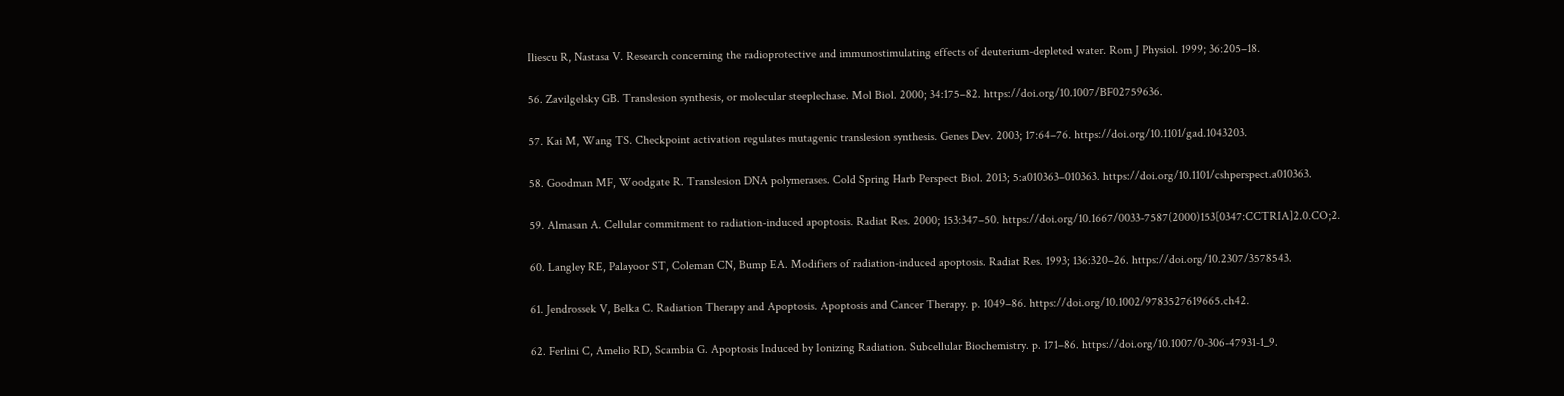Iliescu R, Nastasa V. Research concerning the radioprotective and immunostimulating effects of deuterium-depleted water. Rom J Physiol. 1999; 36:205–18.

56. Zavilgelsky GB. Translesion synthesis, or molecular steeplechase. Mol Biol. 2000; 34:175–82. https://doi.org/10.1007/BF02759636.

57. Kai M, Wang TS. Checkpoint activation regulates mutagenic translesion synthesis. Genes Dev. 2003; 17:64–76. https://doi.org/10.1101/gad.1043203.

58. Goodman MF, Woodgate R. Translesion DNA polymerases. Cold Spring Harb Perspect Biol. 2013; 5:a010363–010363. https://doi.org/10.1101/cshperspect.a010363.

59. Almasan A. Cellular commitment to radiation-induced apoptosis. Radiat Res. 2000; 153:347–50. https://doi.org/10.1667/0033-7587(2000)153[0347:CCTRIA]2.0.CO;2.

60. Langley RE, Palayoor ST, Coleman CN, Bump EA. Modifiers of radiation-induced apoptosis. Radiat Res. 1993; 136:320–26. https://doi.org/10.2307/3578543.

61. Jendrossek V, Belka C. Radiation Therapy and Apoptosis. Apoptosis and Cancer Therapy. p. 1049–86. https://doi.org/10.1002/9783527619665.ch42.

62. Ferlini C, Amelio RD, Scambia G. Apoptosis Induced by Ionizing Radiation. Subcellular Biochemistry. p. 171–86. https://doi.org/10.1007/0-306-47931-1_9.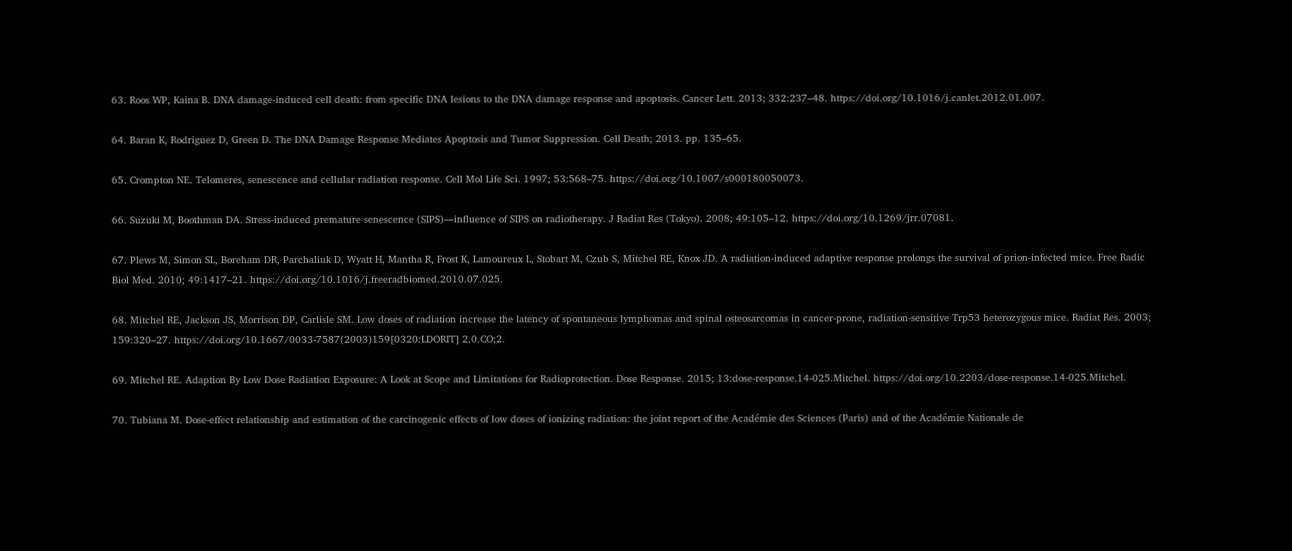63. Roos WP, Kaina B. DNA damage-induced cell death: from specific DNA lesions to the DNA damage response and apoptosis. Cancer Lett. 2013; 332:237–48. https://doi.org/10.1016/j.canlet.2012.01.007.

64. Baran K, Rodriguez D, Green D. The DNA Damage Response Mediates Apoptosis and Tumor Suppression. Cell Death; 2013. pp. 135–65.

65. Crompton NE. Telomeres, senescence and cellular radiation response. Cell Mol Life Sci. 1997; 53:568–75. https://doi.org/10.1007/s000180050073.

66. Suzuki M, Boothman DA. Stress-induced premature senescence (SIPS)—influence of SIPS on radiotherapy. J Radiat Res (Tokyo). 2008; 49:105–12. https://doi.org/10.1269/jrr.07081.

67. Plews M, Simon SL, Boreham DR, Parchaliuk D, Wyatt H, Mantha R, Frost K, Lamoureux L, Stobart M, Czub S, Mitchel RE, Knox JD. A radiation-induced adaptive response prolongs the survival of prion-infected mice. Free Radic Biol Med. 2010; 49:1417–21. https://doi.org/10.1016/j.freeradbiomed.2010.07.025.

68. Mitchel RE, Jackson JS, Morrison DP, Carlisle SM. Low doses of radiation increase the latency of spontaneous lymphomas and spinal osteosarcomas in cancer-prone, radiation-sensitive Trp53 heterozygous mice. Radiat Res. 2003; 159:320–27. https://doi.org/10.1667/0033-7587(2003)159[0320:LDORIT] 2.0.CO;2.

69. Mitchel RE. Adaption By Low Dose Radiation Exposure: A Look at Scope and Limitations for Radioprotection. Dose Response. 2015; 13:dose-response.14-025.Mitchel. https://doi.org/10.2203/dose-response.14-025.Mitchel.

70. Tubiana M. Dose-effect relationship and estimation of the carcinogenic effects of low doses of ionizing radiation: the joint report of the Académie des Sciences (Paris) and of the Académie Nationale de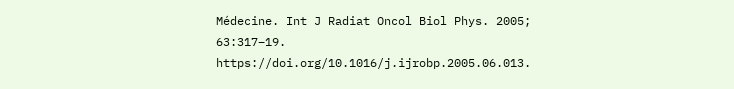Médecine. Int J Radiat Oncol Biol Phys. 2005; 63:317–19. https://doi.org/10.1016/j.ijrobp.2005.06.013.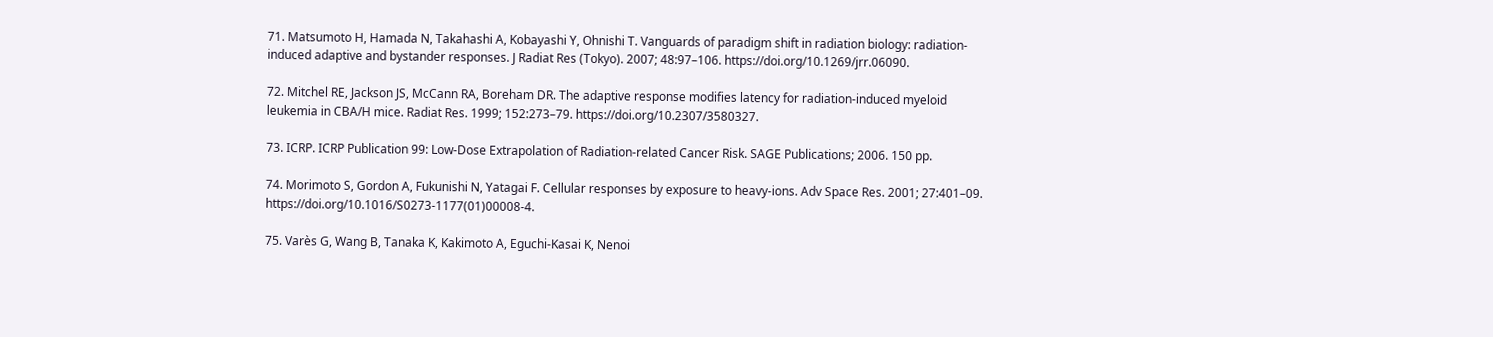71. Matsumoto H, Hamada N, Takahashi A, Kobayashi Y, Ohnishi T. Vanguards of paradigm shift in radiation biology: radiation-induced adaptive and bystander responses. J Radiat Res (Tokyo). 2007; 48:97–106. https://doi.org/10.1269/jrr.06090.

72. Mitchel RE, Jackson JS, McCann RA, Boreham DR. The adaptive response modifies latency for radiation-induced myeloid leukemia in CBA/H mice. Radiat Res. 1999; 152:273–79. https://doi.org/10.2307/3580327.

73. ICRP. ICRP Publication 99: Low-Dose Extrapolation of Radiation-related Cancer Risk. SAGE Publications; 2006. 150 pp.

74. Morimoto S, Gordon A, Fukunishi N, Yatagai F. Cellular responses by exposure to heavy-ions. Adv Space Res. 2001; 27:401–09. https://doi.org/10.1016/S0273-1177(01)00008-4.

75. Varès G, Wang B, Tanaka K, Kakimoto A, Eguchi-Kasai K, Nenoi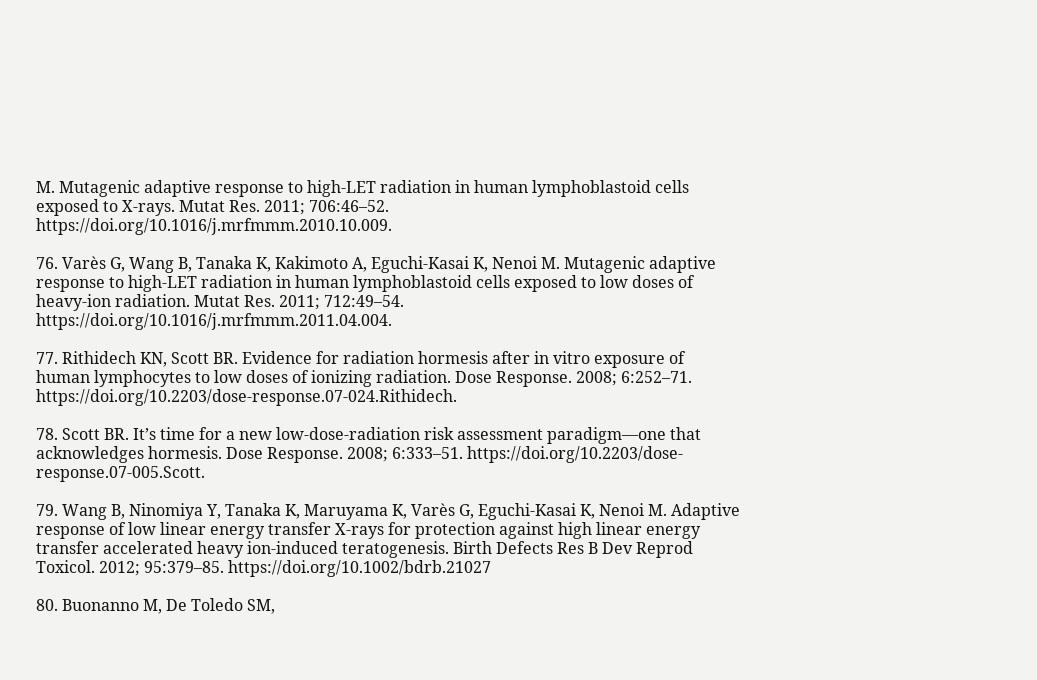M. Mutagenic adaptive response to high-LET radiation in human lymphoblastoid cells exposed to X-rays. Mutat Res. 2011; 706:46–52. https://doi.org/10.1016/j.mrfmmm.2010.10.009.

76. Varès G, Wang B, Tanaka K, Kakimoto A, Eguchi-Kasai K, Nenoi M. Mutagenic adaptive response to high-LET radiation in human lymphoblastoid cells exposed to low doses of heavy-ion radiation. Mutat Res. 2011; 712:49–54. https://doi.org/10.1016/j.mrfmmm.2011.04.004.

77. Rithidech KN, Scott BR. Evidence for radiation hormesis after in vitro exposure of human lymphocytes to low doses of ionizing radiation. Dose Response. 2008; 6:252–71. https://doi.org/10.2203/dose-response.07-024.Rithidech.

78. Scott BR. It’s time for a new low-dose-radiation risk assessment paradigm—one that acknowledges hormesis. Dose Response. 2008; 6:333–51. https://doi.org/10.2203/dose-response.07-005.Scott.

79. Wang B, Ninomiya Y, Tanaka K, Maruyama K, Varès G, Eguchi-Kasai K, Nenoi M. Adaptive response of low linear energy transfer X-rays for protection against high linear energy transfer accelerated heavy ion-induced teratogenesis. Birth Defects Res B Dev Reprod Toxicol. 2012; 95:379–85. https://doi.org/10.1002/bdrb.21027

80. Buonanno M, De Toledo SM,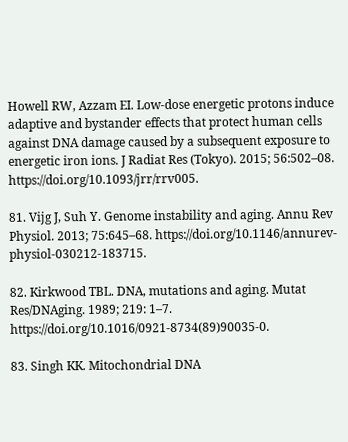Howell RW, Azzam EI. Low-dose energetic protons induce adaptive and bystander effects that protect human cells against DNA damage caused by a subsequent exposure to energetic iron ions. J Radiat Res (Tokyo). 2015; 56:502–08. https://doi.org/10.1093/jrr/rrv005.

81. Vijg J, Suh Y. Genome instability and aging. Annu Rev Physiol. 2013; 75:645–68. https://doi.org/10.1146/annurev-physiol-030212-183715.

82. Kirkwood TBL. DNA, mutations and aging. Mutat Res/DNAging. 1989; 219: 1–7. https://doi.org/10.1016/0921-8734(89)90035-0.

83. Singh KK. Mitochondrial DNA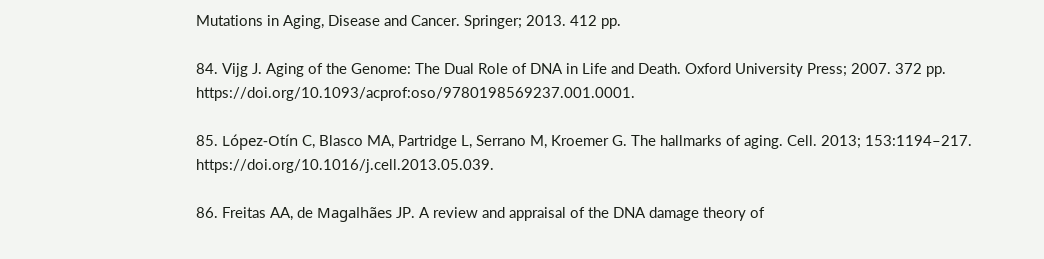Mutations in Aging, Disease and Cancer. Springer; 2013. 412 pp.

84. Vijg J. Aging of the Genome: The Dual Role of DNA in Life and Death. Oxford University Press; 2007. 372 pp. https://doi.org/10.1093/acprof:oso/9780198569237.001.0001.

85. López-Otín C, Blasco MA, Partridge L, Serrano M, Kroemer G. The hallmarks of aging. Cell. 2013; 153:1194–217. https://doi.org/10.1016/j.cell.2013.05.039.

86. Freitas AA, de Magalhães JP. A review and appraisal of the DNA damage theory of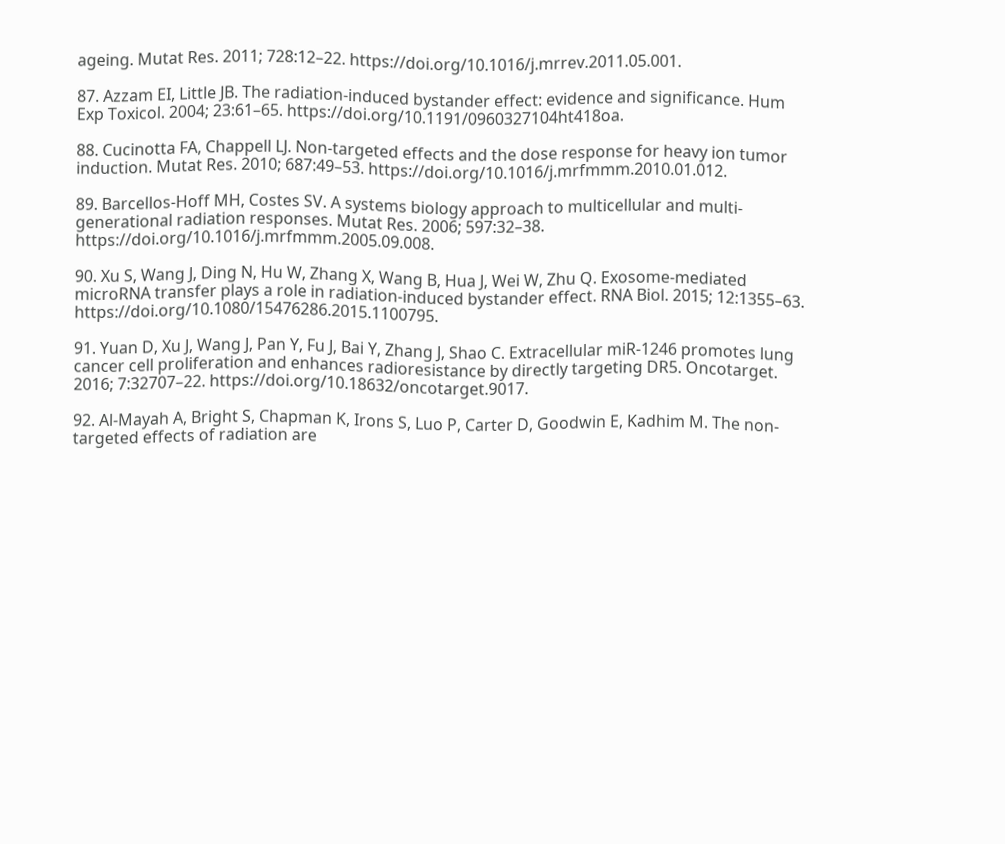ageing. Mutat Res. 2011; 728:12–22. https://doi.org/10.1016/j.mrrev.2011.05.001.

87. Azzam EI, Little JB. The radiation-induced bystander effect: evidence and significance. Hum Exp Toxicol. 2004; 23:61–65. https://doi.org/10.1191/0960327104ht418oa.

88. Cucinotta FA, Chappell LJ. Non-targeted effects and the dose response for heavy ion tumor induction. Mutat Res. 2010; 687:49–53. https://doi.org/10.1016/j.mrfmmm.2010.01.012.

89. Barcellos-Hoff MH, Costes SV. A systems biology approach to multicellular and multi-generational radiation responses. Mutat Res. 2006; 597:32–38. https://doi.org/10.1016/j.mrfmmm.2005.09.008.

90. Xu S, Wang J, Ding N, Hu W, Zhang X, Wang B, Hua J, Wei W, Zhu Q. Exosome-mediated microRNA transfer plays a role in radiation-induced bystander effect. RNA Biol. 2015; 12:1355–63. https://doi.org/10.1080/15476286.2015.1100795.

91. Yuan D, Xu J, Wang J, Pan Y, Fu J, Bai Y, Zhang J, Shao C. Extracellular miR-1246 promotes lung cancer cell proliferation and enhances radioresistance by directly targeting DR5. Oncotarget. 2016; 7:32707–22. https://doi.org/10.18632/oncotarget.9017.

92. Al-Mayah A, Bright S, Chapman K, Irons S, Luo P, Carter D, Goodwin E, Kadhim M. The non-targeted effects of radiation are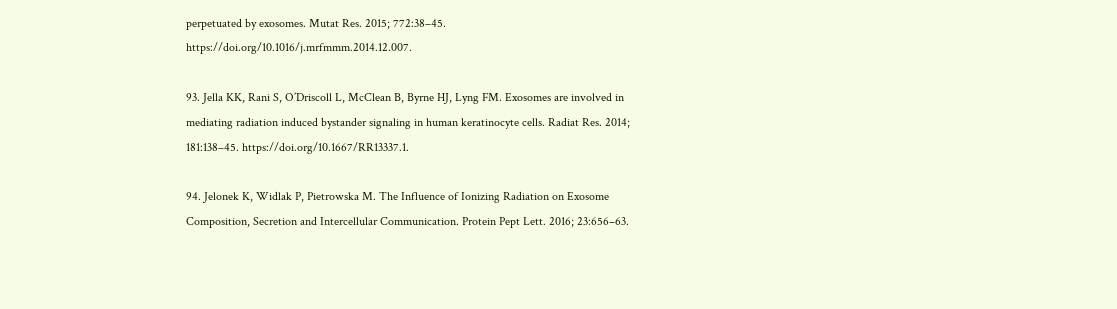perpetuated by exosomes. Mutat Res. 2015; 772:38–45. https://doi.org/10.1016/j.mrfmmm.2014.12.007.

93. Jella KK, Rani S, O’Driscoll L, McClean B, Byrne HJ, Lyng FM. Exosomes are involved in mediating radiation induced bystander signaling in human keratinocyte cells. Radiat Res. 2014; 181:138–45. https://doi.org/10.1667/RR13337.1.

94. Jelonek K, Widlak P, Pietrowska M. The Influence of Ionizing Radiation on Exosome Composition, Secretion and Intercellular Communication. Protein Pept Lett. 2016; 23:656–63.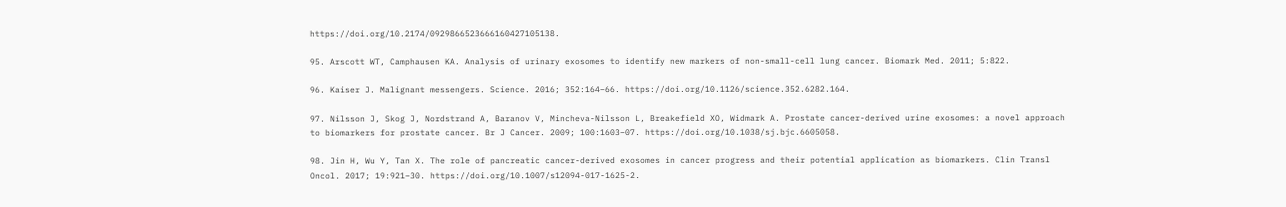https://doi.org/10.2174/0929866523666160427105138.

95. Arscott WT, Camphausen KA. Analysis of urinary exosomes to identify new markers of non-small-cell lung cancer. Biomark Med. 2011; 5:822.

96. Kaiser J. Malignant messengers. Science. 2016; 352:164–66. https://doi.org/10.1126/science.352.6282.164.

97. Nilsson J, Skog J, Nordstrand A, Baranov V, Mincheva-Nilsson L, Breakefield XO, Widmark A. Prostate cancer-derived urine exosomes: a novel approach to biomarkers for prostate cancer. Br J Cancer. 2009; 100:1603–07. https://doi.org/10.1038/sj.bjc.6605058.

98. Jin H, Wu Y, Tan X. The role of pancreatic cancer-derived exosomes in cancer progress and their potential application as biomarkers. Clin Transl Oncol. 2017; 19:921–30. https://doi.org/10.1007/s12094-017-1625-2.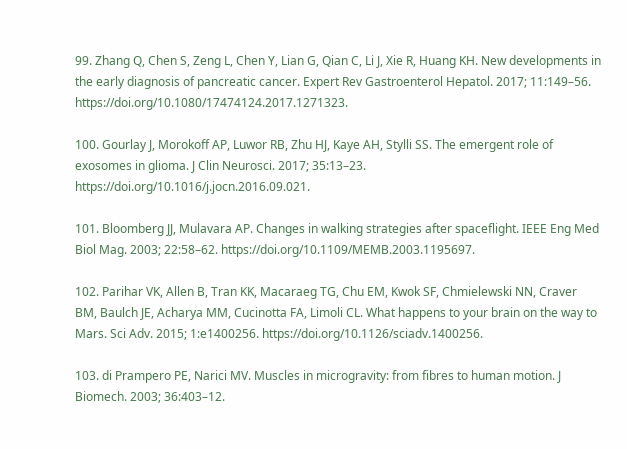99. Zhang Q, Chen S, Zeng L, Chen Y, Lian G, Qian C, Li J, Xie R, Huang KH. New developments in the early diagnosis of pancreatic cancer. Expert Rev Gastroenterol Hepatol. 2017; 11:149–56. https://doi.org/10.1080/17474124.2017.1271323.

100. Gourlay J, Morokoff AP, Luwor RB, Zhu HJ, Kaye AH, Stylli SS. The emergent role of exosomes in glioma. J Clin Neurosci. 2017; 35:13–23. https://doi.org/10.1016/j.jocn.2016.09.021.

101. Bloomberg JJ, Mulavara AP. Changes in walking strategies after spaceflight. IEEE Eng Med Biol Mag. 2003; 22:58–62. https://doi.org/10.1109/MEMB.2003.1195697.

102. Parihar VK, Allen B, Tran KK, Macaraeg TG, Chu EM, Kwok SF, Chmielewski NN, Craver BM, Baulch JE, Acharya MM, Cucinotta FA, Limoli CL. What happens to your brain on the way to Mars. Sci Adv. 2015; 1:e1400256. https://doi.org/10.1126/sciadv.1400256.

103. di Prampero PE, Narici MV. Muscles in microgravity: from fibres to human motion. J Biomech. 2003; 36:403–12.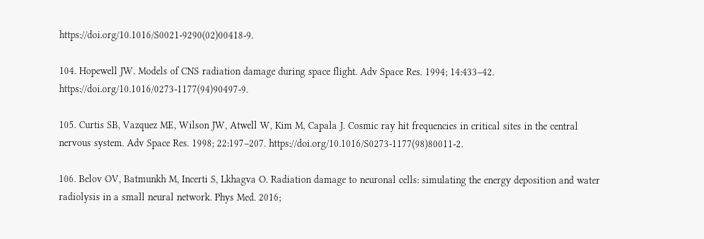https://doi.org/10.1016/S0021-9290(02)00418-9.

104. Hopewell JW. Models of CNS radiation damage during space flight. Adv Space Res. 1994; 14:433–42. https://doi.org/10.1016/0273-1177(94)90497-9.

105. Curtis SB, Vazquez ME, Wilson JW, Atwell W, Kim M, Capala J. Cosmic ray hit frequencies in critical sites in the central nervous system. Adv Space Res. 1998; 22:197–207. https://doi.org/10.1016/S0273-1177(98)80011-2.

106. Belov OV, Batmunkh M, Incerti S, Lkhagva O. Radiation damage to neuronal cells: simulating the energy deposition and water radiolysis in a small neural network. Phys Med. 2016;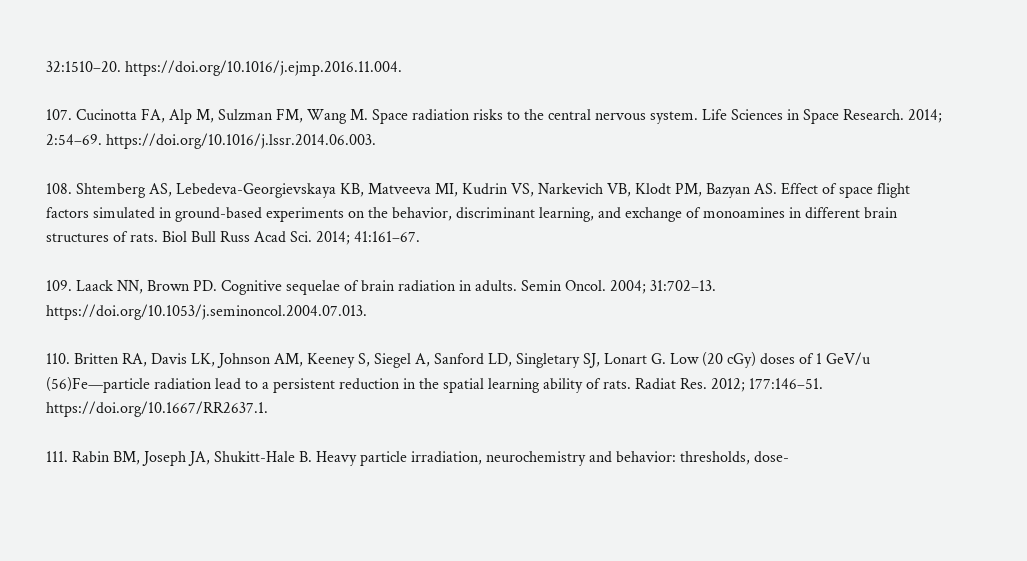32:1510–20. https://doi.org/10.1016/j.ejmp.2016.11.004.

107. Cucinotta FA, Alp M, Sulzman FM, Wang M. Space radiation risks to the central nervous system. Life Sciences in Space Research. 2014; 2:54–69. https://doi.org/10.1016/j.lssr.2014.06.003.

108. Shtemberg AS, Lebedeva-Georgievskaya KB, Matveeva MI, Kudrin VS, Narkevich VB, Klodt PM, Bazyan AS. Effect of space flight factors simulated in ground-based experiments on the behavior, discriminant learning, and exchange of monoamines in different brain structures of rats. Biol Bull Russ Acad Sci. 2014; 41:161–67.

109. Laack NN, Brown PD. Cognitive sequelae of brain radiation in adults. Semin Oncol. 2004; 31:702–13. https://doi.org/10.1053/j.seminoncol.2004.07.013.

110. Britten RA, Davis LK, Johnson AM, Keeney S, Siegel A, Sanford LD, Singletary SJ, Lonart G. Low (20 cGy) doses of 1 GeV/u (56)Fe—particle radiation lead to a persistent reduction in the spatial learning ability of rats. Radiat Res. 2012; 177:146–51. https://doi.org/10.1667/RR2637.1.

111. Rabin BM, Joseph JA, Shukitt-Hale B. Heavy particle irradiation, neurochemistry and behavior: thresholds, dose-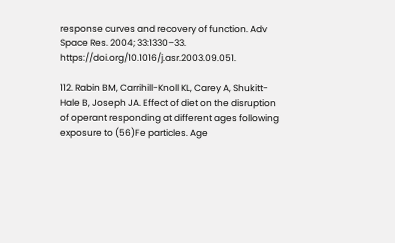response curves and recovery of function. Adv Space Res. 2004; 33:1330–33. https://doi.org/10.1016/j.asr.2003.09.051.

112. Rabin BM, Carrihill-Knoll KL, Carey A, Shukitt-Hale B, Joseph JA. Effect of diet on the disruption of operant responding at different ages following exposure to (56)Fe particles. Age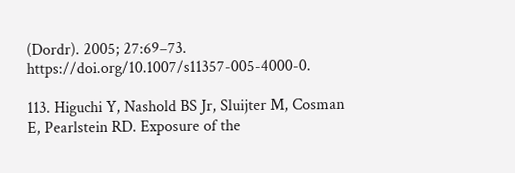(Dordr). 2005; 27:69–73. https://doi.org/10.1007/s11357-005-4000-0.

113. Higuchi Y, Nashold BS Jr, Sluijter M, Cosman E, Pearlstein RD. Exposure of the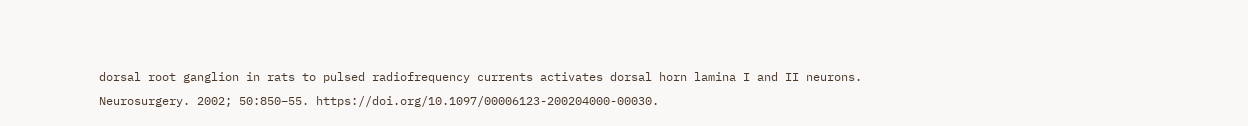dorsal root ganglion in rats to pulsed radiofrequency currents activates dorsal horn lamina I and II neurons. Neurosurgery. 2002; 50:850–55. https://doi.org/10.1097/00006123-200204000-00030.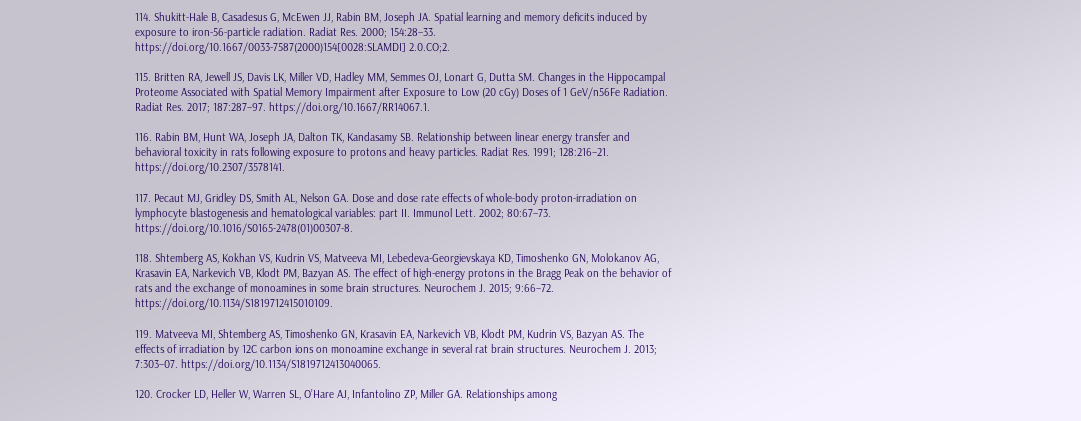114. Shukitt-Hale B, Casadesus G, McEwen JJ, Rabin BM, Joseph JA. Spatial learning and memory deficits induced by exposure to iron-56-particle radiation. Radiat Res. 2000; 154:28–33. https://doi.org/10.1667/0033-7587(2000)154[0028:SLAMDI] 2.0.CO;2.

115. Britten RA, Jewell JS, Davis LK, Miller VD, Hadley MM, Semmes OJ, Lonart G, Dutta SM. Changes in the Hippocampal Proteome Associated with Spatial Memory Impairment after Exposure to Low (20 cGy) Doses of 1 GeV/n56Fe Radiation. Radiat Res. 2017; 187:287–97. https://doi.org/10.1667/RR14067.1.

116. Rabin BM, Hunt WA, Joseph JA, Dalton TK, Kandasamy SB. Relationship between linear energy transfer and behavioral toxicity in rats following exposure to protons and heavy particles. Radiat Res. 1991; 128:216–21. https://doi.org/10.2307/3578141.

117. Pecaut MJ, Gridley DS, Smith AL, Nelson GA. Dose and dose rate effects of whole-body proton-irradiation on lymphocyte blastogenesis and hematological variables: part II. Immunol Lett. 2002; 80:67–73. https://doi.org/10.1016/S0165-2478(01)00307-8.

118. Shtemberg AS, Kokhan VS, Kudrin VS, Matveeva MI, Lebedeva-Georgievskaya KD, Timoshenko GN, Molokanov AG, Krasavin EA, Narkevich VB, Klodt PM, Bazyan AS. The effect of high-energy protons in the Bragg Peak on the behavior of rats and the exchange of monoamines in some brain structures. Neurochem J. 2015; 9:66–72. https://doi.org/10.1134/S1819712415010109.

119. Matveeva MI, Shtemberg AS, Timoshenko GN, Krasavin EA, Narkevich VB, Klodt PM, Kudrin VS, Bazyan AS. The effects of irradiation by 12C carbon ions on monoamine exchange in several rat brain structures. Neurochem J. 2013; 7:303–07. https://doi.org/10.1134/S1819712413040065.

120. Crocker LD, Heller W, Warren SL, O’Hare AJ, Infantolino ZP, Miller GA. Relationships among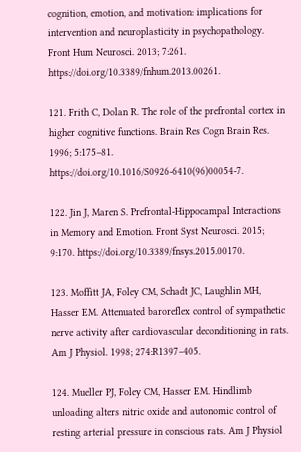cognition, emotion, and motivation: implications for intervention and neuroplasticity in psychopathology. Front Hum Neurosci. 2013; 7:261. https://doi.org/10.3389/fnhum.2013.00261.

121. Frith C, Dolan R. The role of the prefrontal cortex in higher cognitive functions. Brain Res Cogn Brain Res. 1996; 5:175–81. https://doi.org/10.1016/S0926-6410(96)00054-7.

122. Jin J, Maren S. Prefrontal-Hippocampal Interactions in Memory and Emotion. Front Syst Neurosci. 2015; 9:170. https://doi.org/10.3389/fnsys.2015.00170.

123. Moffitt JA, Foley CM, Schadt JC, Laughlin MH, Hasser EM. Attenuated baroreflex control of sympathetic nerve activity after cardiovascular deconditioning in rats. Am J Physiol. 1998; 274:R1397–405.

124. Mueller PJ, Foley CM, Hasser EM. Hindlimb unloading alters nitric oxide and autonomic control of resting arterial pressure in conscious rats. Am J Physiol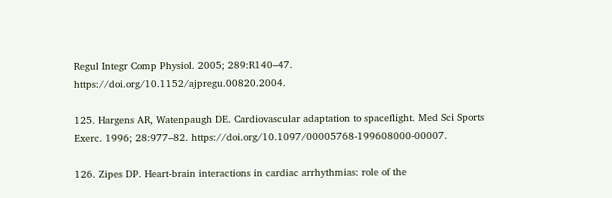Regul Integr Comp Physiol. 2005; 289:R140–47. https://doi.org/10.1152/ajpregu.00820.2004.

125. Hargens AR, Watenpaugh DE. Cardiovascular adaptation to spaceflight. Med Sci Sports Exerc. 1996; 28:977–82. https://doi.org/10.1097/00005768-199608000-00007.

126. Zipes DP. Heart-brain interactions in cardiac arrhythmias: role of the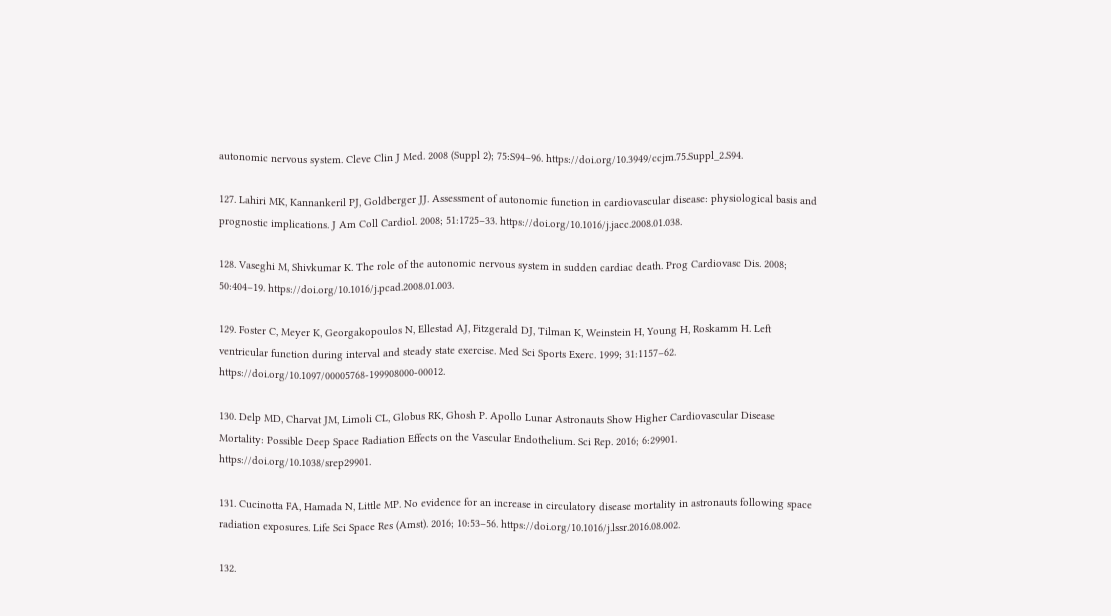autonomic nervous system. Cleve Clin J Med. 2008 (Suppl 2); 75:S94–96. https://doi.org/10.3949/ccjm.75.Suppl_2.S94.

127. Lahiri MK, Kannankeril PJ, Goldberger JJ. Assessment of autonomic function in cardiovascular disease: physiological basis and prognostic implications. J Am Coll Cardiol. 2008; 51:1725–33. https://doi.org/10.1016/j.jacc.2008.01.038.

128. Vaseghi M, Shivkumar K. The role of the autonomic nervous system in sudden cardiac death. Prog Cardiovasc Dis. 2008; 50:404–19. https://doi.org/10.1016/j.pcad.2008.01.003.

129. Foster C, Meyer K, Georgakopoulos N, Ellestad AJ, Fitzgerald DJ, Tilman K, Weinstein H, Young H, Roskamm H. Left ventricular function during interval and steady state exercise. Med Sci Sports Exerc. 1999; 31:1157–62. https://doi.org/10.1097/00005768-199908000-00012.

130. Delp MD, Charvat JM, Limoli CL, Globus RK, Ghosh P. Apollo Lunar Astronauts Show Higher Cardiovascular Disease Mortality: Possible Deep Space Radiation Effects on the Vascular Endothelium. Sci Rep. 2016; 6:29901. https://doi.org/10.1038/srep29901.

131. Cucinotta FA, Hamada N, Little MP. No evidence for an increase in circulatory disease mortality in astronauts following space radiation exposures. Life Sci Space Res (Amst). 2016; 10:53–56. https://doi.org/10.1016/j.lssr.2016.08.002.

132.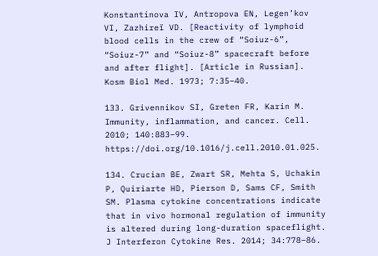Konstantinova IV, Antropova EN, Legen’kov VI, Zazhireĭ VD. [Reactivity of lymphoid blood cells in the crew of “Soiuz-6”, “Soiuz-7” and “Soiuz-8” spacecraft before and after flight]. [Article in Russian]. Kosm Biol Med. 1973; 7:35–40.

133. Grivennikov SI, Greten FR, Karin M. Immunity, inflammation, and cancer. Cell. 2010; 140:883–99. https://doi.org/10.1016/j.cell.2010.01.025.

134. Crucian BE, Zwart SR, Mehta S, Uchakin P, Quiriarte HD, Pierson D, Sams CF, Smith SM. Plasma cytokine concentrations indicate that in vivo hormonal regulation of immunity is altered during long-duration spaceflight. J Interferon Cytokine Res. 2014; 34:778–86.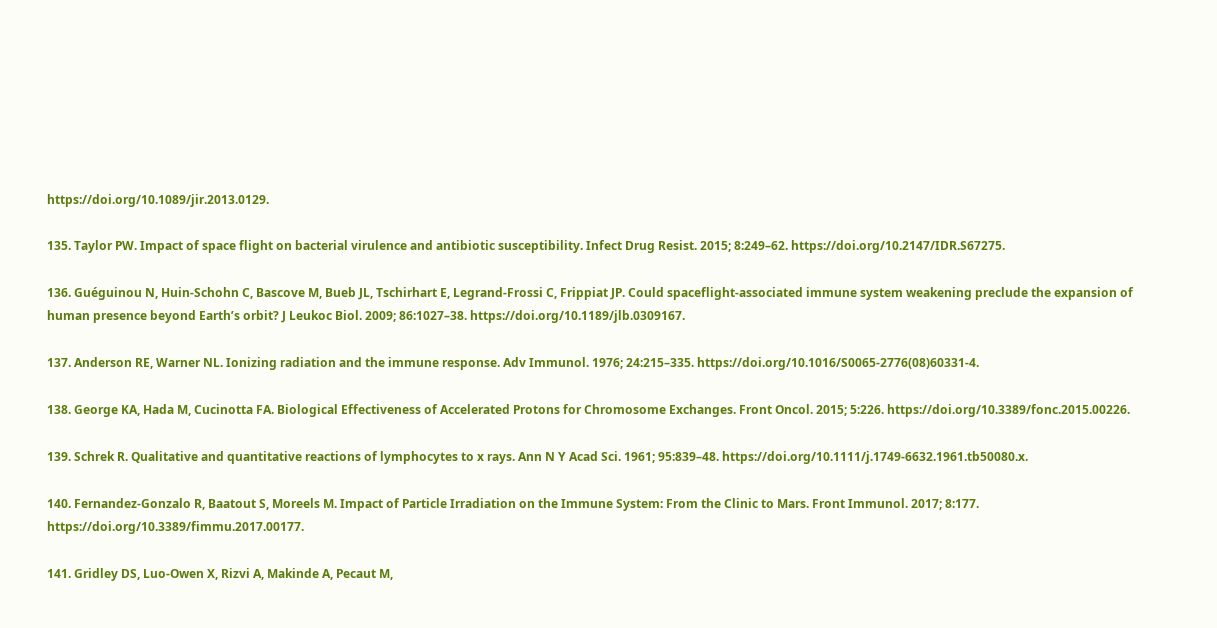https://doi.org/10.1089/jir.2013.0129.

135. Taylor PW. Impact of space flight on bacterial virulence and antibiotic susceptibility. Infect Drug Resist. 2015; 8:249–62. https://doi.org/10.2147/IDR.S67275.

136. Guéguinou N, Huin-Schohn C, Bascove M, Bueb JL, Tschirhart E, Legrand-Frossi C, Frippiat JP. Could spaceflight-associated immune system weakening preclude the expansion of human presence beyond Earth’s orbit? J Leukoc Biol. 2009; 86:1027–38. https://doi.org/10.1189/jlb.0309167.

137. Anderson RE, Warner NL. Ionizing radiation and the immune response. Adv Immunol. 1976; 24:215–335. https://doi.org/10.1016/S0065-2776(08)60331-4.

138. George KA, Hada M, Cucinotta FA. Biological Effectiveness of Accelerated Protons for Chromosome Exchanges. Front Oncol. 2015; 5:226. https://doi.org/10.3389/fonc.2015.00226.

139. Schrek R. Qualitative and quantitative reactions of lymphocytes to x rays. Ann N Y Acad Sci. 1961; 95:839–48. https://doi.org/10.1111/j.1749-6632.1961.tb50080.x.

140. Fernandez-Gonzalo R, Baatout S, Moreels M. Impact of Particle Irradiation on the Immune System: From the Clinic to Mars. Front Immunol. 2017; 8:177. https://doi.org/10.3389/fimmu.2017.00177.

141. Gridley DS, Luo-Owen X, Rizvi A, Makinde A, Pecaut M,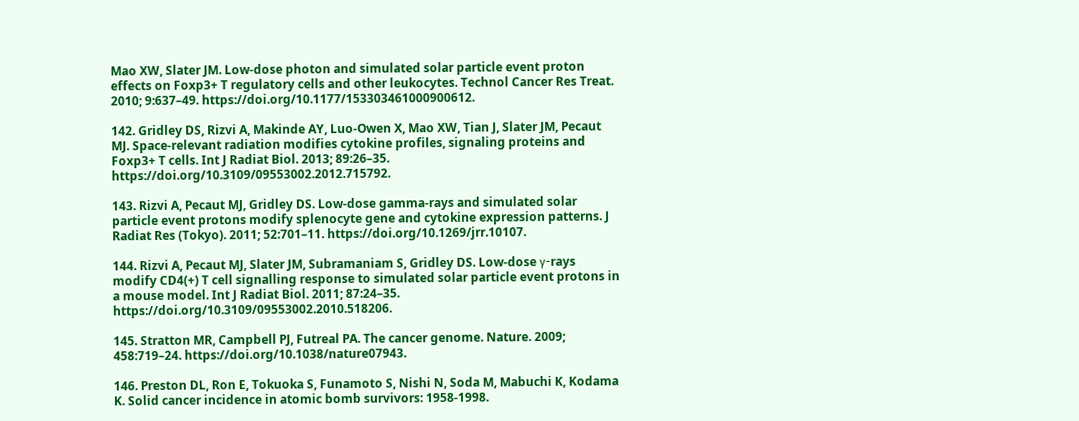Mao XW, Slater JM. Low-dose photon and simulated solar particle event proton effects on Foxp3+ T regulatory cells and other leukocytes. Technol Cancer Res Treat. 2010; 9:637–49. https://doi.org/10.1177/153303461000900612.

142. Gridley DS, Rizvi A, Makinde AY, Luo-Owen X, Mao XW, Tian J, Slater JM, Pecaut MJ. Space-relevant radiation modifies cytokine profiles, signaling proteins and Foxp3+ T cells. Int J Radiat Biol. 2013; 89:26–35. https://doi.org/10.3109/09553002.2012.715792.

143. Rizvi A, Pecaut MJ, Gridley DS. Low-dose gamma-rays and simulated solar particle event protons modify splenocyte gene and cytokine expression patterns. J Radiat Res (Tokyo). 2011; 52:701–11. https://doi.org/10.1269/jrr.10107.

144. Rizvi A, Pecaut MJ, Slater JM, Subramaniam S, Gridley DS. Low-dose γ-rays modify CD4(+) T cell signalling response to simulated solar particle event protons in a mouse model. Int J Radiat Biol. 2011; 87:24–35. https://doi.org/10.3109/09553002.2010.518206.

145. Stratton MR, Campbell PJ, Futreal PA. The cancer genome. Nature. 2009; 458:719–24. https://doi.org/10.1038/nature07943.

146. Preston DL, Ron E, Tokuoka S, Funamoto S, Nishi N, Soda M, Mabuchi K, Kodama K. Solid cancer incidence in atomic bomb survivors: 1958-1998.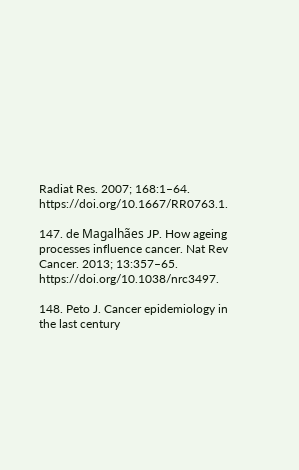Radiat Res. 2007; 168:1–64. https://doi.org/10.1667/RR0763.1.

147. de Magalhães JP. How ageing processes influence cancer. Nat Rev Cancer. 2013; 13:357–65. https://doi.org/10.1038/nrc3497.

148. Peto J. Cancer epidemiology in the last century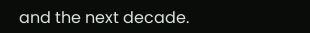and the next decade.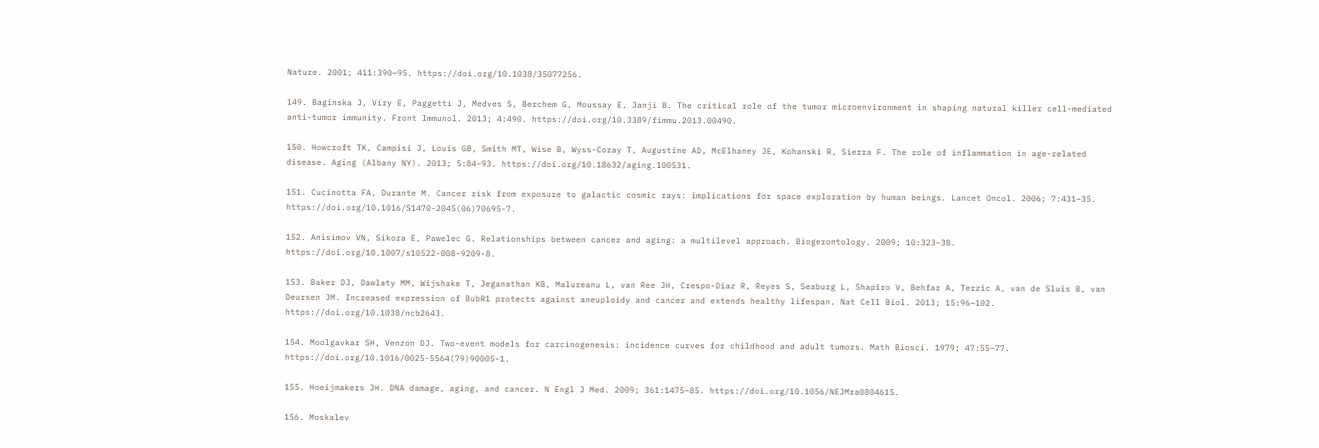Nature. 2001; 411:390–95. https://doi.org/10.1038/35077256.

149. Baginska J, Viry E, Paggetti J, Medves S, Berchem G, Moussay E, Janji B. The critical role of the tumor microenvironment in shaping natural killer cell-mediated anti-tumor immunity. Front Immunol. 2013; 4:490. https://doi.org/10.3389/fimmu.2013.00490.

150. Howcroft TK, Campisi J, Louis GB, Smith MT, Wise B, Wyss-Coray T, Augustine AD, McElhaney JE, Kohanski R, Sierra F. The role of inflammation in age-related disease. Aging (Albany NY). 2013; 5:84–93. https://doi.org/10.18632/aging.100531.

151. Cucinotta FA, Durante M. Cancer risk from exposure to galactic cosmic rays: implications for space exploration by human beings. Lancet Oncol. 2006; 7:431–35. https://doi.org/10.1016/S1470-2045(06)70695-7.

152. Anisimov VN, Sikora E, Pawelec G. Relationships between cancer and aging: a multilevel approach. Biogerontology. 2009; 10:323–38. https://doi.org/10.1007/s10522-008-9209-8.

153. Baker DJ, Dawlaty MM, Wijshake T, Jeganathan KB, Malureanu L, van Ree JH, Crespo-Diaz R, Reyes S, Seaburg L, Shapiro V, Behfar A, Terzic A, van de Sluis B, van Deursen JM. Increased expression of BubR1 protects against aneuploidy and cancer and extends healthy lifespan. Nat Cell Biol. 2013; 15:96–102. https://doi.org/10.1038/ncb2643.

154. Moolgavkar SH, Venzon DJ. Two-event models for carcinogenesis: incidence curves for childhood and adult tumors. Math Biosci. 1979; 47:55–77. https://doi.org/10.1016/0025-5564(79)90005-1.

155. Hoeijmakers JH. DNA damage, aging, and cancer. N Engl J Med. 2009; 361:1475–85. https://doi.org/10.1056/NEJMra0804615.

156. Moskalev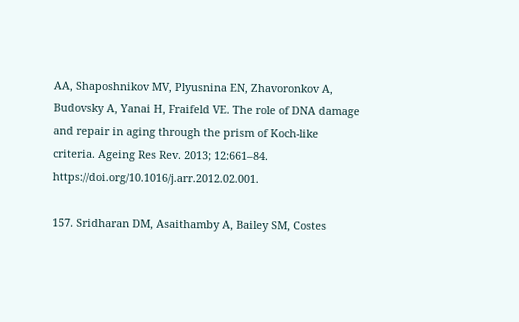AA, Shaposhnikov MV, Plyusnina EN, Zhavoronkov A, Budovsky A, Yanai H, Fraifeld VE. The role of DNA damage and repair in aging through the prism of Koch-like criteria. Ageing Res Rev. 2013; 12:661–84. https://doi.org/10.1016/j.arr.2012.02.001.

157. Sridharan DM, Asaithamby A, Bailey SM, Costes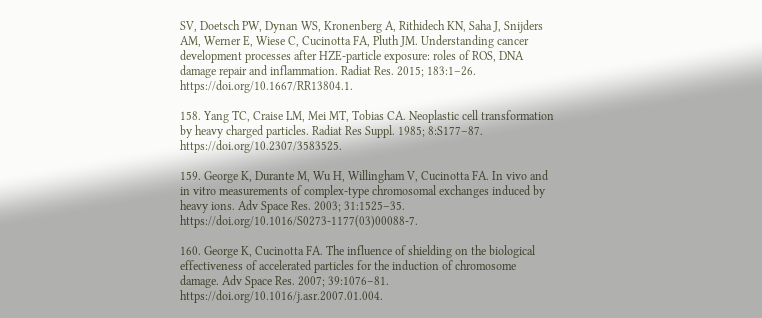SV, Doetsch PW, Dynan WS, Kronenberg A, Rithidech KN, Saha J, Snijders AM, Werner E, Wiese C, Cucinotta FA, Pluth JM. Understanding cancer development processes after HZE-particle exposure: roles of ROS, DNA damage repair and inflammation. Radiat Res. 2015; 183:1–26. https://doi.org/10.1667/RR13804.1.

158. Yang TC, Craise LM, Mei MT, Tobias CA. Neoplastic cell transformation by heavy charged particles. Radiat Res Suppl. 1985; 8:S177–87. https://doi.org/10.2307/3583525.

159. George K, Durante M, Wu H, Willingham V, Cucinotta FA. In vivo and in vitro measurements of complex-type chromosomal exchanges induced by heavy ions. Adv Space Res. 2003; 31:1525–35. https://doi.org/10.1016/S0273-1177(03)00088-7.

160. George K, Cucinotta FA. The influence of shielding on the biological effectiveness of accelerated particles for the induction of chromosome damage. Adv Space Res. 2007; 39:1076–81. https://doi.org/10.1016/j.asr.2007.01.004.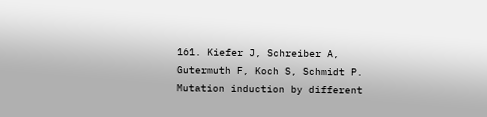161. Kiefer J, Schreiber A, Gutermuth F, Koch S, Schmidt P. Mutation induction by different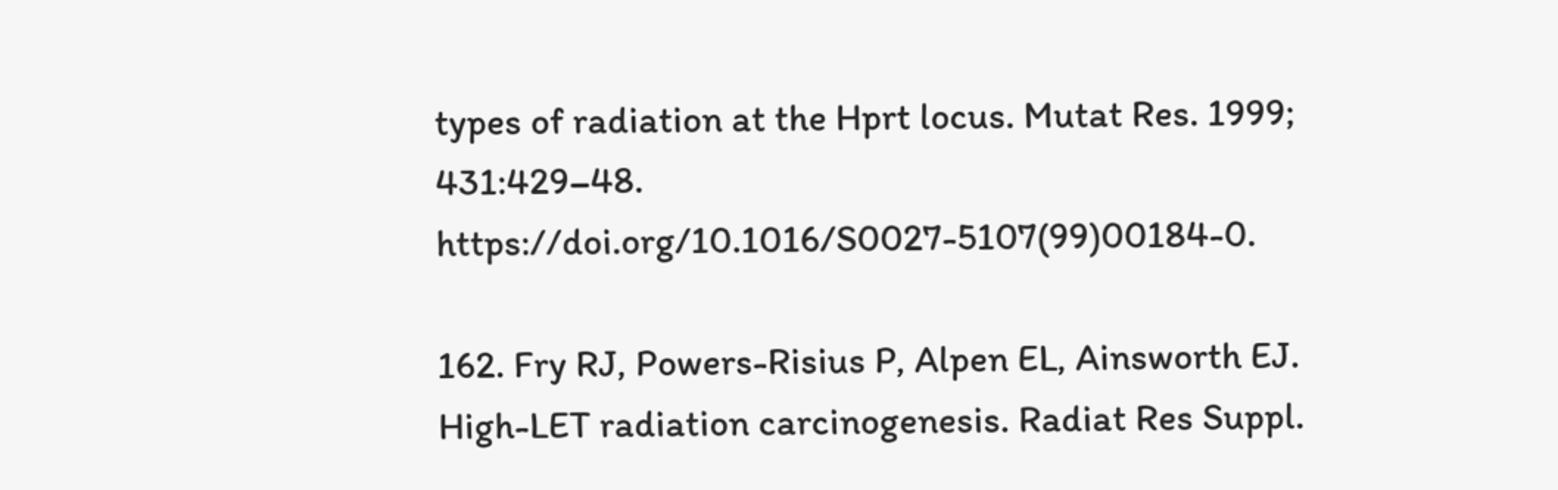types of radiation at the Hprt locus. Mutat Res. 1999; 431:429–48. https://doi.org/10.1016/S0027-5107(99)00184-0.

162. Fry RJ, Powers-Risius P, Alpen EL, Ainsworth EJ. High-LET radiation carcinogenesis. Radiat Res Suppl.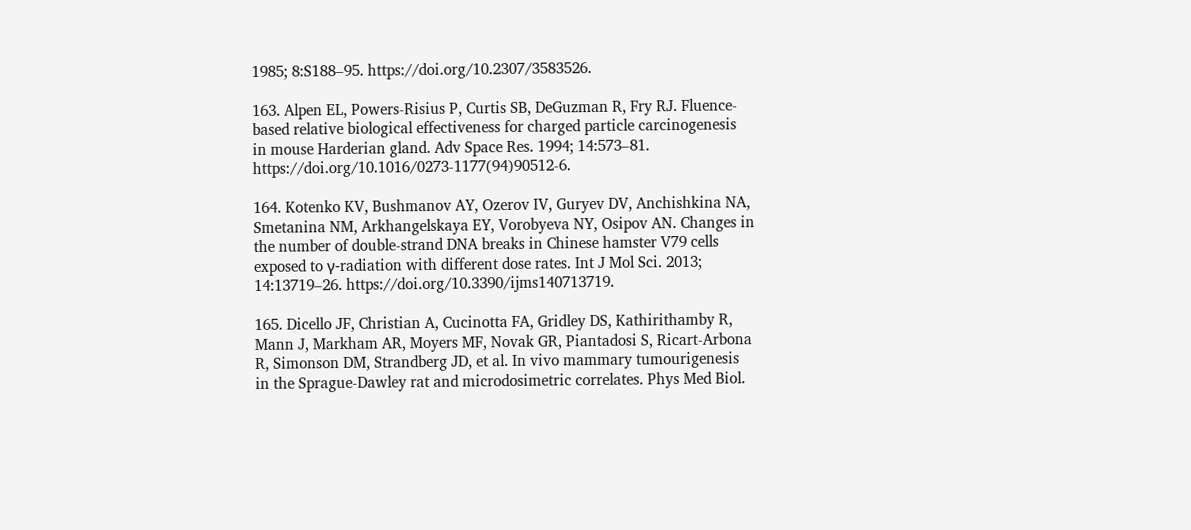1985; 8:S188–95. https://doi.org/10.2307/3583526.

163. Alpen EL, Powers-Risius P, Curtis SB, DeGuzman R, Fry RJ. Fluence-based relative biological effectiveness for charged particle carcinogenesis in mouse Harderian gland. Adv Space Res. 1994; 14:573–81. https://doi.org/10.1016/0273-1177(94)90512-6.

164. Kotenko KV, Bushmanov AY, Ozerov IV, Guryev DV, Anchishkina NA, Smetanina NM, Arkhangelskaya EY, Vorobyeva NY, Osipov AN. Changes in the number of double-strand DNA breaks in Chinese hamster V79 cells exposed to γ-radiation with different dose rates. Int J Mol Sci. 2013; 14:13719–26. https://doi.org/10.3390/ijms140713719.

165. Dicello JF, Christian A, Cucinotta FA, Gridley DS, Kathirithamby R, Mann J, Markham AR, Moyers MF, Novak GR, Piantadosi S, Ricart-Arbona R, Simonson DM, Strandberg JD, et al. In vivo mammary tumourigenesis in the Sprague-Dawley rat and microdosimetric correlates. Phys Med Biol.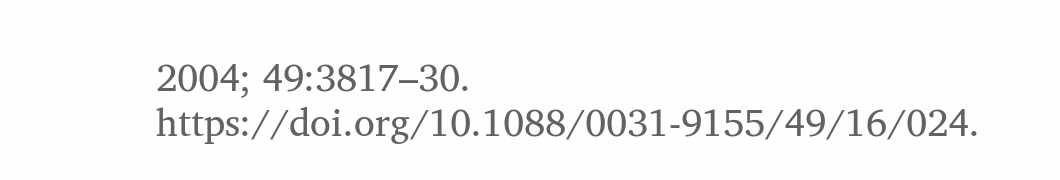2004; 49:3817–30. https://doi.org/10.1088/0031-9155/49/16/024.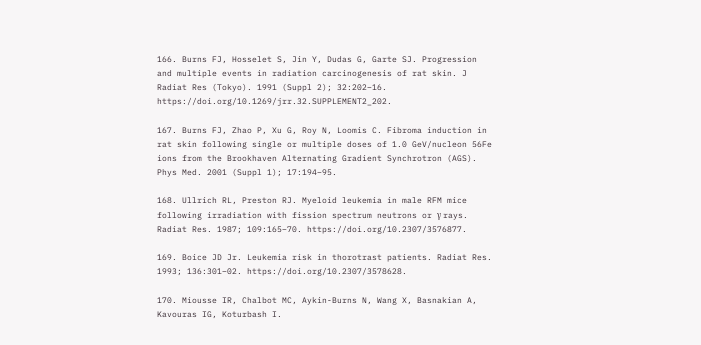166. Burns FJ, Hosselet S, Jin Y, Dudas G, Garte SJ. Progression and multiple events in radiation carcinogenesis of rat skin. J Radiat Res (Tokyo). 1991 (Suppl 2); 32:202–16. https://doi.org/10.1269/jrr.32.SUPPLEMENT2_202.

167. Burns FJ, Zhao P, Xu G, Roy N, Loomis C. Fibroma induction in rat skin following single or multiple doses of 1.0 GeV/nucleon 56Fe ions from the Brookhaven Alternating Gradient Synchrotron (AGS). Phys Med. 2001 (Suppl 1); 17:194–95.

168. Ullrich RL, Preston RJ. Myeloid leukemia in male RFM mice following irradiation with fission spectrum neutrons or γ rays. Radiat Res. 1987; 109:165–70. https://doi.org/10.2307/3576877.

169. Boice JD Jr. Leukemia risk in thorotrast patients. Radiat Res. 1993; 136:301–02. https://doi.org/10.2307/3578628.

170. Miousse IR, Chalbot MC, Aykin-Burns N, Wang X, Basnakian A, Kavouras IG, Koturbash I.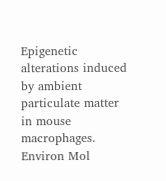Epigenetic alterations induced by ambient particulate matter in mouse macrophages. Environ Mol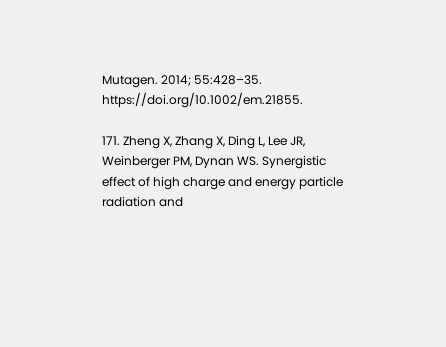Mutagen. 2014; 55:428–35. https://doi.org/10.1002/em.21855.

171. Zheng X, Zhang X, Ding L, Lee JR, Weinberger PM, Dynan WS. Synergistic effect of high charge and energy particle radiation and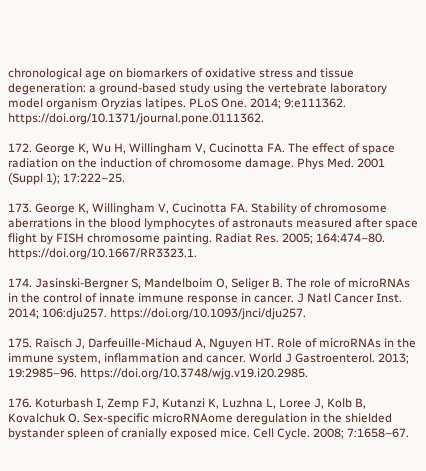chronological age on biomarkers of oxidative stress and tissue degeneration: a ground-based study using the vertebrate laboratory model organism Oryzias latipes. PLoS One. 2014; 9:e111362. https://doi.org/10.1371/journal.pone.0111362.

172. George K, Wu H, Willingham V, Cucinotta FA. The effect of space radiation on the induction of chromosome damage. Phys Med. 2001 (Suppl 1); 17:222–25.

173. George K, Willingham V, Cucinotta FA. Stability of chromosome aberrations in the blood lymphocytes of astronauts measured after space flight by FISH chromosome painting. Radiat Res. 2005; 164:474–80. https://doi.org/10.1667/RR3323.1.

174. Jasinski-Bergner S, Mandelboim O, Seliger B. The role of microRNAs in the control of innate immune response in cancer. J Natl Cancer Inst. 2014; 106:dju257. https://doi.org/10.1093/jnci/dju257.

175. Raisch J, Darfeuille-Michaud A, Nguyen HT. Role of microRNAs in the immune system, inflammation and cancer. World J Gastroenterol. 2013; 19:2985–96. https://doi.org/10.3748/wjg.v19.i20.2985.

176. Koturbash I, Zemp FJ, Kutanzi K, Luzhna L, Loree J, Kolb B, Kovalchuk O. Sex-specific microRNAome deregulation in the shielded bystander spleen of cranially exposed mice. Cell Cycle. 2008; 7:1658–67.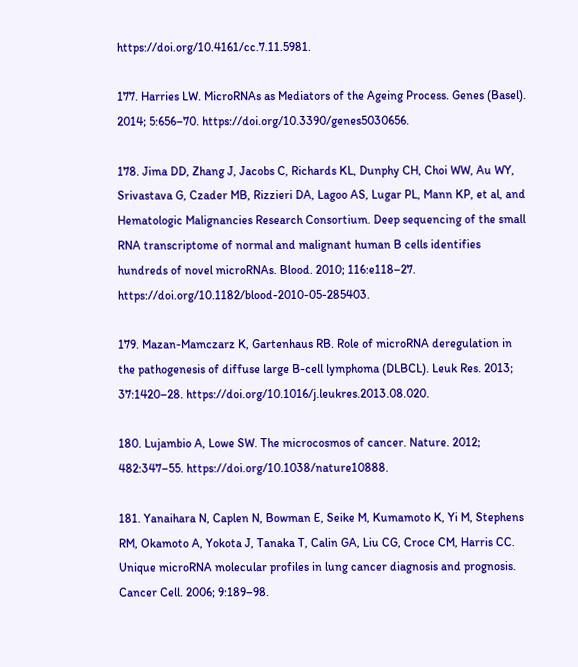https://doi.org/10.4161/cc.7.11.5981.

177. Harries LW. MicroRNAs as Mediators of the Ageing Process. Genes (Basel). 2014; 5:656–70. https://doi.org/10.3390/genes5030656.

178. Jima DD, Zhang J, Jacobs C, Richards KL, Dunphy CH, Choi WW, Au WY, Srivastava G, Czader MB, Rizzieri DA, Lagoo AS, Lugar PL, Mann KP, et al, and Hematologic Malignancies Research Consortium. Deep sequencing of the small RNA transcriptome of normal and malignant human B cells identifies hundreds of novel microRNAs. Blood. 2010; 116:e118–27. https://doi.org/10.1182/blood-2010-05-285403.

179. Mazan-Mamczarz K, Gartenhaus RB. Role of microRNA deregulation in the pathogenesis of diffuse large B-cell lymphoma (DLBCL). Leuk Res. 2013; 37:1420–28. https://doi.org/10.1016/j.leukres.2013.08.020.

180. Lujambio A, Lowe SW. The microcosmos of cancer. Nature. 2012; 482:347–55. https://doi.org/10.1038/nature10888.

181. Yanaihara N, Caplen N, Bowman E, Seike M, Kumamoto K, Yi M, Stephens RM, Okamoto A, Yokota J, Tanaka T, Calin GA, Liu CG, Croce CM, Harris CC. Unique microRNA molecular profiles in lung cancer diagnosis and prognosis. Cancer Cell. 2006; 9:189–98.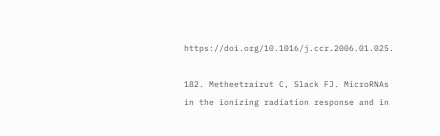https://doi.org/10.1016/j.ccr.2006.01.025.

182. Metheetrairut C, Slack FJ. MicroRNAs in the ionizing radiation response and in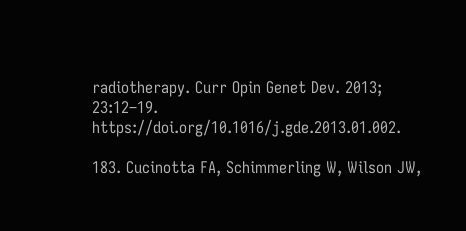radiotherapy. Curr Opin Genet Dev. 2013; 23:12–19. https://doi.org/10.1016/j.gde.2013.01.002.

183. Cucinotta FA, Schimmerling W, Wilson JW,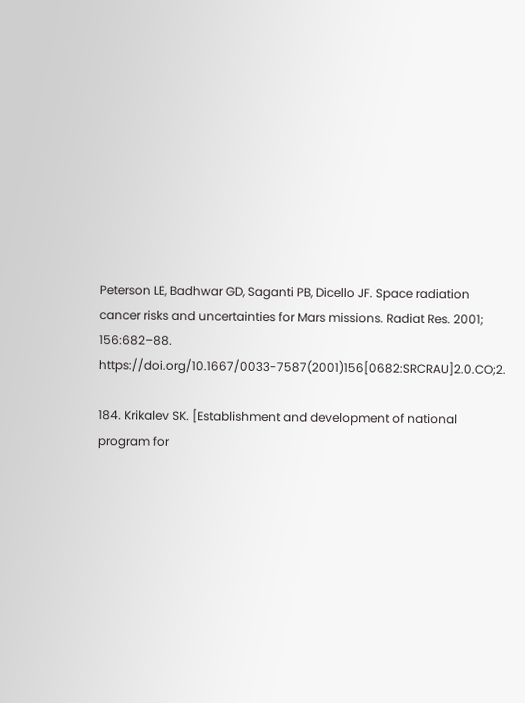Peterson LE, Badhwar GD, Saganti PB, Dicello JF. Space radiation cancer risks and uncertainties for Mars missions. Radiat Res. 2001; 156:682–88. https://doi.org/10.1667/0033-7587(2001)156[0682:SRCRAU]2.0.CO;2.

184. Krikalev SK. [Establishment and development of national program for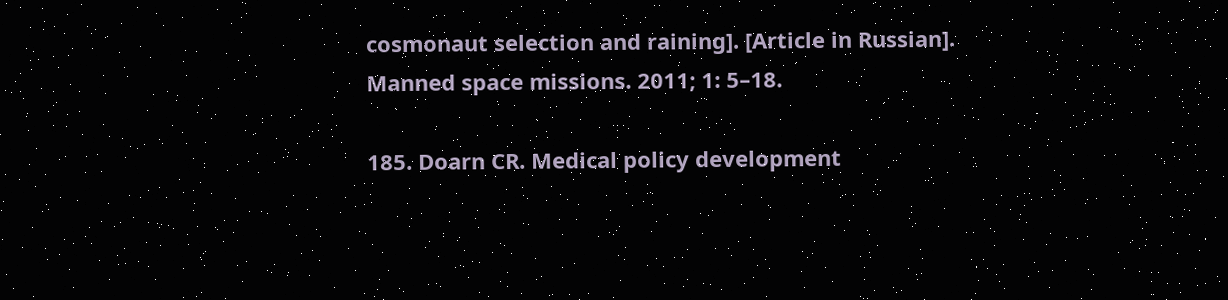cosmonaut selection and raining]. [Article in Russian]. Manned space missions. 2011; 1: 5–18.

185. Doarn CR. Medical policy development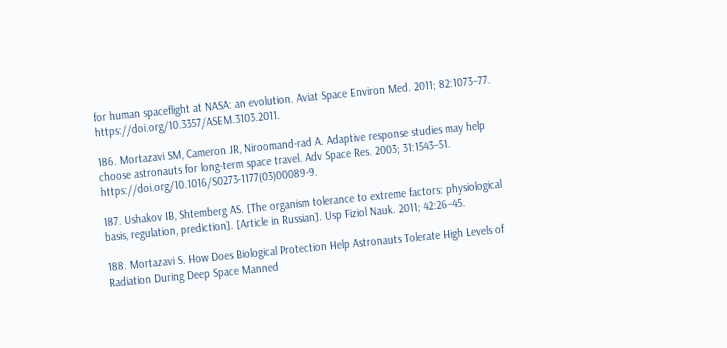for human spaceflight at NASA: an evolution. Aviat Space Environ Med. 2011; 82:1073–77. https://doi.org/10.3357/ASEM.3103.2011.

186. Mortazavi SM, Cameron JR, Niroomand-rad A. Adaptive response studies may help choose astronauts for long-term space travel. Adv Space Res. 2003; 31:1543–51. https://doi.org/10.1016/S0273-1177(03)00089-9.

187. Ushakov IB, Shtemberg AS. [The organism tolerance to extreme factors: physiological basis, regulation, prediction]. [Article in Russian]. Usp Fiziol Nauk. 2011; 42:26–45.

188. Mortazavi S. How Does Biological Protection Help Astronauts Tolerate High Levels of Radiation During Deep Space Manned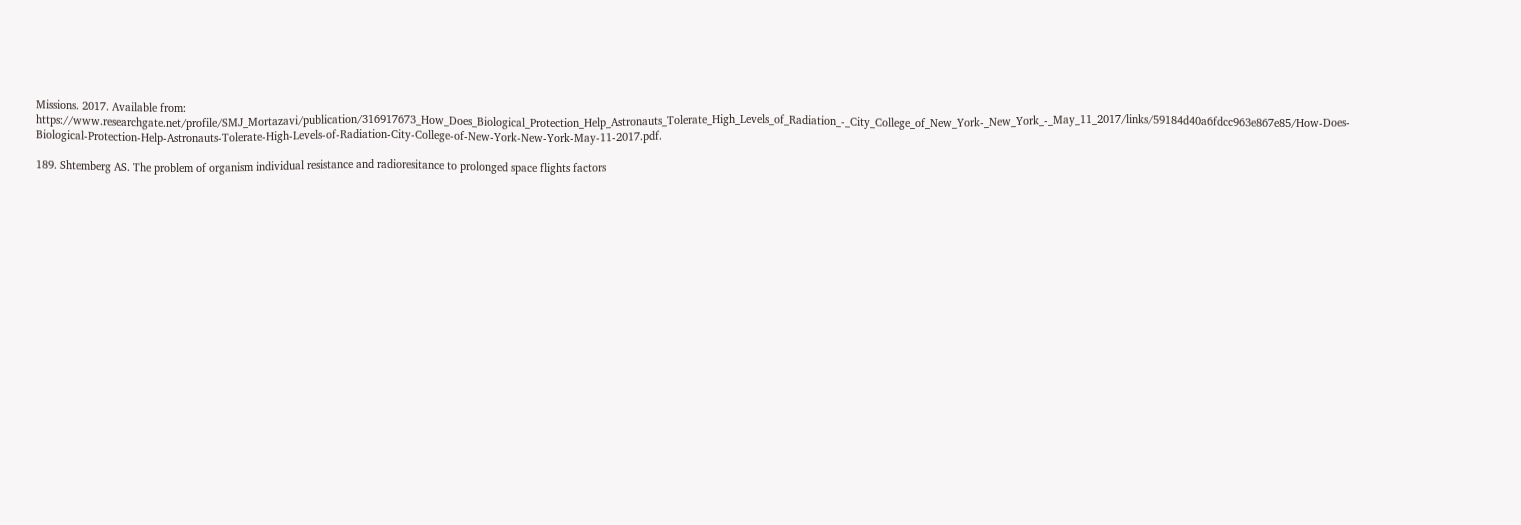Missions. 2017. Available from: https://www.researchgate.net/profile/SMJ_Mortazavi/publication/316917673_How_Does_Biological_Protection_Help_Astronauts_Tolerate_High_Levels_of_Radiation_-_City_College_of_New_York-_New_York_-_May_11_2017/links/59184d40a6fdcc963e867e85/How-Does-Biological-Protection-Help-Astronauts-Tolerate-High-Levels-of-Radiation-City-College-of-New-York-New-York-May-11-2017.pdf.

189. Shtemberg AS. The problem of organism individual resistance and radioresitance to prolonged space flights factors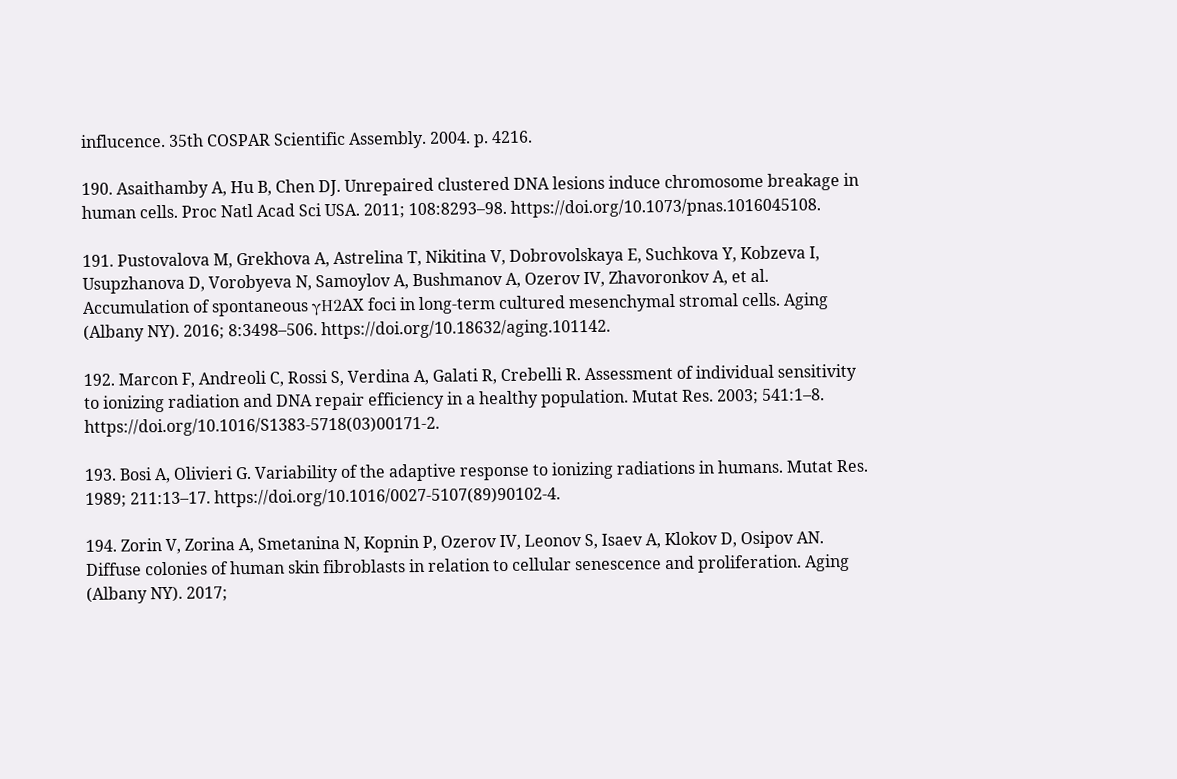influcence. 35th COSPAR Scientific Assembly. 2004. p. 4216.

190. Asaithamby A, Hu B, Chen DJ. Unrepaired clustered DNA lesions induce chromosome breakage in human cells. Proc Natl Acad Sci USA. 2011; 108:8293–98. https://doi.org/10.1073/pnas.1016045108.

191. Pustovalova M, Grekhova A, Astrelina T, Nikitina V, Dobrovolskaya E, Suchkova Y, Kobzeva I, Usupzhanova D, Vorobyeva N, Samoylov A, Bushmanov A, Ozerov IV, Zhavoronkov A, et al. Accumulation of spontaneous γH2AX foci in long-term cultured mesenchymal stromal cells. Aging (Albany NY). 2016; 8:3498–506. https://doi.org/10.18632/aging.101142.

192. Marcon F, Andreoli C, Rossi S, Verdina A, Galati R, Crebelli R. Assessment of individual sensitivity to ionizing radiation and DNA repair efficiency in a healthy population. Mutat Res. 2003; 541:1–8. https://doi.org/10.1016/S1383-5718(03)00171-2.

193. Bosi A, Olivieri G. Variability of the adaptive response to ionizing radiations in humans. Mutat Res. 1989; 211:13–17. https://doi.org/10.1016/0027-5107(89)90102-4.

194. Zorin V, Zorina A, Smetanina N, Kopnin P, Ozerov IV, Leonov S, Isaev A, Klokov D, Osipov AN. Diffuse colonies of human skin fibroblasts in relation to cellular senescence and proliferation. Aging (Albany NY). 2017;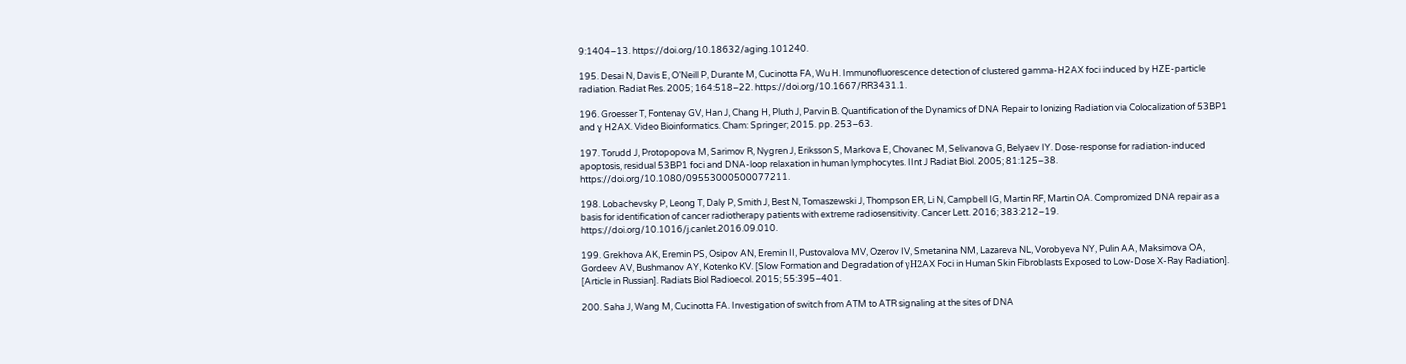9:1404–13. https://doi.org/10.18632/aging.101240.

195. Desai N, Davis E, O’Neill P, Durante M, Cucinotta FA, Wu H. Immunofluorescence detection of clustered gamma-H2AX foci induced by HZE-particle radiation. Radiat Res. 2005; 164:518–22. https://doi.org/10.1667/RR3431.1.

196. Groesser T, Fontenay GV, Han J, Chang H, Pluth J, Parvin B. Quantification of the Dynamics of DNA Repair to Ionizing Radiation via Colocalization of 53BP1 and ɣ H2AX. Video Bioinformatics. Cham: Springer; 2015. pp. 253–63.

197. Torudd J, Protopopova M, Sarimov R, Nygren J, Eriksson S, Markova E, Chovanec M, Selivanova G, Belyaev IY. Dose-response for radiation-induced apoptosis, residual 53BP1 foci and DNA-loop relaxation in human lymphocytes. IInt J Radiat Biol. 2005; 81:125–38. https://doi.org/10.1080/09553000500077211.

198. Lobachevsky P, Leong T, Daly P, Smith J, Best N, Tomaszewski J, Thompson ER, Li N, Campbell IG, Martin RF, Martin OA. Compromized DNA repair as a basis for identification of cancer radiotherapy patients with extreme radiosensitivity. Cancer Lett. 2016; 383:212–19. https://doi.org/10.1016/j.canlet.2016.09.010.

199. Grekhova AK, Eremin PS, Osipov AN, Eremin II, Pustovalova MV, Ozerov IV, Smetanina NM, Lazareva NL, Vorobyeva NY, Pulin AA, Maksimova OA, Gordeev AV, Bushmanov AY, Kotenko KV. [Slow Formation and Degradation of γH2AX Foci in Human Skin Fibroblasts Exposed to Low-Dose X-Ray Radiation]. [Article in Russian]. Radiats Biol Radioecol. 2015; 55:395–401.

200. Saha J, Wang M, Cucinotta FA. Investigation of switch from ATM to ATR signaling at the sites of DNA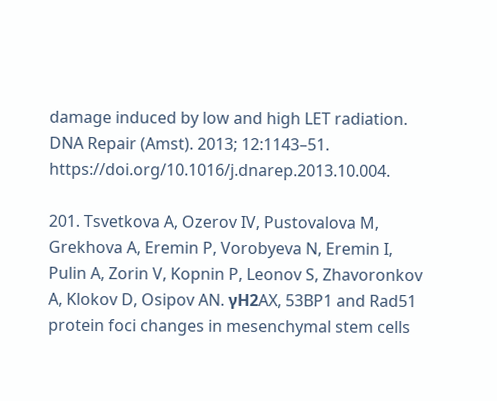damage induced by low and high LET radiation. DNA Repair (Amst). 2013; 12:1143–51. https://doi.org/10.1016/j.dnarep.2013.10.004.

201. Tsvetkova A, Ozerov IV, Pustovalova M, Grekhova A, Eremin P, Vorobyeva N, Eremin I, Pulin A, Zorin V, Kopnin P, Leonov S, Zhavoronkov A, Klokov D, Osipov AN. γH2AX, 53BP1 and Rad51 protein foci changes in mesenchymal stem cells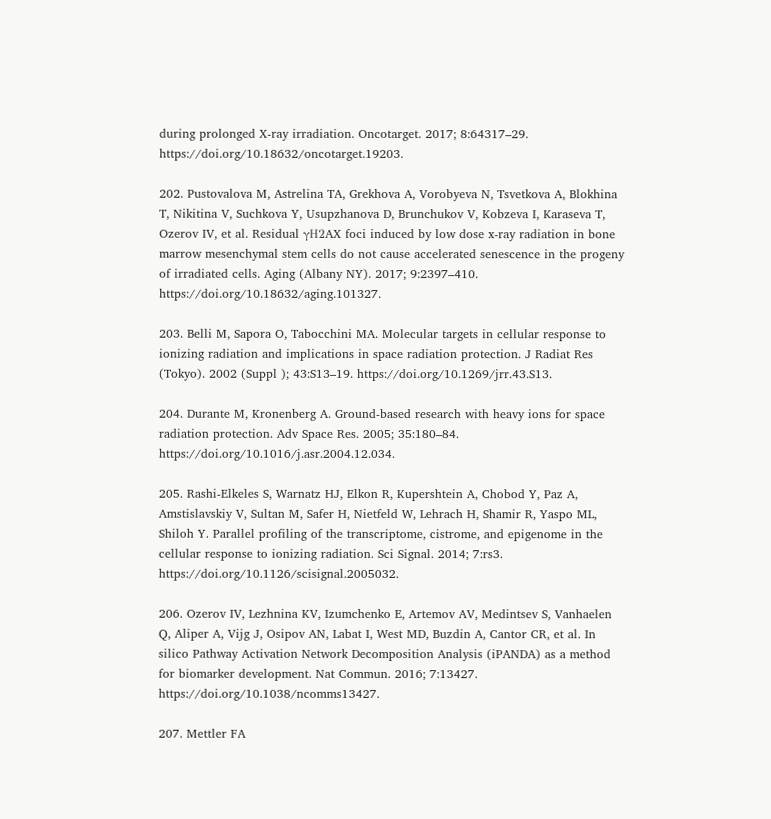during prolonged X-ray irradiation. Oncotarget. 2017; 8:64317–29. https://doi.org/10.18632/oncotarget.19203.

202. Pustovalova M, Astrelina TA, Grekhova A, Vorobyeva N, Tsvetkova A, Blokhina T, Nikitina V, Suchkova Y, Usupzhanova D, Brunchukov V, Kobzeva I, Karaseva T, Ozerov IV, et al. Residual γH2AX foci induced by low dose x-ray radiation in bone marrow mesenchymal stem cells do not cause accelerated senescence in the progeny of irradiated cells. Aging (Albany NY). 2017; 9:2397–410. https://doi.org/10.18632/aging.101327.

203. Belli M, Sapora O, Tabocchini MA. Molecular targets in cellular response to ionizing radiation and implications in space radiation protection. J Radiat Res (Tokyo). 2002 (Suppl ); 43:S13–19. https://doi.org/10.1269/jrr.43.S13.

204. Durante M, Kronenberg A. Ground-based research with heavy ions for space radiation protection. Adv Space Res. 2005; 35:180–84. https://doi.org/10.1016/j.asr.2004.12.034.

205. Rashi-Elkeles S, Warnatz HJ, Elkon R, Kupershtein A, Chobod Y, Paz A, Amstislavskiy V, Sultan M, Safer H, Nietfeld W, Lehrach H, Shamir R, Yaspo ML, Shiloh Y. Parallel profiling of the transcriptome, cistrome, and epigenome in the cellular response to ionizing radiation. Sci Signal. 2014; 7:rs3. https://doi.org/10.1126/scisignal.2005032.

206. Ozerov IV, Lezhnina KV, Izumchenko E, Artemov AV, Medintsev S, Vanhaelen Q, Aliper A, Vijg J, Osipov AN, Labat I, West MD, Buzdin A, Cantor CR, et al. In silico Pathway Activation Network Decomposition Analysis (iPANDA) as a method for biomarker development. Nat Commun. 2016; 7:13427. https://doi.org/10.1038/ncomms13427.

207. Mettler FA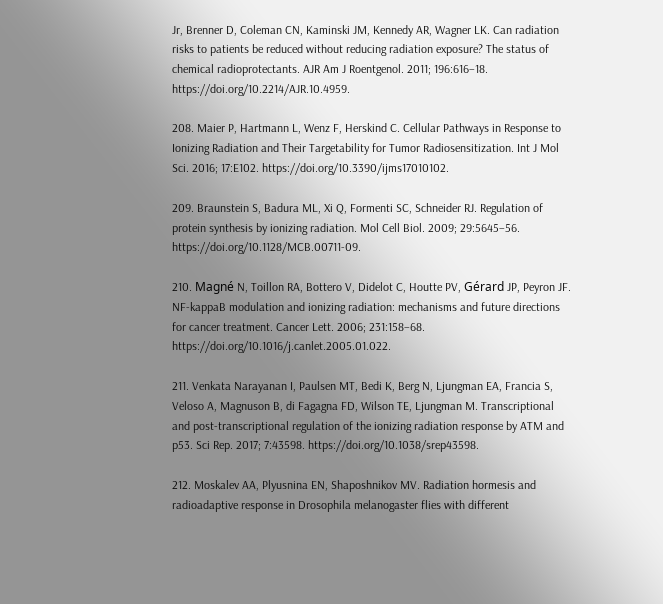Jr, Brenner D, Coleman CN, Kaminski JM, Kennedy AR, Wagner LK. Can radiation risks to patients be reduced without reducing radiation exposure? The status of chemical radioprotectants. AJR Am J Roentgenol. 2011; 196:616–18. https://doi.org/10.2214/AJR.10.4959.

208. Maier P, Hartmann L, Wenz F, Herskind C. Cellular Pathways in Response to Ionizing Radiation and Their Targetability for Tumor Radiosensitization. Int J Mol Sci. 2016; 17:E102. https://doi.org/10.3390/ijms17010102.

209. Braunstein S, Badura ML, Xi Q, Formenti SC, Schneider RJ. Regulation of protein synthesis by ionizing radiation. Mol Cell Biol. 2009; 29:5645–56. https://doi.org/10.1128/MCB.00711-09.

210. Magné N, Toillon RA, Bottero V, Didelot C, Houtte PV, Gérard JP, Peyron JF. NF-kappaB modulation and ionizing radiation: mechanisms and future directions for cancer treatment. Cancer Lett. 2006; 231:158–68. https://doi.org/10.1016/j.canlet.2005.01.022.

211. Venkata Narayanan I, Paulsen MT, Bedi K, Berg N, Ljungman EA, Francia S, Veloso A, Magnuson B, di Fagagna FD, Wilson TE, Ljungman M. Transcriptional and post-transcriptional regulation of the ionizing radiation response by ATM and p53. Sci Rep. 2017; 7:43598. https://doi.org/10.1038/srep43598.

212. Moskalev AA, Plyusnina EN, Shaposhnikov MV. Radiation hormesis and radioadaptive response in Drosophila melanogaster flies with different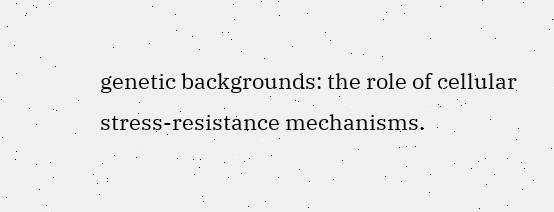genetic backgrounds: the role of cellular stress-resistance mechanisms.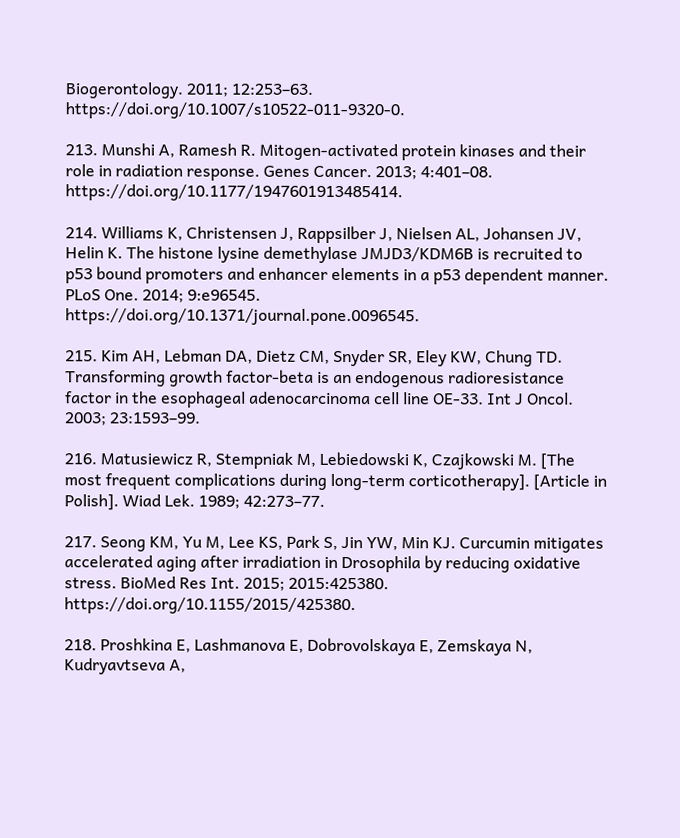Biogerontology. 2011; 12:253–63. https://doi.org/10.1007/s10522-011-9320-0.

213. Munshi A, Ramesh R. Mitogen-activated protein kinases and their role in radiation response. Genes Cancer. 2013; 4:401–08. https://doi.org/10.1177/1947601913485414.

214. Williams K, Christensen J, Rappsilber J, Nielsen AL, Johansen JV, Helin K. The histone lysine demethylase JMJD3/KDM6B is recruited to p53 bound promoters and enhancer elements in a p53 dependent manner. PLoS One. 2014; 9:e96545. https://doi.org/10.1371/journal.pone.0096545.

215. Kim AH, Lebman DA, Dietz CM, Snyder SR, Eley KW, Chung TD. Transforming growth factor-beta is an endogenous radioresistance factor in the esophageal adenocarcinoma cell line OE-33. Int J Oncol. 2003; 23:1593–99.

216. Matusiewicz R, Stempniak M, Lebiedowski K, Czajkowski M. [The most frequent complications during long-term corticotherapy]. [Article in Polish]. Wiad Lek. 1989; 42:273–77.

217. Seong KM, Yu M, Lee KS, Park S, Jin YW, Min KJ. Curcumin mitigates accelerated aging after irradiation in Drosophila by reducing oxidative stress. BioMed Res Int. 2015; 2015:425380. https://doi.org/10.1155/2015/425380.

218. Proshkina E, Lashmanova E, Dobrovolskaya E, Zemskaya N, Kudryavtseva A,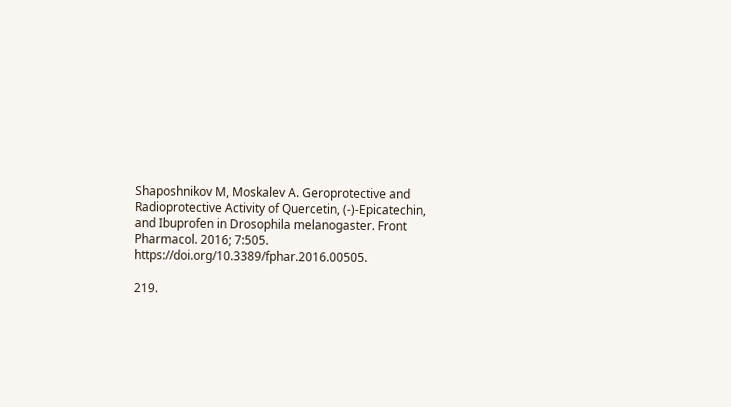Shaposhnikov M, Moskalev A. Geroprotective and Radioprotective Activity of Quercetin, (-)-Epicatechin, and Ibuprofen in Drosophila melanogaster. Front Pharmacol. 2016; 7:505. https://doi.org/10.3389/fphar.2016.00505.

219.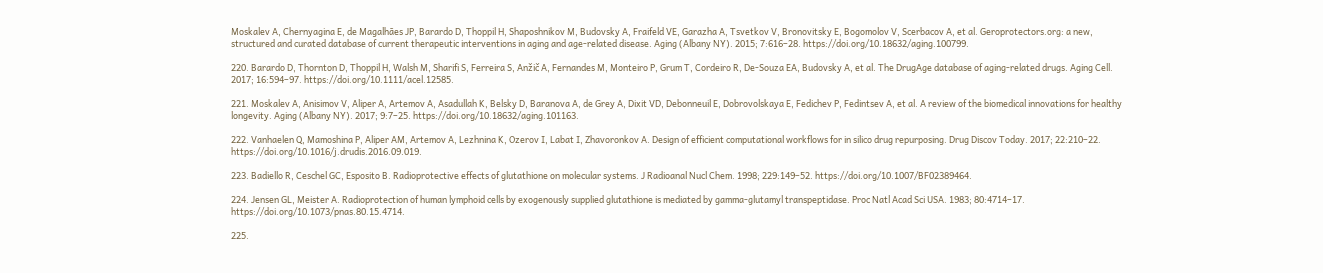Moskalev A, Chernyagina E, de Magalhães JP, Barardo D, Thoppil H, Shaposhnikov M, Budovsky A, Fraifeld VE, Garazha A, Tsvetkov V, Bronovitsky E, Bogomolov V, Scerbacov A, et al. Geroprotectors.org: a new, structured and curated database of current therapeutic interventions in aging and age-related disease. Aging (Albany NY). 2015; 7:616–28. https://doi.org/10.18632/aging.100799.

220. Barardo D, Thornton D, Thoppil H, Walsh M, Sharifi S, Ferreira S, Anžič A, Fernandes M, Monteiro P, Grum T, Cordeiro R, De-Souza EA, Budovsky A, et al. The DrugAge database of aging-related drugs. Aging Cell. 2017; 16:594–97. https://doi.org/10.1111/acel.12585.

221. Moskalev A, Anisimov V, Aliper A, Artemov A, Asadullah K, Belsky D, Baranova A, de Grey A, Dixit VD, Debonneuil E, Dobrovolskaya E, Fedichev P, Fedintsev A, et al. A review of the biomedical innovations for healthy longevity. Aging (Albany NY). 2017; 9:7–25. https://doi.org/10.18632/aging.101163.

222. Vanhaelen Q, Mamoshina P, Aliper AM, Artemov A, Lezhnina K, Ozerov I, Labat I, Zhavoronkov A. Design of efficient computational workflows for in silico drug repurposing. Drug Discov Today. 2017; 22:210–22. https://doi.org/10.1016/j.drudis.2016.09.019.

223. Badiello R, Ceschel GC, Esposito B. Radioprotective effects of glutathione on molecular systems. J Radioanal Nucl Chem. 1998; 229:149–52. https://doi.org/10.1007/BF02389464.

224. Jensen GL, Meister A. Radioprotection of human lymphoid cells by exogenously supplied glutathione is mediated by gamma-glutamyl transpeptidase. Proc Natl Acad Sci USA. 1983; 80:4714–17. https://doi.org/10.1073/pnas.80.15.4714.

225.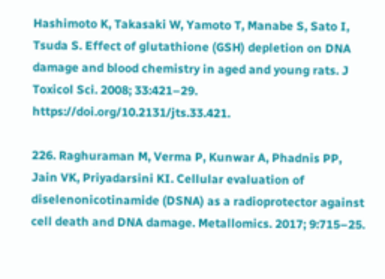Hashimoto K, Takasaki W, Yamoto T, Manabe S, Sato I, Tsuda S. Effect of glutathione (GSH) depletion on DNA damage and blood chemistry in aged and young rats. J Toxicol Sci. 2008; 33:421–29. https://doi.org/10.2131/jts.33.421.

226. Raghuraman M, Verma P, Kunwar A, Phadnis PP, Jain VK, Priyadarsini KI. Cellular evaluation of diselenonicotinamide (DSNA) as a radioprotector against cell death and DNA damage. Metallomics. 2017; 9:715–25.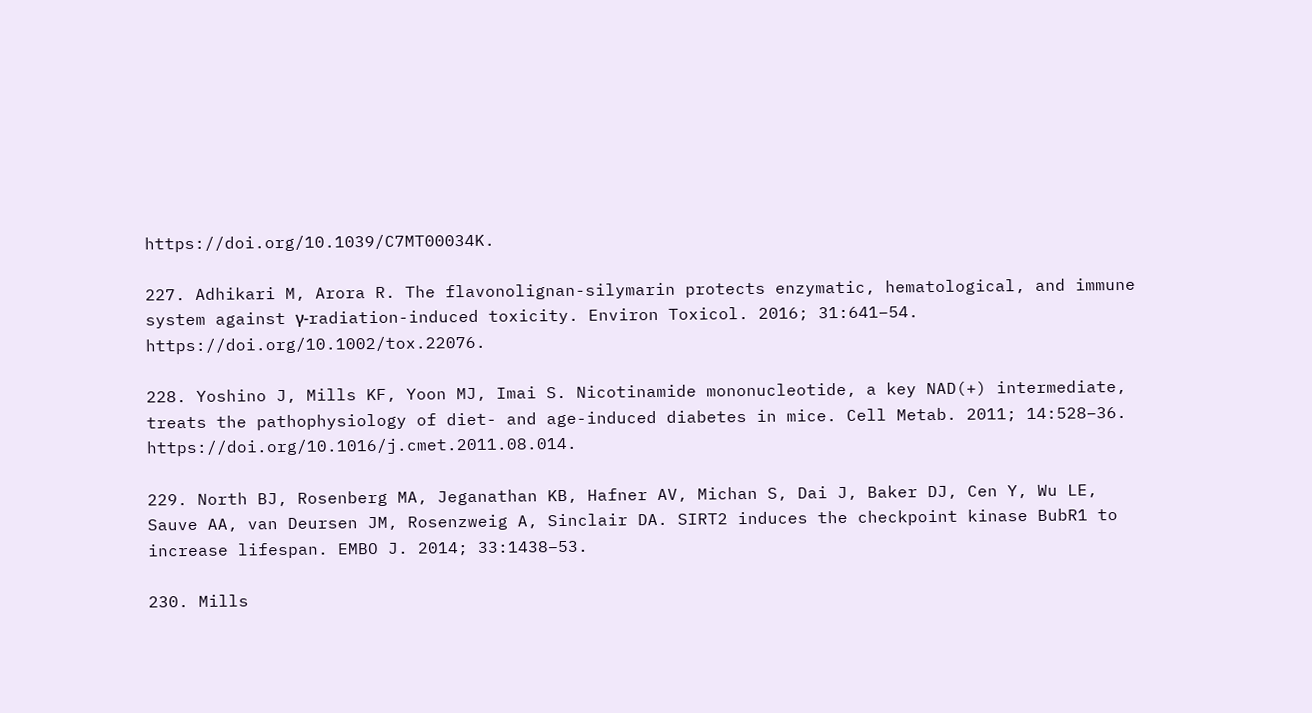https://doi.org/10.1039/C7MT00034K.

227. Adhikari M, Arora R. The flavonolignan-silymarin protects enzymatic, hematological, and immune system against γ-radiation-induced toxicity. Environ Toxicol. 2016; 31:641–54. https://doi.org/10.1002/tox.22076.

228. Yoshino J, Mills KF, Yoon MJ, Imai S. Nicotinamide mononucleotide, a key NAD(+) intermediate, treats the pathophysiology of diet- and age-induced diabetes in mice. Cell Metab. 2011; 14:528–36. https://doi.org/10.1016/j.cmet.2011.08.014.

229. North BJ, Rosenberg MA, Jeganathan KB, Hafner AV, Michan S, Dai J, Baker DJ, Cen Y, Wu LE, Sauve AA, van Deursen JM, Rosenzweig A, Sinclair DA. SIRT2 induces the checkpoint kinase BubR1 to increase lifespan. EMBO J. 2014; 33:1438–53.

230. Mills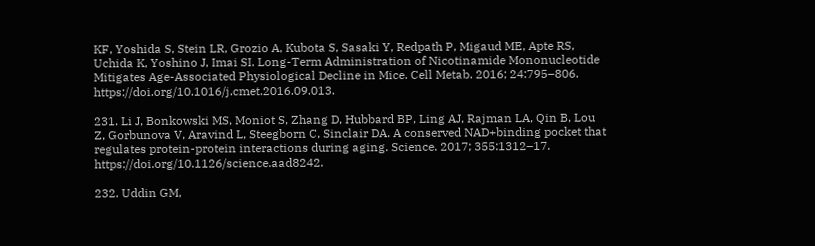KF, Yoshida S, Stein LR, Grozio A, Kubota S, Sasaki Y, Redpath P, Migaud ME, Apte RS, Uchida K, Yoshino J, Imai SI. Long-Term Administration of Nicotinamide Mononucleotide Mitigates Age-Associated Physiological Decline in Mice. Cell Metab. 2016; 24:795–806. https://doi.org/10.1016/j.cmet.2016.09.013.

231. Li J, Bonkowski MS, Moniot S, Zhang D, Hubbard BP, Ling AJ, Rajman LA, Qin B, Lou Z, Gorbunova V, Aravind L, Steegborn C, Sinclair DA. A conserved NAD+binding pocket that regulates protein-protein interactions during aging. Science. 2017; 355:1312–17. https://doi.org/10.1126/science.aad8242.

232. Uddin GM,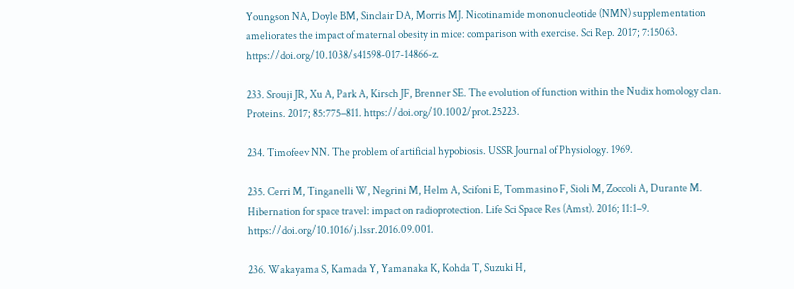Youngson NA, Doyle BM, Sinclair DA, Morris MJ. Nicotinamide mononucleotide (NMN) supplementation ameliorates the impact of maternal obesity in mice: comparison with exercise. Sci Rep. 2017; 7:15063. https://doi.org/10.1038/s41598-017-14866-z.

233. Srouji JR, Xu A, Park A, Kirsch JF, Brenner SE. The evolution of function within the Nudix homology clan. Proteins. 2017; 85:775–811. https://doi.org/10.1002/prot.25223.

234. Timofeev NN. The problem of artificial hypobiosis. USSR Journal of Physiology. 1969.

235. Cerri M, Tinganelli W, Negrini M, Helm A, Scifoni E, Tommasino F, Sioli M, Zoccoli A, Durante M. Hibernation for space travel: impact on radioprotection. Life Sci Space Res (Amst). 2016; 11:1–9. https://doi.org/10.1016/j.lssr.2016.09.001.

236. Wakayama S, Kamada Y, Yamanaka K, Kohda T, Suzuki H,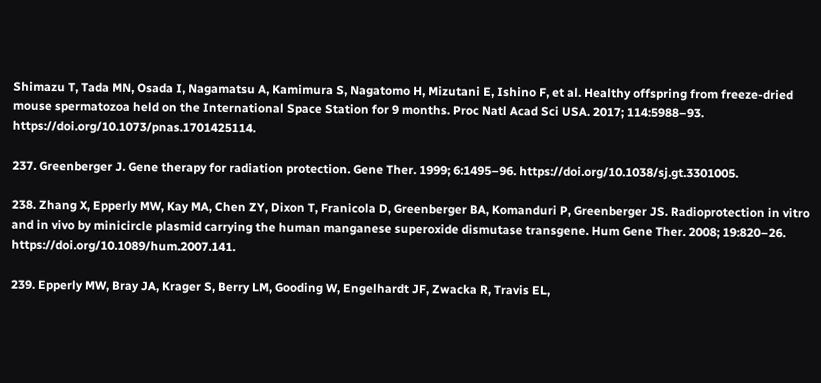Shimazu T, Tada MN, Osada I, Nagamatsu A, Kamimura S, Nagatomo H, Mizutani E, Ishino F, et al. Healthy offspring from freeze-dried mouse spermatozoa held on the International Space Station for 9 months. Proc Natl Acad Sci USA. 2017; 114:5988–93. https://doi.org/10.1073/pnas.1701425114.

237. Greenberger J. Gene therapy for radiation protection. Gene Ther. 1999; 6:1495–96. https://doi.org/10.1038/sj.gt.3301005.

238. Zhang X, Epperly MW, Kay MA, Chen ZY, Dixon T, Franicola D, Greenberger BA, Komanduri P, Greenberger JS. Radioprotection in vitro and in vivo by minicircle plasmid carrying the human manganese superoxide dismutase transgene. Hum Gene Ther. 2008; 19:820–26. https://doi.org/10.1089/hum.2007.141.

239. Epperly MW, Bray JA, Krager S, Berry LM, Gooding W, Engelhardt JF, Zwacka R, Travis EL,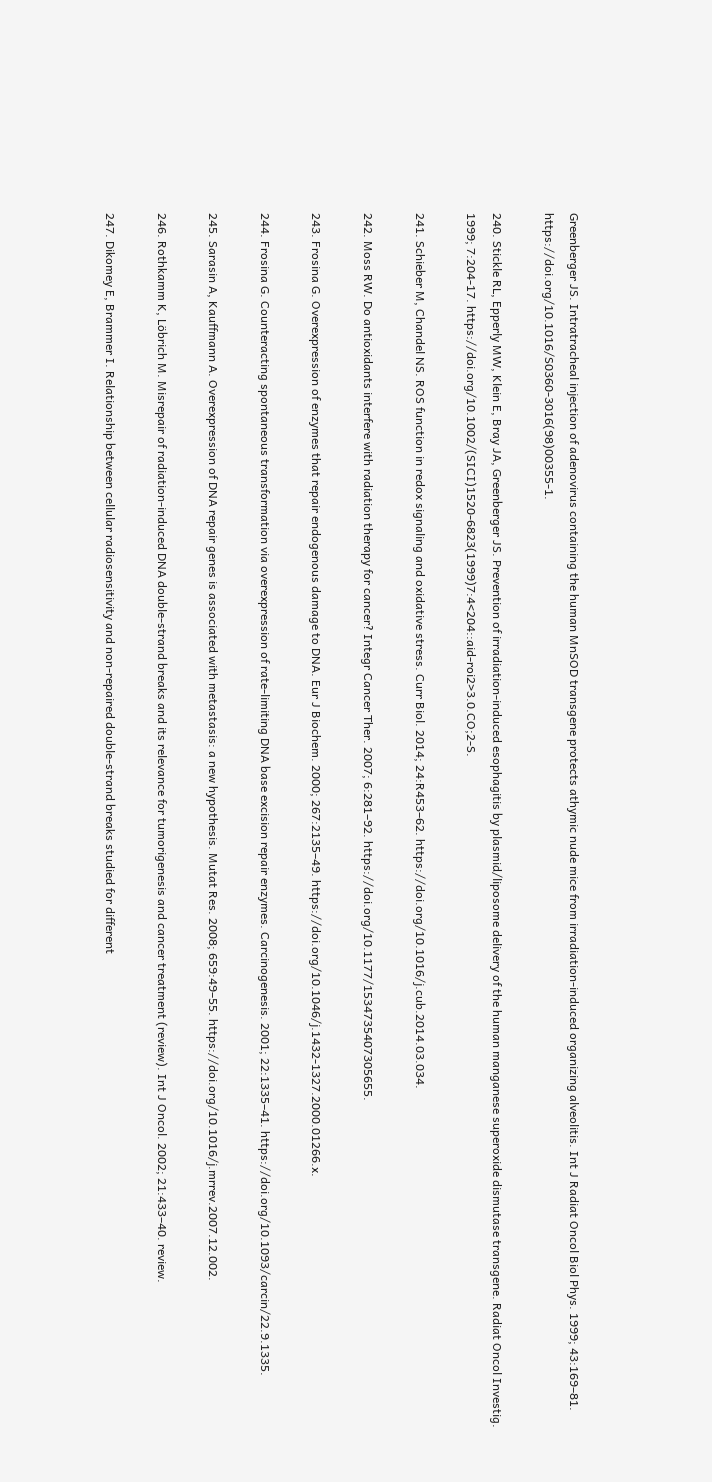Greenberger JS. Intratracheal injection of adenovirus containing the human MnSOD transgene protects athymic nude mice from irradiation-induced organizing alveolitis. Int J Radiat Oncol Biol Phys. 1999; 43:169–81. https://doi.org/10.1016/S0360-3016(98)00355-1.

240. Stickle RL, Epperly MW, Klein E, Bray JA, Greenberger JS. Prevention of irradiation-induced esophagitis by plasmid/liposome delivery of the human manganese superoxide dismutase transgene. Radiat Oncol Investig. 1999; 7:204-17. https://doi.org/10.1002/(SICI)1520-6823(1999)7:4<204::aid-roi2>3.0.CO;2-S.

241. Schieber M, Chandel NS. ROS function in redox signaling and oxidative stress. Curr Biol. 2014; 24:R453–62. https://doi.org/10.1016/j.cub.2014.03.034.

242. Moss RW. Do antioxidants interfere with radiation therapy for cancer? Integr Cancer Ther. 2007; 6:281–92. https://doi.org/10.1177/1534735407305655.

243. Frosina G. Overexpression of enzymes that repair endogenous damage to DNA. Eur J Biochem. 2000; 267:2135–49. https://doi.org/10.1046/j.1432-1327.2000.01266.x.

244. Frosina G. Counteracting spontaneous transformation via overexpression of rate-limiting DNA base excision repair enzymes. Carcinogenesis. 2001; 22:1335–41. https://doi.org/10.1093/carcin/22.9.1335.

245. Sarasin A, Kauffmann A. Overexpression of DNA repair genes is associated with metastasis: a new hypothesis. Mutat Res. 2008; 659:49–55. https://doi.org/10.1016/j.mrrev.2007.12.002.

246. Rothkamm K, Löbrich M. Misrepair of radiation-induced DNA double-strand breaks and its relevance for tumorigenesis and cancer treatment (review). Int J Oncol. 2002; 21:433–40. review.

247. Dikomey E, Brammer I. Relationship between cellular radiosensitivity and non-repaired double-strand breaks studied for different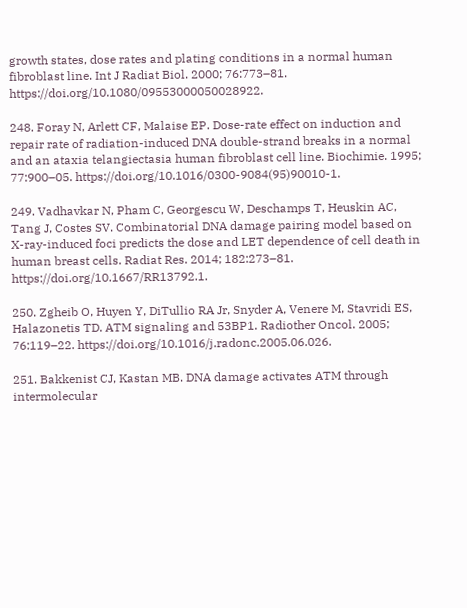growth states, dose rates and plating conditions in a normal human fibroblast line. Int J Radiat Biol. 2000; 76:773–81. https://doi.org/10.1080/09553000050028922.

248. Foray N, Arlett CF, Malaise EP. Dose-rate effect on induction and repair rate of radiation-induced DNA double-strand breaks in a normal and an ataxia telangiectasia human fibroblast cell line. Biochimie. 1995; 77:900–05. https://doi.org/10.1016/0300-9084(95)90010-1.

249. Vadhavkar N, Pham C, Georgescu W, Deschamps T, Heuskin AC, Tang J, Costes SV. Combinatorial DNA damage pairing model based on X-ray-induced foci predicts the dose and LET dependence of cell death in human breast cells. Radiat Res. 2014; 182:273–81. https://doi.org/10.1667/RR13792.1.

250. Zgheib O, Huyen Y, DiTullio RA Jr, Snyder A, Venere M, Stavridi ES, Halazonetis TD. ATM signaling and 53BP1. Radiother Oncol. 2005; 76:119–22. https://doi.org/10.1016/j.radonc.2005.06.026.

251. Bakkenist CJ, Kastan MB. DNA damage activates ATM through intermolecular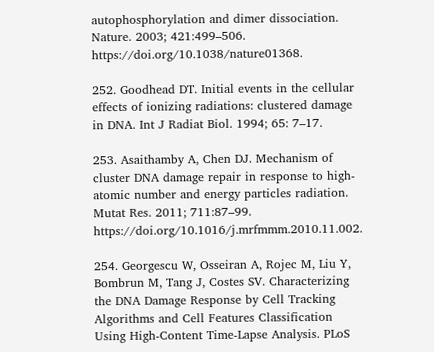autophosphorylation and dimer dissociation. Nature. 2003; 421:499–506. https://doi.org/10.1038/nature01368.

252. Goodhead DT. Initial events in the cellular effects of ionizing radiations: clustered damage in DNA. Int J Radiat Biol. 1994; 65: 7–17.

253. Asaithamby A, Chen DJ. Mechanism of cluster DNA damage repair in response to high-atomic number and energy particles radiation. Mutat Res. 2011; 711:87–99. https://doi.org/10.1016/j.mrfmmm.2010.11.002.

254. Georgescu W, Osseiran A, Rojec M, Liu Y, Bombrun M, Tang J, Costes SV. Characterizing the DNA Damage Response by Cell Tracking Algorithms and Cell Features Classification Using High-Content Time-Lapse Analysis. PLoS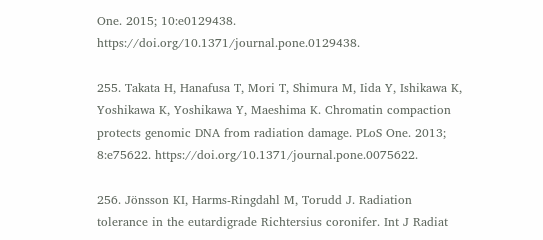One. 2015; 10:e0129438. https://doi.org/10.1371/journal.pone.0129438.

255. Takata H, Hanafusa T, Mori T, Shimura M, Iida Y, Ishikawa K, Yoshikawa K, Yoshikawa Y, Maeshima K. Chromatin compaction protects genomic DNA from radiation damage. PLoS One. 2013; 8:e75622. https://doi.org/10.1371/journal.pone.0075622.

256. Jönsson KI, Harms-Ringdahl M, Torudd J. Radiation tolerance in the eutardigrade Richtersius coronifer. Int J Radiat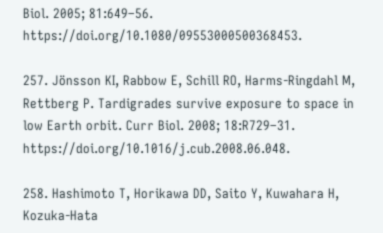Biol. 2005; 81:649–56. https://doi.org/10.1080/09553000500368453.

257. Jönsson KI, Rabbow E, Schill RO, Harms-Ringdahl M, Rettberg P. Tardigrades survive exposure to space in low Earth orbit. Curr Biol. 2008; 18:R729–31. https://doi.org/10.1016/j.cub.2008.06.048.

258. Hashimoto T, Horikawa DD, Saito Y, Kuwahara H, Kozuka-Hata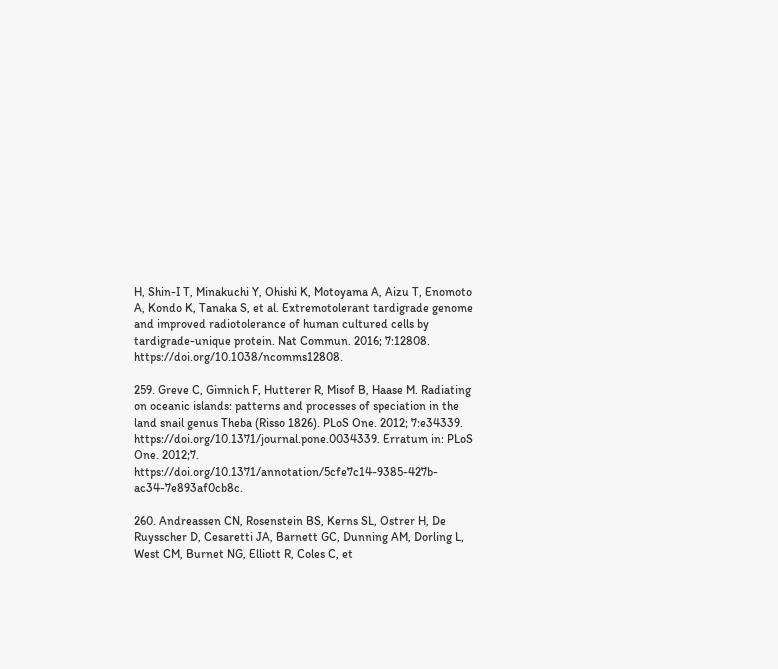H, Shin-I T, Minakuchi Y, Ohishi K, Motoyama A, Aizu T, Enomoto A, Kondo K, Tanaka S, et al. Extremotolerant tardigrade genome and improved radiotolerance of human cultured cells by tardigrade-unique protein. Nat Commun. 2016; 7:12808. https://doi.org/10.1038/ncomms12808.

259. Greve C, Gimnich F, Hutterer R, Misof B, Haase M. Radiating on oceanic islands: patterns and processes of speciation in the land snail genus Theba (Risso 1826). PLoS One. 2012; 7:e34339. https://doi.org/10.1371/journal.pone.0034339. Erratum in: PLoS One. 2012;7. https://doi.org/10.1371/annotation/5cfe7c14-9385-427b-ac34-7e893af0cb8c.

260. Andreassen CN, Rosenstein BS, Kerns SL, Ostrer H, De Ruysscher D, Cesaretti JA, Barnett GC, Dunning AM, Dorling L, West CM, Burnet NG, Elliott R, Coles C, et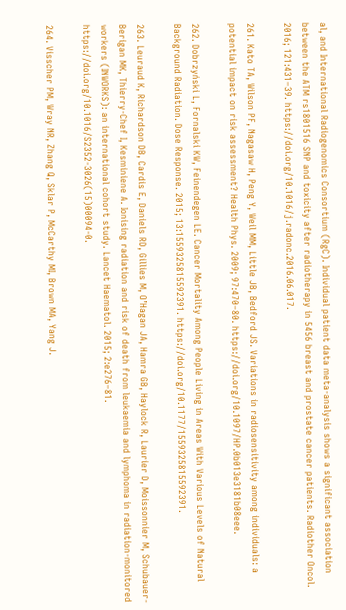al, and International Radiogenomics Consortium (RgC). Individual patient data meta-analysis shows a significant association between the ATM rs1801516 SNP and toxicity after radiotherapy in 5456 breast and prostate cancer patients. Radiother Oncol. 2016; 121:431–39. https://doi.org/10.1016/j.radonc.2016.06.017.

261. Kato TA, Wilson PF, Nagasaw H, Peng Y, Weil MM, Little JB, Bedford JS. Variations in radiosensitivity among individuals: a potential impact on risk assessment? Health Phys. 2009; 97:470–80. https://doi.org/10.1097/HP.0b013e3181b08eee.

262. Dobrzyński L, Fornalski KW, Feinendegen LE. Cancer Mortality Among People Living in Areas With Various Levels of Natural Background Radiation. Dose Response. 2015; 13:1559325815592391. https://doi.org/10.1177/1559325815592391.

263. Leuraud K, Richardson DB, Cardis E, Daniels RD, Gillies M, O’Hagan JA, Hamra GB, Haylock R, Laurier D, Moissonnier M, Schubauer-Berigan MK, Thierry-Chef I, Kesminiene A. Ionising radiation and risk of death from leukaemia and lymphoma in radiation-monitored workers (INWORKS): an international cohort study. Lancet Haematol. 2015; 2:e276–81. https://doi.org/10.1016/S2352-3026(15)00094-0.

264. Visscher PM, Wray NR, Zhang Q, Sklar P, McCarthy MI, Brown MA, Yang J.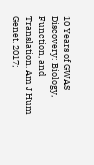10 Years of GWAS Discovery: Biology, Function, and Translation. Am J Hum Genet. 2017;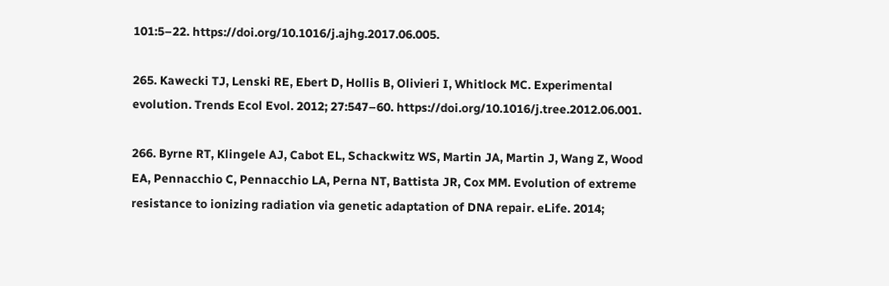101:5–22. https://doi.org/10.1016/j.ajhg.2017.06.005.

265. Kawecki TJ, Lenski RE, Ebert D, Hollis B, Olivieri I, Whitlock MC. Experimental evolution. Trends Ecol Evol. 2012; 27:547–60. https://doi.org/10.1016/j.tree.2012.06.001.

266. Byrne RT, Klingele AJ, Cabot EL, Schackwitz WS, Martin JA, Martin J, Wang Z, Wood EA, Pennacchio C, Pennacchio LA, Perna NT, Battista JR, Cox MM. Evolution of extreme resistance to ionizing radiation via genetic adaptation of DNA repair. eLife. 2014;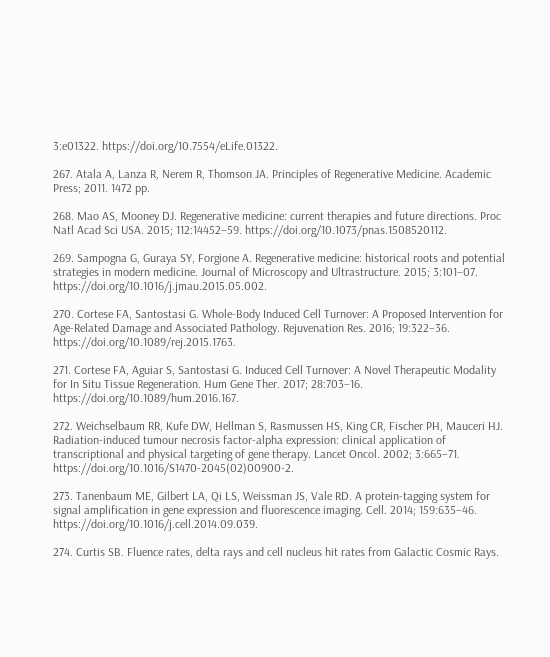3:e01322. https://doi.org/10.7554/eLife.01322.

267. Atala A, Lanza R, Nerem R, Thomson JA. Principles of Regenerative Medicine. Academic Press; 2011. 1472 pp.

268. Mao AS, Mooney DJ. Regenerative medicine: current therapies and future directions. Proc Natl Acad Sci USA. 2015; 112:14452–59. https://doi.org/10.1073/pnas.1508520112.

269. Sampogna G, Guraya SY, Forgione A. Regenerative medicine: historical roots and potential strategies in modern medicine. Journal of Microscopy and Ultrastructure. 2015; 3:101–07. https://doi.org/10.1016/j.jmau.2015.05.002.

270. Cortese FA, Santostasi G. Whole-Body Induced Cell Turnover: A Proposed Intervention for Age-Related Damage and Associated Pathology. Rejuvenation Res. 2016; 19:322–36. https://doi.org/10.1089/rej.2015.1763.

271. Cortese FA, Aguiar S, Santostasi G. Induced Cell Turnover: A Novel Therapeutic Modality for In Situ Tissue Regeneration. Hum Gene Ther. 2017; 28:703–16. https://doi.org/10.1089/hum.2016.167.

272. Weichselbaum RR, Kufe DW, Hellman S, Rasmussen HS, King CR, Fischer PH, Mauceri HJ. Radiation-induced tumour necrosis factor-alpha expression: clinical application of transcriptional and physical targeting of gene therapy. Lancet Oncol. 2002; 3:665–71. https://doi.org/10.1016/S1470-2045(02)00900-2.

273. Tanenbaum ME, Gilbert LA, Qi LS, Weissman JS, Vale RD. A protein-tagging system for signal amplification in gene expression and fluorescence imaging. Cell. 2014; 159:635–46. https://doi.org/10.1016/j.cell.2014.09.039.

274. Curtis SB. Fluence rates, delta rays and cell nucleus hit rates from Galactic Cosmic Rays.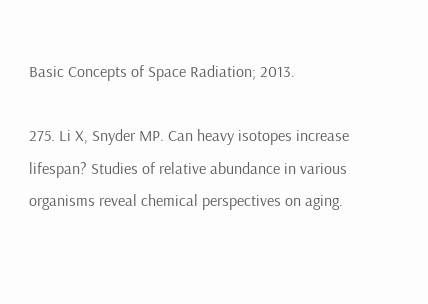Basic Concepts of Space Radiation; 2013.

275. Li X, Snyder MP. Can heavy isotopes increase lifespan? Studies of relative abundance in various organisms reveal chemical perspectives on aging.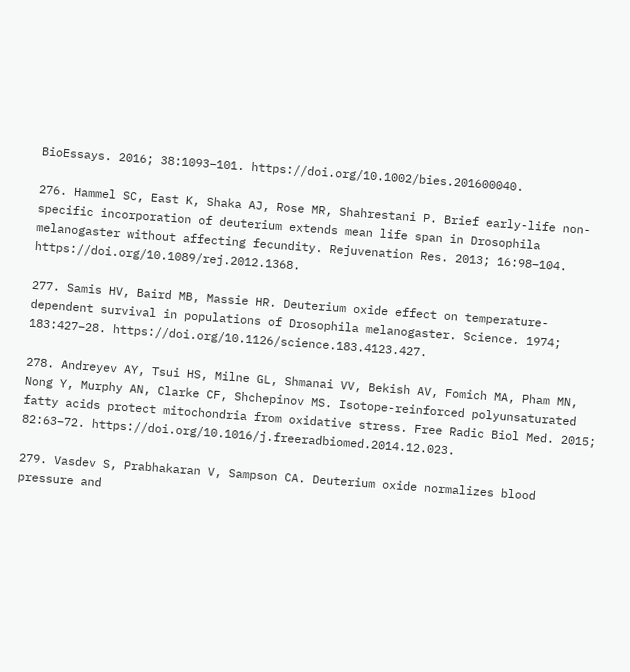BioEssays. 2016; 38:1093–101. https://doi.org/10.1002/bies.201600040.

276. Hammel SC, East K, Shaka AJ, Rose MR, Shahrestani P. Brief early-life non-specific incorporation of deuterium extends mean life span in Drosophila melanogaster without affecting fecundity. Rejuvenation Res. 2013; 16:98–104. https://doi.org/10.1089/rej.2012.1368.

277. Samis HV, Baird MB, Massie HR. Deuterium oxide effect on temperature-dependent survival in populations of Drosophila melanogaster. Science. 1974; 183:427–28. https://doi.org/10.1126/science.183.4123.427.

278. Andreyev AY, Tsui HS, Milne GL, Shmanai VV, Bekish AV, Fomich MA, Pham MN, Nong Y, Murphy AN, Clarke CF, Shchepinov MS. Isotope-reinforced polyunsaturated fatty acids protect mitochondria from oxidative stress. Free Radic Biol Med. 2015; 82:63–72. https://doi.org/10.1016/j.freeradbiomed.2014.12.023.

279. Vasdev S, Prabhakaran V, Sampson CA. Deuterium oxide normalizes blood pressure and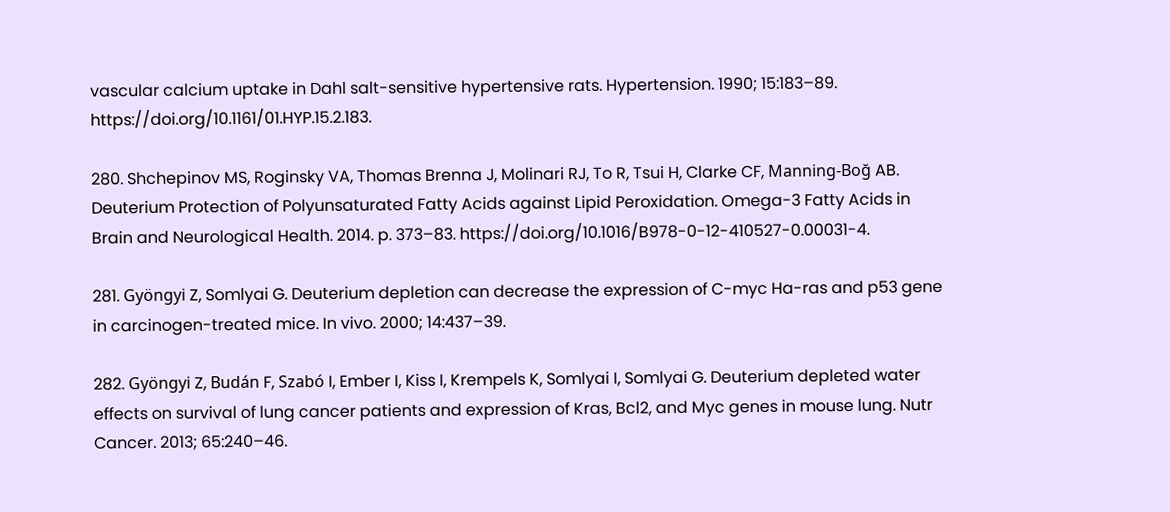vascular calcium uptake in Dahl salt-sensitive hypertensive rats. Hypertension. 1990; 15:183–89. https://doi.org/10.1161/01.HYP.15.2.183.

280. Shchepinov MS, Roginsky VA, Thomas Brenna J, Molinari RJ, To R, Tsui H, Clarke CF, Manning-Boğ AB. Deuterium Protection of Polyunsaturated Fatty Acids against Lipid Peroxidation. Omega-3 Fatty Acids in Brain and Neurological Health. 2014. p. 373–83. https://doi.org/10.1016/B978-0-12-410527-0.00031-4.

281. Gyöngyi Z, Somlyai G. Deuterium depletion can decrease the expression of C-myc Ha-ras and p53 gene in carcinogen-treated mice. In vivo. 2000; 14:437–39.

282. Gyöngyi Z, Budán F, Szabó I, Ember I, Kiss I, Krempels K, Somlyai I, Somlyai G. Deuterium depleted water effects on survival of lung cancer patients and expression of Kras, Bcl2, and Myc genes in mouse lung. Nutr Cancer. 2013; 65:240–46.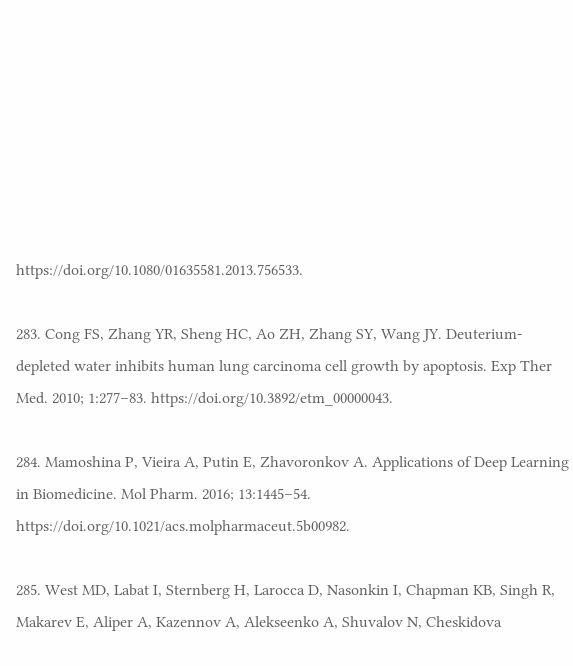https://doi.org/10.1080/01635581.2013.756533.

283. Cong FS, Zhang YR, Sheng HC, Ao ZH, Zhang SY, Wang JY. Deuterium-depleted water inhibits human lung carcinoma cell growth by apoptosis. Exp Ther Med. 2010; 1:277–83. https://doi.org/10.3892/etm_00000043.

284. Mamoshina P, Vieira A, Putin E, Zhavoronkov A. Applications of Deep Learning in Biomedicine. Mol Pharm. 2016; 13:1445–54. https://doi.org/10.1021/acs.molpharmaceut.5b00982.

285. West MD, Labat I, Sternberg H, Larocca D, Nasonkin I, Chapman KB, Singh R, Makarev E, Aliper A, Kazennov A, Alekseenko A, Shuvalov N, Cheskidova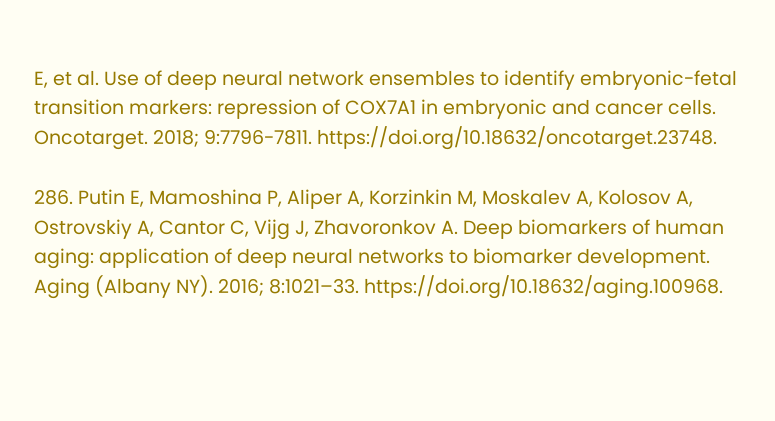E, et al. Use of deep neural network ensembles to identify embryonic-fetal transition markers: repression of COX7A1 in embryonic and cancer cells. Oncotarget. 2018; 9:7796-7811. https://doi.org/10.18632/oncotarget.23748.

286. Putin E, Mamoshina P, Aliper A, Korzinkin M, Moskalev A, Kolosov A, Ostrovskiy A, Cantor C, Vijg J, Zhavoronkov A. Deep biomarkers of human aging: application of deep neural networks to biomarker development. Aging (Albany NY). 2016; 8:1021–33. https://doi.org/10.18632/aging.100968.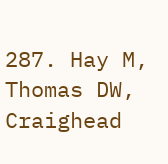287. Hay M, Thomas DW, Craighead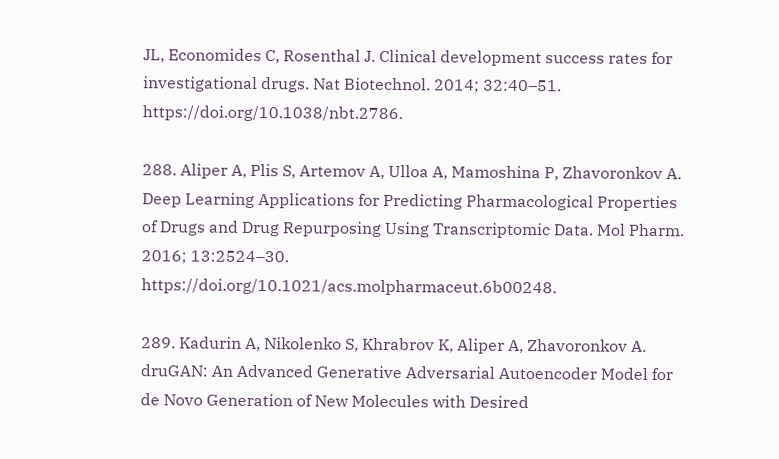JL, Economides C, Rosenthal J. Clinical development success rates for investigational drugs. Nat Biotechnol. 2014; 32:40–51. https://doi.org/10.1038/nbt.2786.

288. Aliper A, Plis S, Artemov A, Ulloa A, Mamoshina P, Zhavoronkov A. Deep Learning Applications for Predicting Pharmacological Properties of Drugs and Drug Repurposing Using Transcriptomic Data. Mol Pharm. 2016; 13:2524–30. https://doi.org/10.1021/acs.molpharmaceut.6b00248.

289. Kadurin A, Nikolenko S, Khrabrov K, Aliper A, Zhavoronkov A. druGAN: An Advanced Generative Adversarial Autoencoder Model for de Novo Generation of New Molecules with Desired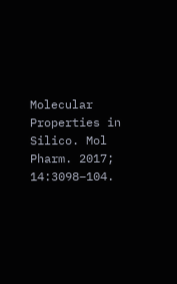Molecular Properties in Silico. Mol Pharm. 2017; 14:3098–104.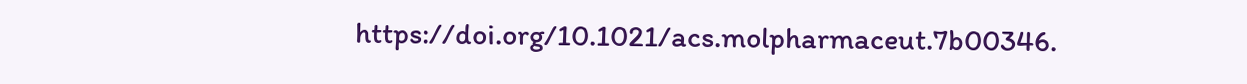https://doi.org/10.1021/acs.molpharmaceut.7b00346.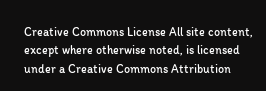Creative Commons License All site content, except where otherwise noted, is licensed under a Creative Commons Attribution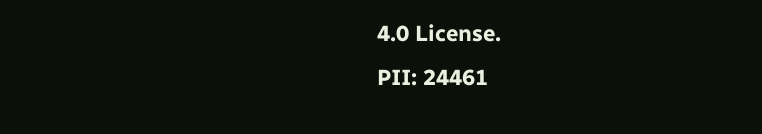4.0 License.
PII: 24461